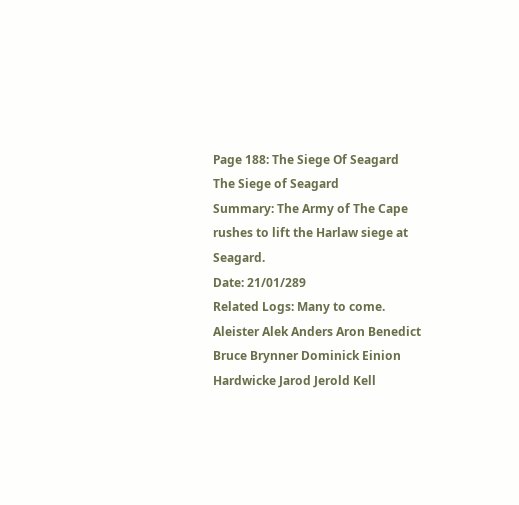Page 188: The Siege Of Seagard
The Siege of Seagard
Summary: The Army of The Cape rushes to lift the Harlaw siege at Seagard.
Date: 21/01/289
Related Logs: Many to come.
Aleister Alek Anders Aron Benedict Bruce Brynner Dominick Einion Hardwicke Jarod Jerold Kell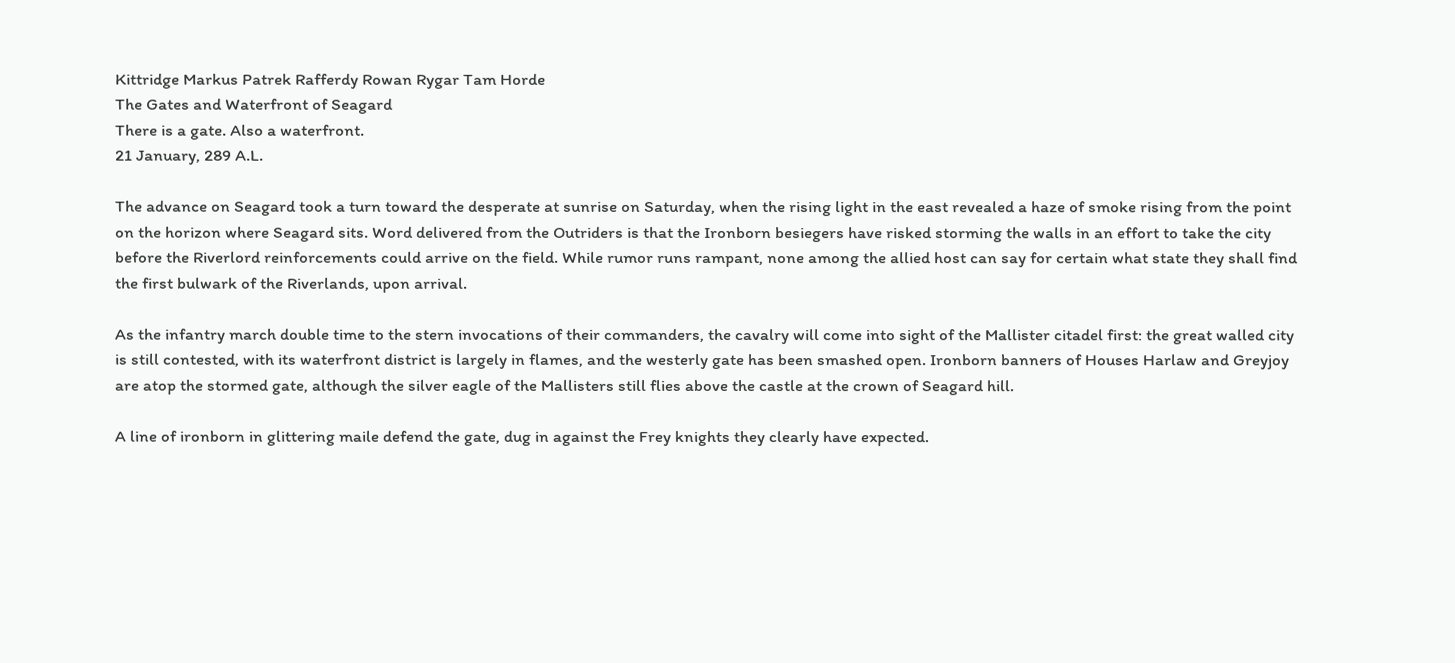Kittridge Markus Patrek Rafferdy Rowan Rygar Tam Horde
The Gates and Waterfront of Seagard
There is a gate. Also a waterfront.
21 January, 289 A.L.

The advance on Seagard took a turn toward the desperate at sunrise on Saturday, when the rising light in the east revealed a haze of smoke rising from the point on the horizon where Seagard sits. Word delivered from the Outriders is that the Ironborn besiegers have risked storming the walls in an effort to take the city before the Riverlord reinforcements could arrive on the field. While rumor runs rampant, none among the allied host can say for certain what state they shall find the first bulwark of the Riverlands, upon arrival.

As the infantry march double time to the stern invocations of their commanders, the cavalry will come into sight of the Mallister citadel first: the great walled city is still contested, with its waterfront district is largely in flames, and the westerly gate has been smashed open. Ironborn banners of Houses Harlaw and Greyjoy are atop the stormed gate, although the silver eagle of the Mallisters still flies above the castle at the crown of Seagard hill.

A line of ironborn in glittering maile defend the gate, dug in against the Frey knights they clearly have expected.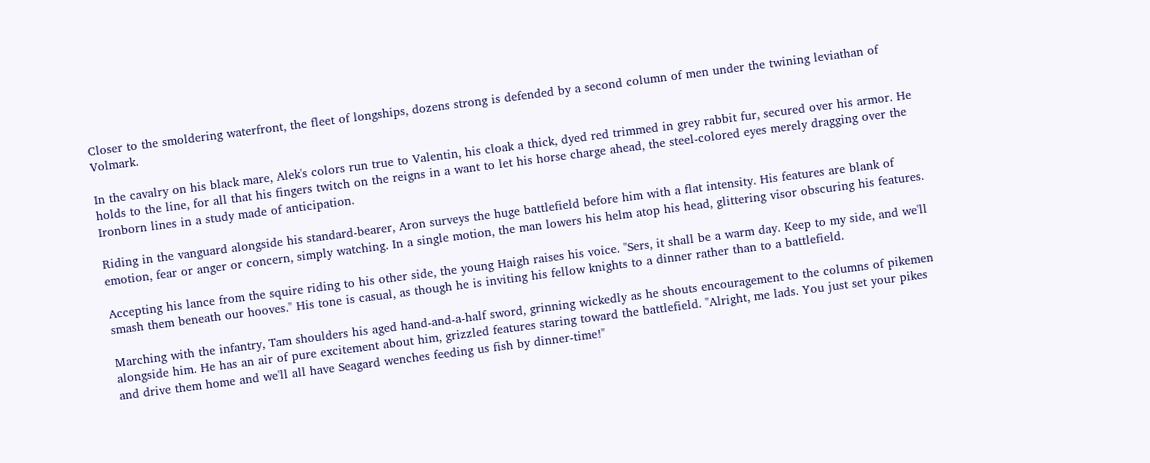Closer to the smoldering waterfront, the fleet of longships, dozens strong is defended by a second column of men under the twining leviathan of Volmark.

In the cavalry on his black mare, Alek's colors run true to Valentin, his cloak a thick, dyed red trimmed in grey rabbit fur, secured over his armor. He holds to the line, for all that his fingers twitch on the reigns in a want to let his horse charge ahead, the steel-colored eyes merely dragging over the Ironborn lines in a study made of anticipation.

Riding in the vanguard alongside his standard-bearer, Aron surveys the huge battlefield before him with a flat intensity. His features are blank of emotion, fear or anger or concern, simply watching. In a single motion, the man lowers his helm atop his head, glittering visor obscuring his features.

Accepting his lance from the squire riding to his other side, the young Haigh raises his voice. "Sers, it shall be a warm day. Keep to my side, and we'll smash them beneath our hooves." His tone is casual, as though he is inviting his fellow knights to a dinner rather than to a battlefield.

Marching with the infantry, Tam shoulders his aged hand-and-a-half sword, grinning wickedly as he shouts encouragement to the columns of pikemen alongside him. He has an air of pure excitement about him, grizzled features staring toward the battlefield. "Alright, me lads. You just set your pikes and drive them home and we'll all have Seagard wenches feeding us fish by dinner-time!"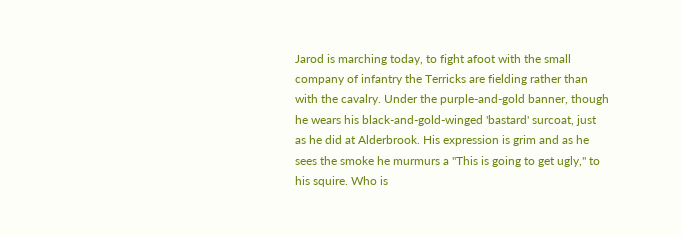Jarod is marching today, to fight afoot with the small company of infantry the Terricks are fielding rather than with the cavalry. Under the purple-and-gold banner, though he wears his black-and-gold-winged 'bastard' surcoat, just as he did at Alderbrook. His expression is grim and as he sees the smoke he murmurs a "This is going to get ugly," to his squire. Who is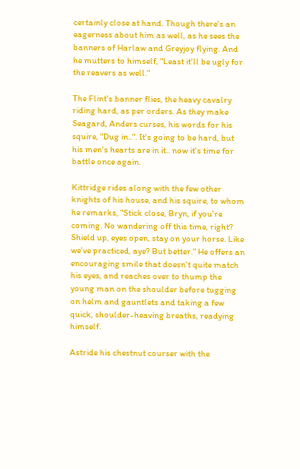certainly close at hand. Though there's an eagerness about him as well, as he sees the banners of Harlaw and Greyjoy flying. And he mutters to himself, "Least it'll be ugly for the reavers as well."

The Flint's banner flies, the heavy cavalry riding hard, as per orders. As they make Seagard, Anders curses, his words for his squire, "Dug in..". It's going to be hard, but his men's hearts are in it.. now it's time for battle once again.

Kittridge rides along with the few other knights of his house, and his squire, to whom he remarks, "Stick close, Bryn, if you're coming. No wandering off this time, right? Shield up, eyes open, stay on your horse. Like we've practiced, aye? But better." He offers an encouraging smile that doesn't quite match his eyes, and reaches over to thump the young man on the shoulder before tugging on helm and gauntlets and taking a few quick, shoulder-heaving breaths, readying himself.

Astride his chestnut courser with the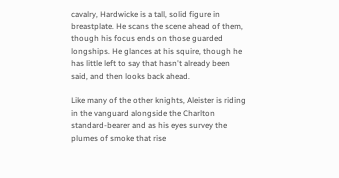cavalry, Hardwicke is a tall, solid figure in breastplate. He scans the scene ahead of them, though his focus ends on those guarded longships. He glances at his squire, though he has little left to say that hasn't already been said, and then looks back ahead.

Like many of the other knights, Aleister is riding in the vanguard alongside the Charlton standard-bearer and as his eyes survey the plumes of smoke that rise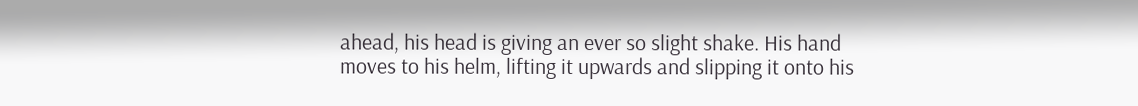ahead, his head is giving an ever so slight shake. His hand moves to his helm, lifting it upwards and slipping it onto his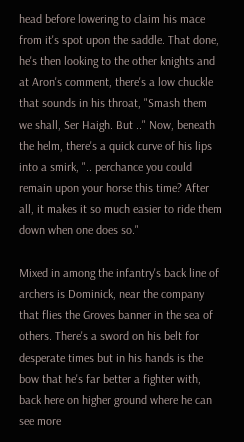head before lowering to claim his mace from it's spot upon the saddle. That done, he's then looking to the other knights and at Aron's comment, there's a low chuckle that sounds in his throat, "Smash them we shall, Ser Haigh. But .." Now, beneath the helm, there's a quick curve of his lips into a smirk, ".. perchance you could remain upon your horse this time? After all, it makes it so much easier to ride them down when one does so."

Mixed in among the infantry's back line of archers is Dominick, near the company that flies the Groves banner in the sea of others. There's a sword on his belt for desperate times but in his hands is the bow that he's far better a fighter with, back here on higher ground where he can see more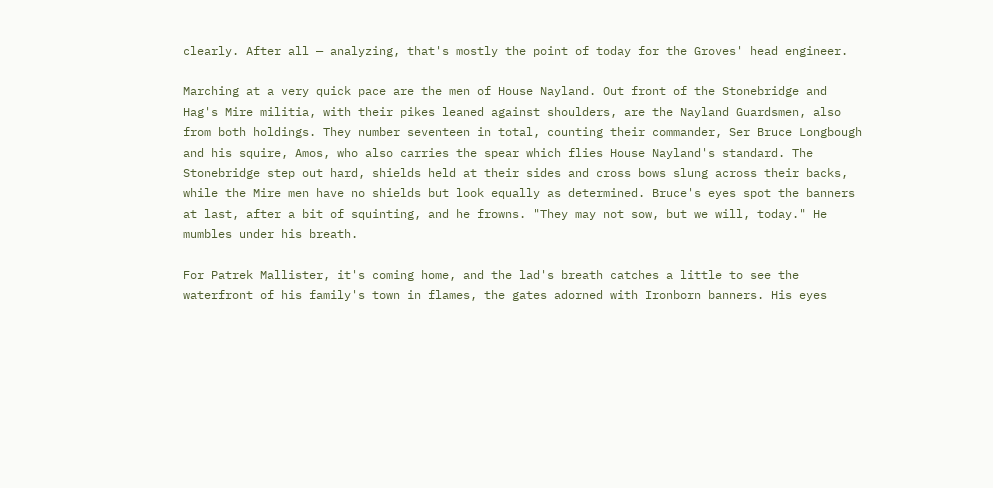clearly. After all — analyzing, that's mostly the point of today for the Groves' head engineer.

Marching at a very quick pace are the men of House Nayland. Out front of the Stonebridge and Hag's Mire militia, with their pikes leaned against shoulders, are the Nayland Guardsmen, also from both holdings. They number seventeen in total, counting their commander, Ser Bruce Longbough and his squire, Amos, who also carries the spear which flies House Nayland's standard. The Stonebridge step out hard, shields held at their sides and cross bows slung across their backs, while the Mire men have no shields but look equally as determined. Bruce's eyes spot the banners at last, after a bit of squinting, and he frowns. "They may not sow, but we will, today." He mumbles under his breath.

For Patrek Mallister, it's coming home, and the lad's breath catches a little to see the waterfront of his family's town in flames, the gates adorned with Ironborn banners. His eyes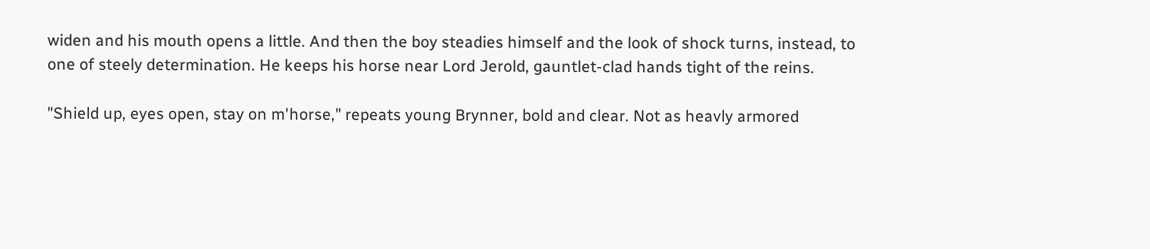widen and his mouth opens a little. And then the boy steadies himself and the look of shock turns, instead, to one of steely determination. He keeps his horse near Lord Jerold, gauntlet-clad hands tight of the reins.

"Shield up, eyes open, stay on m'horse," repeats young Brynner, bold and clear. Not as heavly armored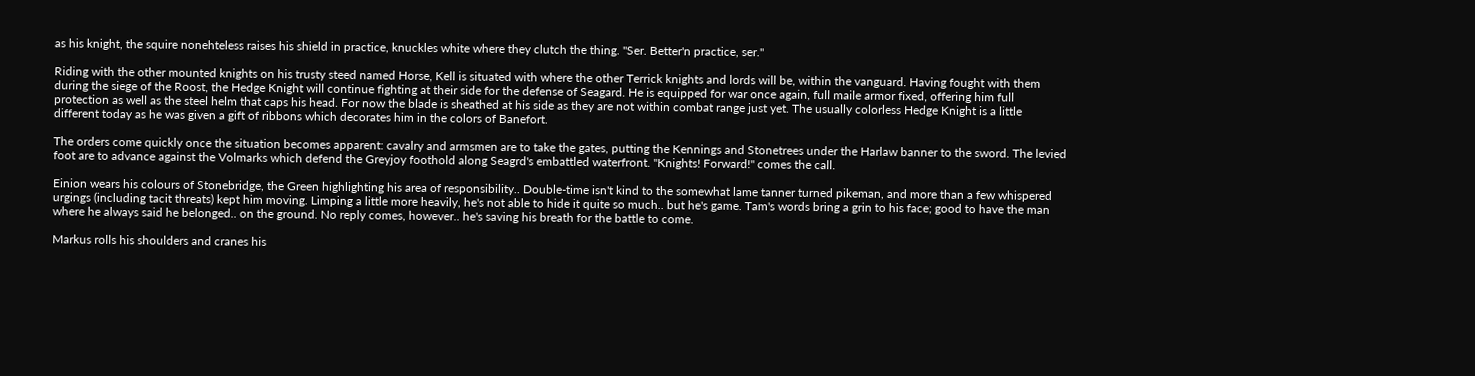as his knight, the squire nonehteless raises his shield in practice, knuckles white where they clutch the thing. "Ser. Better'n practice, ser."

Riding with the other mounted knights on his trusty steed named Horse, Kell is situated with where the other Terrick knights and lords will be, within the vanguard. Having fought with them during the siege of the Roost, the Hedge Knight will continue fighting at their side for the defense of Seagard. He is equipped for war once again, full maile armor fixed, offering him full protection as well as the steel helm that caps his head. For now the blade is sheathed at his side as they are not within combat range just yet. The usually colorless Hedge Knight is a little different today as he was given a gift of ribbons which decorates him in the colors of Banefort.

The orders come quickly once the situation becomes apparent: cavalry and armsmen are to take the gates, putting the Kennings and Stonetrees under the Harlaw banner to the sword. The levied foot are to advance against the Volmarks which defend the Greyjoy foothold along Seagrd's embattled waterfront. "Knights! Forward!" comes the call.

Einion wears his colours of Stonebridge, the Green highlighting his area of responsibility.. Double-time isn't kind to the somewhat lame tanner turned pikeman, and more than a few whispered urgings (including tacit threats) kept him moving. Limping a little more heavily, he's not able to hide it quite so much.. but he's game. Tam's words bring a grin to his face; good to have the man where he always said he belonged.. on the ground. No reply comes, however.. he's saving his breath for the battle to come.

Markus rolls his shoulders and cranes his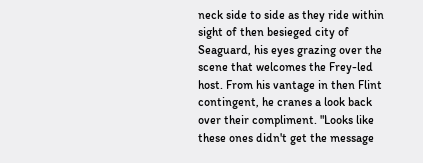neck side to side as they ride within sight of then besieged city of Seaguard, his eyes grazing over the scene that welcomes the Frey-led host. From his vantage in then Flint contingent, he cranes a look back over their compliment. "Looks like these ones didn't get the message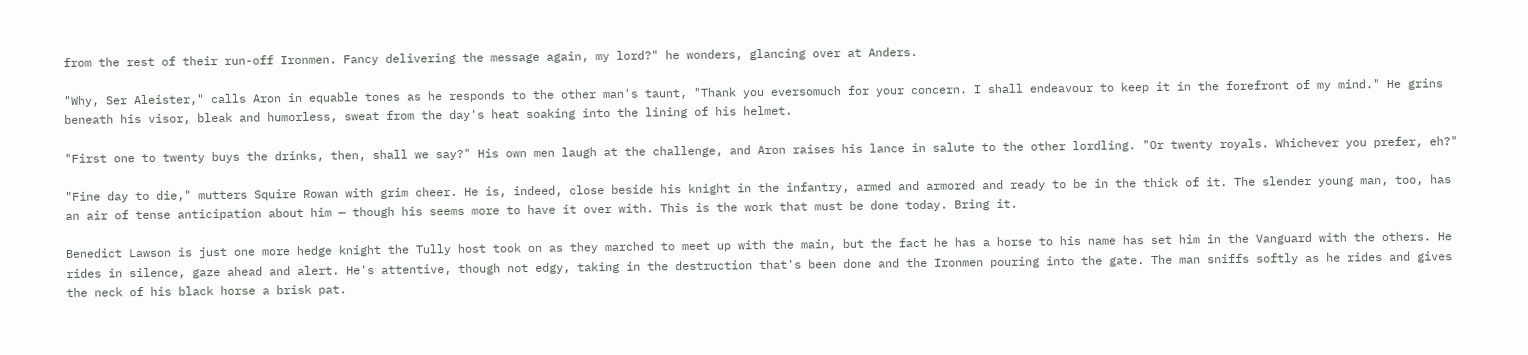from the rest of their run-off Ironmen. Fancy delivering the message again, my lord?" he wonders, glancing over at Anders.

"Why, Ser Aleister," calls Aron in equable tones as he responds to the other man's taunt, "Thank you eversomuch for your concern. I shall endeavour to keep it in the forefront of my mind." He grins beneath his visor, bleak and humorless, sweat from the day's heat soaking into the lining of his helmet.

"First one to twenty buys the drinks, then, shall we say?" His own men laugh at the challenge, and Aron raises his lance in salute to the other lordling. "Or twenty royals. Whichever you prefer, eh?"

"Fine day to die," mutters Squire Rowan with grim cheer. He is, indeed, close beside his knight in the infantry, armed and armored and ready to be in the thick of it. The slender young man, too, has an air of tense anticipation about him — though his seems more to have it over with. This is the work that must be done today. Bring it.

Benedict Lawson is just one more hedge knight the Tully host took on as they marched to meet up with the main, but the fact he has a horse to his name has set him in the Vanguard with the others. He rides in silence, gaze ahead and alert. He's attentive, though not edgy, taking in the destruction that's been done and the Ironmen pouring into the gate. The man sniffs softly as he rides and gives the neck of his black horse a brisk pat.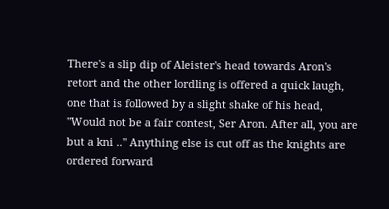There's a slip dip of Aleister's head towards Aron's retort and the other lordling is offered a quick laugh, one that is followed by a slight shake of his head, "Would not be a fair contest, Ser Aron. After all, you are but a kni .." Anything else is cut off as the knights are ordered forward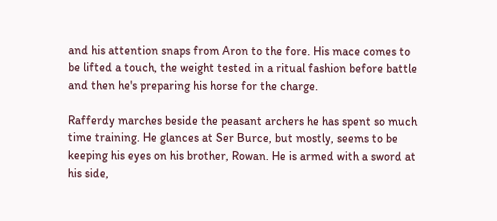and his attention snaps from Aron to the fore. His mace comes to be lifted a touch, the weight tested in a ritual fashion before battle and then he's preparing his horse for the charge.

Rafferdy marches beside the peasant archers he has spent so much time training. He glances at Ser Burce, but mostly, seems to be keeping his eyes on his brother, Rowan. He is armed with a sword at his side,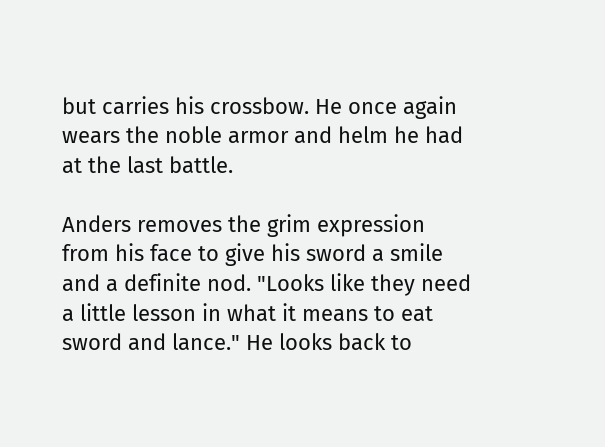but carries his crossbow. He once again wears the noble armor and helm he had at the last battle.

Anders removes the grim expression from his face to give his sword a smile and a definite nod. "Looks like they need a little lesson in what it means to eat sword and lance." He looks back to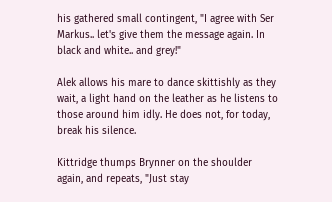his gathered small contingent, "I agree with Ser Markus.. let's give them the message again. In black and white.. and grey!"

Alek allows his mare to dance skittishly as they wait, a light hand on the leather as he listens to those around him idly. He does not, for today, break his silence.

Kittridge thumps Brynner on the shoulder again, and repeats, "Just stay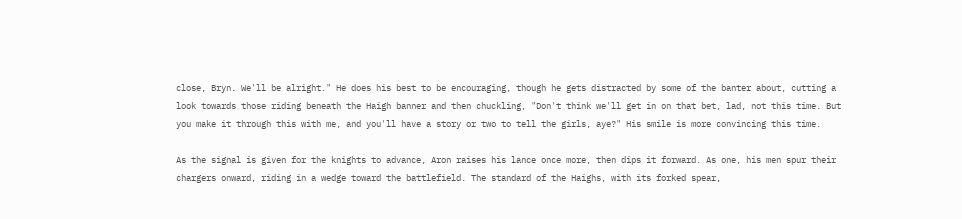close, Bryn. We'll be alright." He does his best to be encouraging, though he gets distracted by some of the banter about, cutting a look towards those riding beneath the Haigh banner and then chuckling, "Don't think we'll get in on that bet, lad, not this time. But you make it through this with me, and you'll have a story or two to tell the girls, aye?" His smile is more convincing this time.

As the signal is given for the knights to advance, Aron raises his lance once more, then dips it forward. As one, his men spur their chargers onward, riding in a wedge toward the battlefield. The standard of the Haighs, with its forked spear,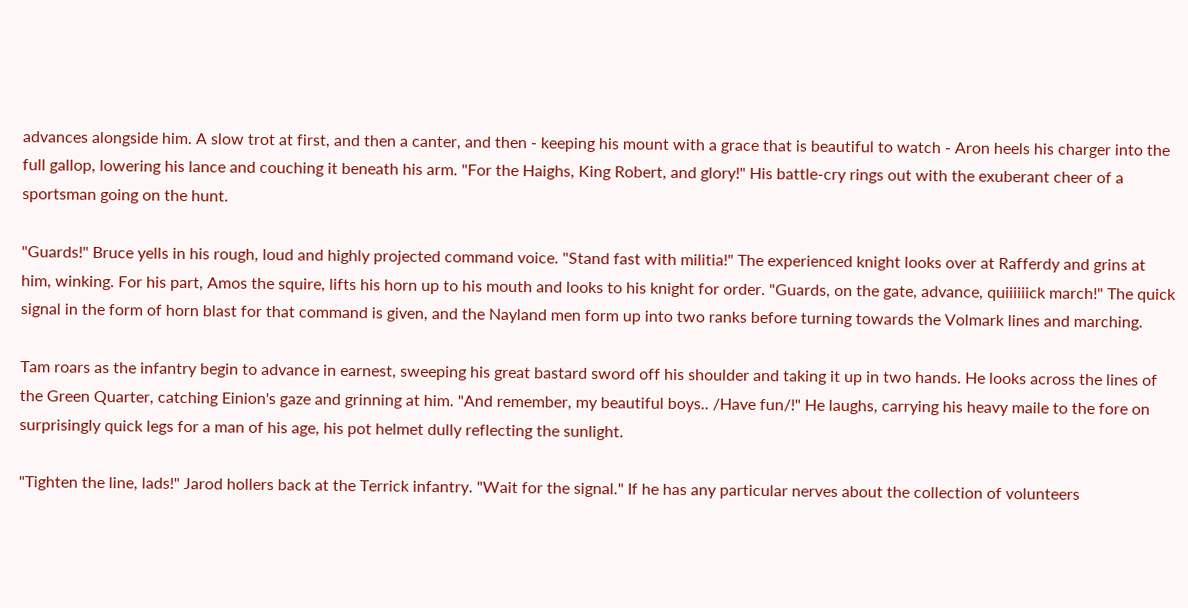advances alongside him. A slow trot at first, and then a canter, and then - keeping his mount with a grace that is beautiful to watch - Aron heels his charger into the full gallop, lowering his lance and couching it beneath his arm. "For the Haighs, King Robert, and glory!" His battle-cry rings out with the exuberant cheer of a sportsman going on the hunt.

"Guards!" Bruce yells in his rough, loud and highly projected command voice. "Stand fast with militia!" The experienced knight looks over at Rafferdy and grins at him, winking. For his part, Amos the squire, lifts his horn up to his mouth and looks to his knight for order. "Guards, on the gate, advance, quiiiiiick march!" The quick signal in the form of horn blast for that command is given, and the Nayland men form up into two ranks before turning towards the Volmark lines and marching.

Tam roars as the infantry begin to advance in earnest, sweeping his great bastard sword off his shoulder and taking it up in two hands. He looks across the lines of the Green Quarter, catching Einion's gaze and grinning at him. "And remember, my beautiful boys.. /Have fun/!" He laughs, carrying his heavy maile to the fore on surprisingly quick legs for a man of his age, his pot helmet dully reflecting the sunlight.

"Tighten the line, lads!" Jarod hollers back at the Terrick infantry. "Wait for the signal." If he has any particular nerves about the collection of volunteers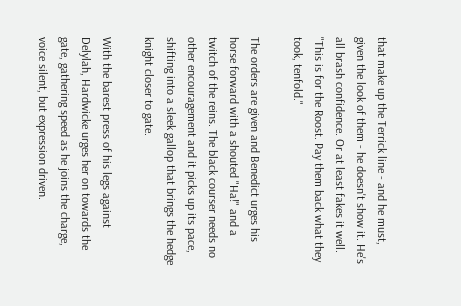that make up the Terrick line - and he must, given the look of them - he doesn't show it. He's all brash confidence. Or at least fakes it well. "This is for the Roost. Pay them back what they took, tenfold."

The orders are given and Benedict urges his horse forward with a shouted "Ha!" and a twitch of the reins. The black courser needs no other encouragement and it picks up its pace, shifting into a sleek gallop that brings the hedge knight closer to gate.

With the barest press of his legs against Delylah, Hardwicke urges her on towards the gate, gathering speed as he joins the charge, voice silent, but expression driven.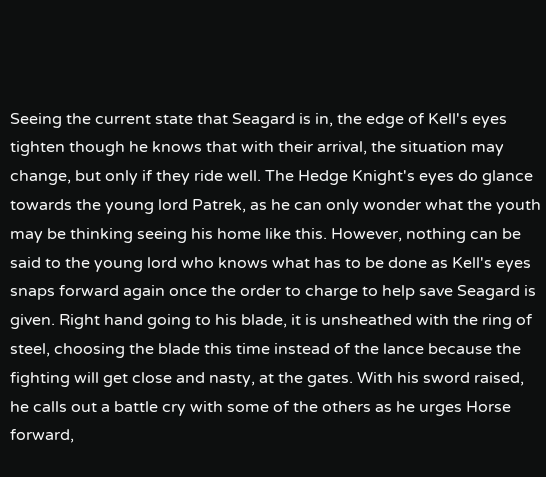Seeing the current state that Seagard is in, the edge of Kell's eyes tighten though he knows that with their arrival, the situation may change, but only if they ride well. The Hedge Knight's eyes do glance towards the young lord Patrek, as he can only wonder what the youth may be thinking seeing his home like this. However, nothing can be said to the young lord who knows what has to be done as Kell's eyes snaps forward again once the order to charge to help save Seagard is given. Right hand going to his blade, it is unsheathed with the ring of steel, choosing the blade this time instead of the lance because the fighting will get close and nasty, at the gates. With his sword raised, he calls out a battle cry with some of the others as he urges Horse forward,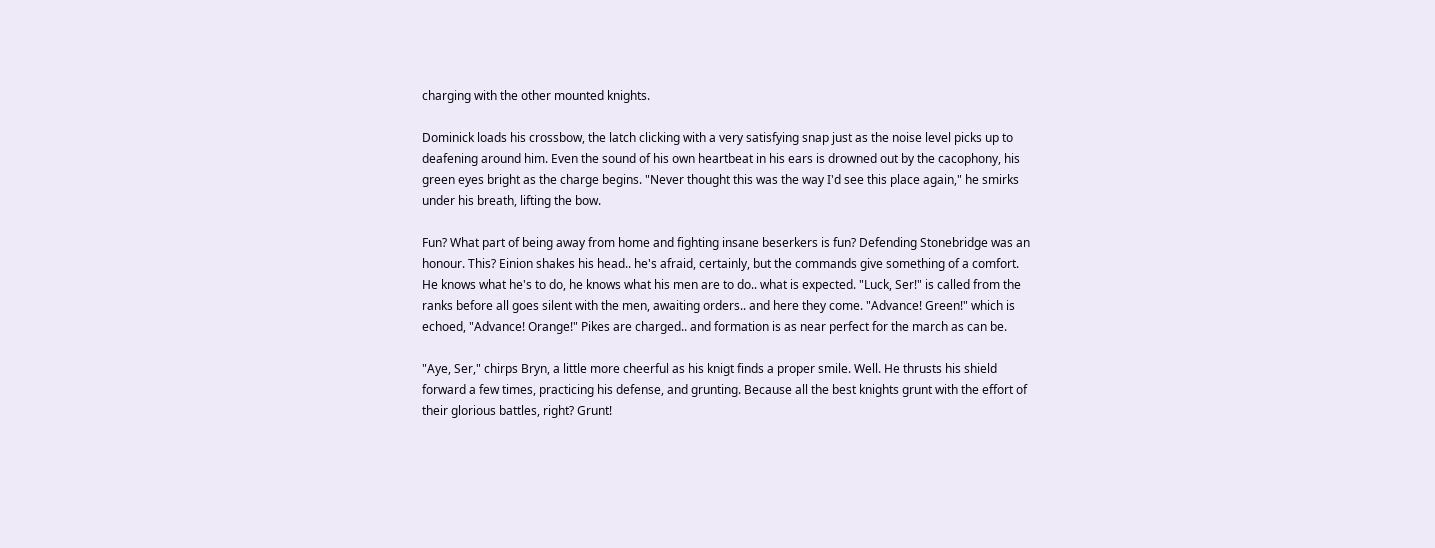charging with the other mounted knights.

Dominick loads his crossbow, the latch clicking with a very satisfying snap just as the noise level picks up to deafening around him. Even the sound of his own heartbeat in his ears is drowned out by the cacophony, his green eyes bright as the charge begins. "Never thought this was the way I'd see this place again," he smirks under his breath, lifting the bow.

Fun? What part of being away from home and fighting insane beserkers is fun? Defending Stonebridge was an honour. This? Einion shakes his head.. he's afraid, certainly, but the commands give something of a comfort. He knows what he's to do, he knows what his men are to do.. what is expected. "Luck, Ser!" is called from the ranks before all goes silent with the men, awaiting orders.. and here they come. "Advance! Green!" which is echoed, "Advance! Orange!" Pikes are charged.. and formation is as near perfect for the march as can be.

"Aye, Ser," chirps Bryn, a little more cheerful as his knigt finds a proper smile. Well. He thrusts his shield forward a few times, practicing his defense, and grunting. Because all the best knights grunt with the effort of their glorious battles, right? Grunt!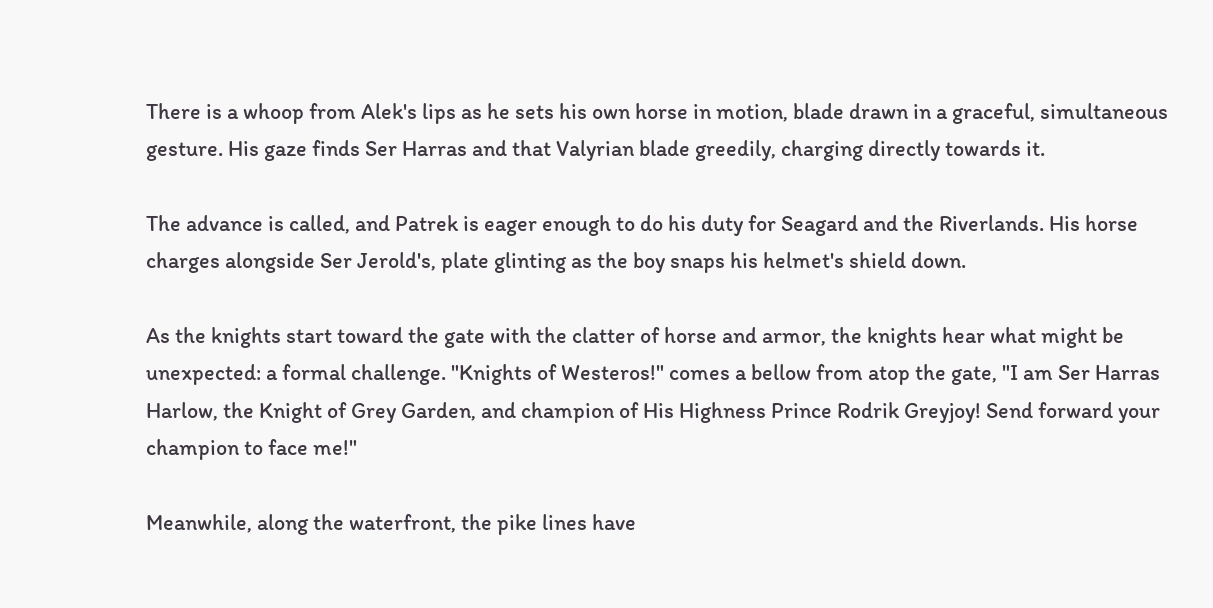There is a whoop from Alek's lips as he sets his own horse in motion, blade drawn in a graceful, simultaneous gesture. His gaze finds Ser Harras and that Valyrian blade greedily, charging directly towards it.

The advance is called, and Patrek is eager enough to do his duty for Seagard and the Riverlands. His horse charges alongside Ser Jerold's, plate glinting as the boy snaps his helmet's shield down.

As the knights start toward the gate with the clatter of horse and armor, the knights hear what might be unexpected: a formal challenge. "Knights of Westeros!" comes a bellow from atop the gate, "I am Ser Harras Harlow, the Knight of Grey Garden, and champion of His Highness Prince Rodrik Greyjoy! Send forward your champion to face me!"

Meanwhile, along the waterfront, the pike lines have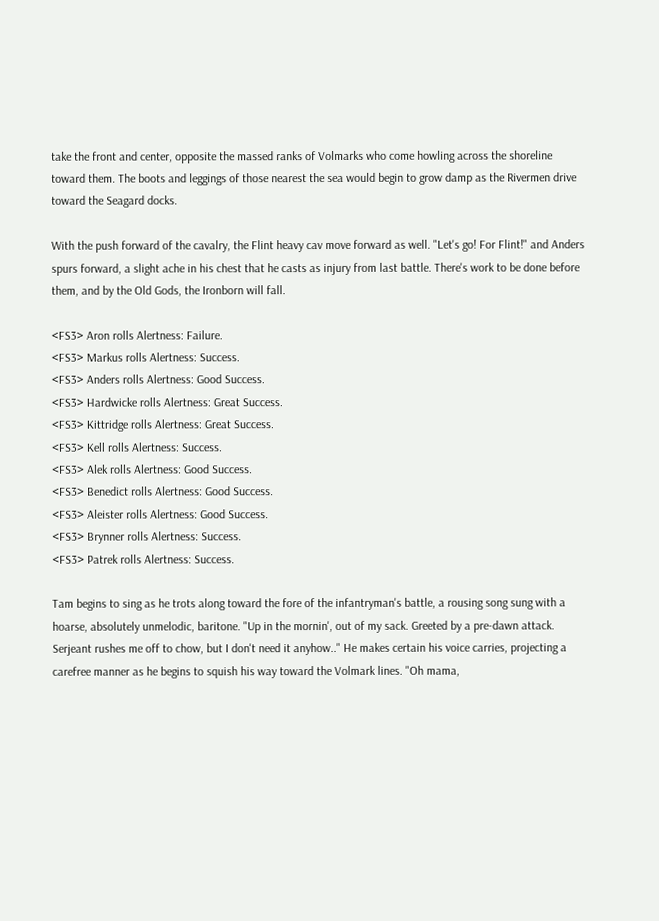take the front and center, opposite the massed ranks of Volmarks who come howling across the shoreline toward them. The boots and leggings of those nearest the sea would begin to grow damp as the Rivermen drive toward the Seagard docks.

With the push forward of the cavalry, the Flint heavy cav move forward as well. "Let's go! For Flint!" and Anders spurs forward, a slight ache in his chest that he casts as injury from last battle. There's work to be done before them, and by the Old Gods, the Ironborn will fall.

<FS3> Aron rolls Alertness: Failure.
<FS3> Markus rolls Alertness: Success.
<FS3> Anders rolls Alertness: Good Success.
<FS3> Hardwicke rolls Alertness: Great Success.
<FS3> Kittridge rolls Alertness: Great Success.
<FS3> Kell rolls Alertness: Success.
<FS3> Alek rolls Alertness: Good Success.
<FS3> Benedict rolls Alertness: Good Success.
<FS3> Aleister rolls Alertness: Good Success.
<FS3> Brynner rolls Alertness: Success.
<FS3> Patrek rolls Alertness: Success.

Tam begins to sing as he trots along toward the fore of the infantryman's battle, a rousing song sung with a hoarse, absolutely unmelodic, baritone. "Up in the mornin', out of my sack. Greeted by a pre-dawn attack. Serjeant rushes me off to chow, but I don't need it anyhow.." He makes certain his voice carries, projecting a carefree manner as he begins to squish his way toward the Volmark lines. "Oh mama,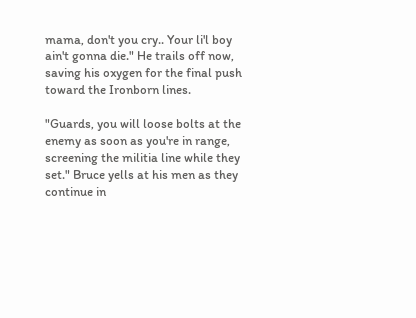mama, don't you cry.. Your li'l boy ain't gonna die." He trails off now, saving his oxygen for the final push toward the Ironborn lines.

"Guards, you will loose bolts at the enemy as soon as you're in range, screening the militia line while they set." Bruce yells at his men as they continue in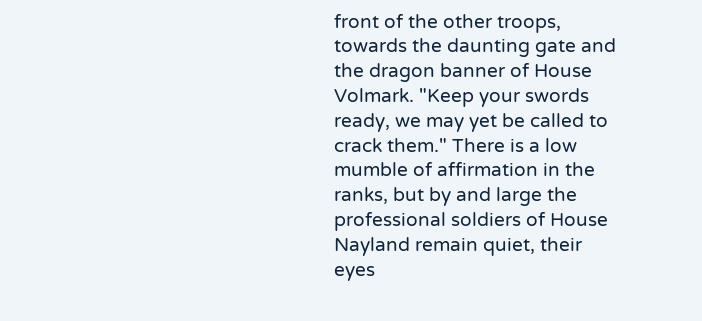front of the other troops, towards the daunting gate and the dragon banner of House Volmark. "Keep your swords ready, we may yet be called to crack them." There is a low mumble of affirmation in the ranks, but by and large the professional soldiers of House Nayland remain quiet, their eyes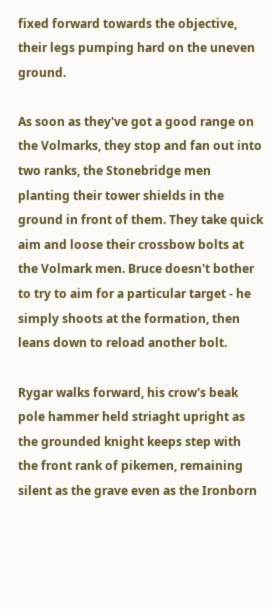fixed forward towards the objective, their legs pumping hard on the uneven ground.

As soon as they've got a good range on the Volmarks, they stop and fan out into two ranks, the Stonebridge men planting their tower shields in the ground in front of them. They take quick aim and loose their crossbow bolts at the Volmark men. Bruce doesn't bother to try to aim for a particular target - he simply shoots at the formation, then leans down to reload another bolt.

Rygar walks forward, his crow's beak pole hammer held striaght upright as the grounded knight keeps step with the front rank of pikemen, remaining silent as the grave even as the Ironborn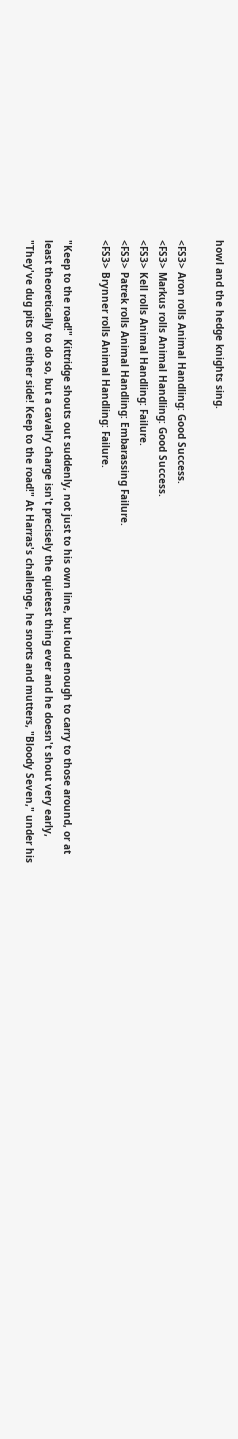howl and the hedge knights sing.

<FS3> Aron rolls Animal Handling: Good Success.
<FS3> Markus rolls Animal Handling: Good Success.
<FS3> Kell rolls Animal Handling: Failure.
<FS3> Patrek rolls Animal Handling: Embarassing Failure.
<FS3> Brynner rolls Animal Handling: Failure.

"Keep to the road!" Kittridge shouts out suddenly, not just to his own line, but loud enough to carry to those around, or at least theoretically to do so, but a cavalry charge isn't precisely the quietest thing ever and he doesn't shout very early, "They've dug pits on either side! Keep to the road!" At Harras's challenge, he snorts and mutters, "Bloody Seven," under his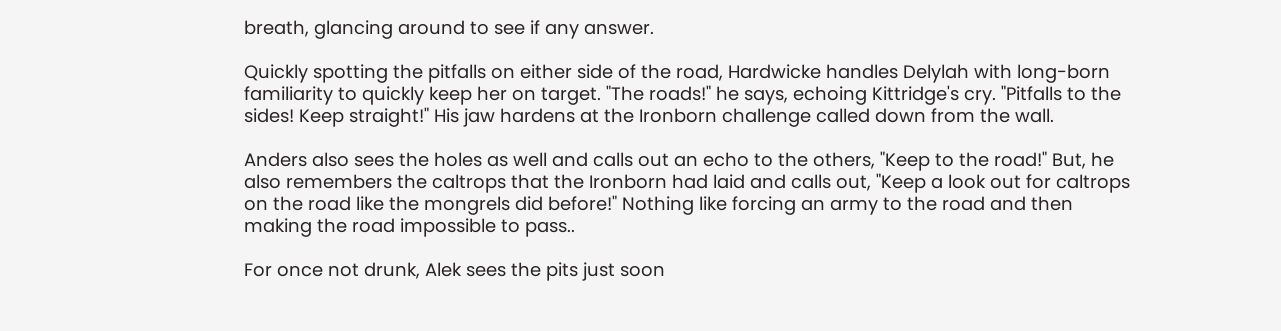breath, glancing around to see if any answer.

Quickly spotting the pitfalls on either side of the road, Hardwicke handles Delylah with long-born familiarity to quickly keep her on target. "The roads!" he says, echoing Kittridge's cry. "Pitfalls to the sides! Keep straight!" His jaw hardens at the Ironborn challenge called down from the wall.

Anders also sees the holes as well and calls out an echo to the others, "Keep to the road!" But, he also remembers the caltrops that the Ironborn had laid and calls out, "Keep a look out for caltrops on the road like the mongrels did before!" Nothing like forcing an army to the road and then making the road impossible to pass..

For once not drunk, Alek sees the pits just soon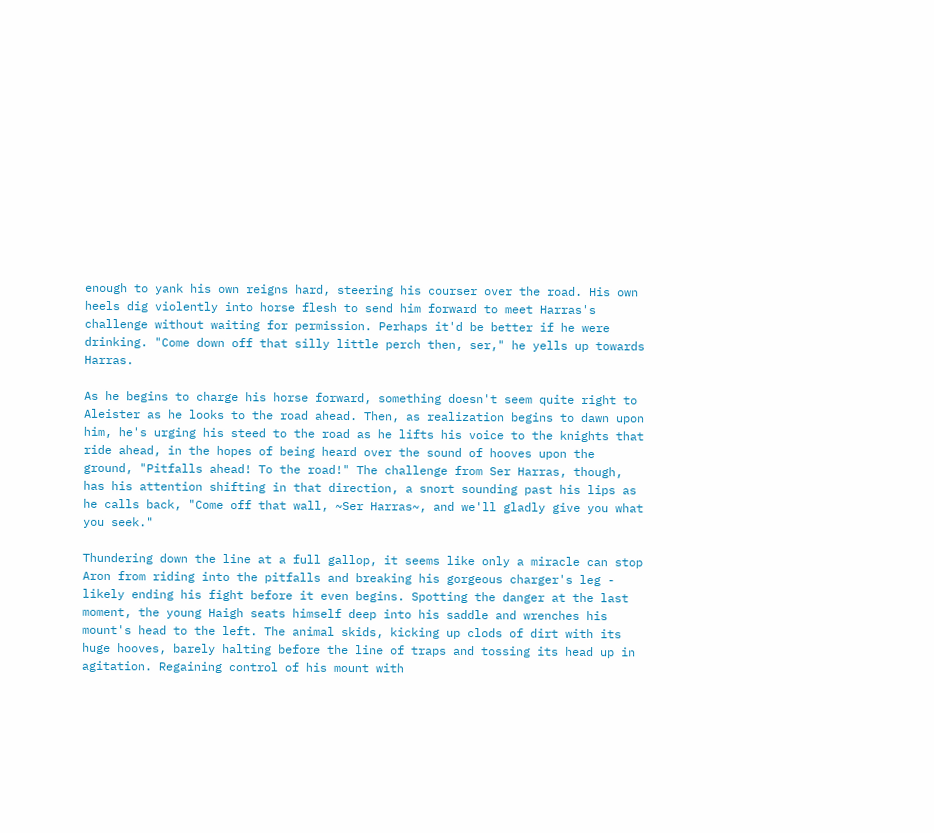enough to yank his own reigns hard, steering his courser over the road. His own heels dig violently into horse flesh to send him forward to meet Harras's challenge without waiting for permission. Perhaps it'd be better if he were drinking. "Come down off that silly little perch then, ser," he yells up towards Harras.

As he begins to charge his horse forward, something doesn't seem quite right to Aleister as he looks to the road ahead. Then, as realization begins to dawn upon him, he's urging his steed to the road as he lifts his voice to the knights that ride ahead, in the hopes of being heard over the sound of hooves upon the ground, "Pitfalls ahead! To the road!" The challenge from Ser Harras, though, has his attention shifting in that direction, a snort sounding past his lips as he calls back, "Come off that wall, ~Ser Harras~, and we'll gladly give you what you seek."

Thundering down the line at a full gallop, it seems like only a miracle can stop Aron from riding into the pitfalls and breaking his gorgeous charger's leg - likely ending his fight before it even begins. Spotting the danger at the last moment, the young Haigh seats himself deep into his saddle and wrenches his mount's head to the left. The animal skids, kicking up clods of dirt with its huge hooves, barely halting before the line of traps and tossing its head up in agitation. Regaining control of his mount with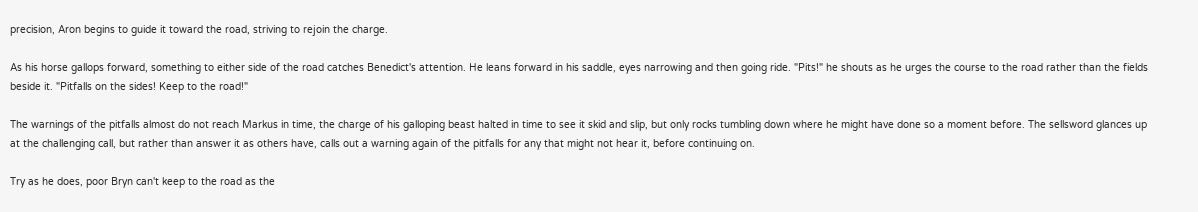precision, Aron begins to guide it toward the road, striving to rejoin the charge.

As his horse gallops forward, something to either side of the road catches Benedict's attention. He leans forward in his saddle, eyes narrowing and then going ride. "Pits!" he shouts as he urges the course to the road rather than the fields beside it. "Pitfalls on the sides! Keep to the road!"

The warnings of the pitfalls almost do not reach Markus in time, the charge of his galloping beast halted in time to see it skid and slip, but only rocks tumbling down where he might have done so a moment before. The sellsword glances up at the challenging call, but rather than answer it as others have, calls out a warning again of the pitfalls for any that might not hear it, before continuing on.

Try as he does, poor Bryn can't keep to the road as the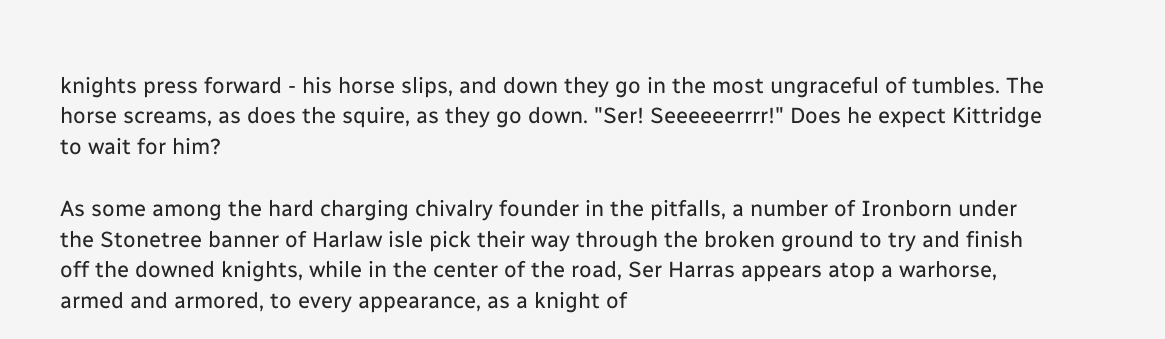knights press forward - his horse slips, and down they go in the most ungraceful of tumbles. The horse screams, as does the squire, as they go down. "Ser! Seeeeeerrrr!" Does he expect Kittridge to wait for him?

As some among the hard charging chivalry founder in the pitfalls, a number of Ironborn under the Stonetree banner of Harlaw isle pick their way through the broken ground to try and finish off the downed knights, while in the center of the road, Ser Harras appears atop a warhorse, armed and armored, to every appearance, as a knight of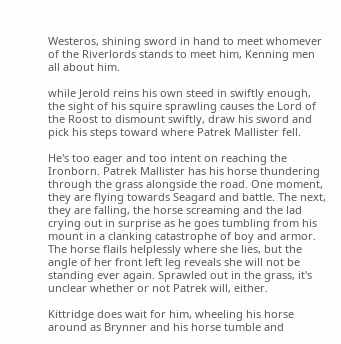Westeros, shining sword in hand to meet whomever of the Riverlords stands to meet him, Kenning men all about him.

while Jerold reins his own steed in swiftly enough, the sight of his squire sprawling causes the Lord of the Roost to dismount swiftly, draw his sword and pick his steps toward where Patrek Mallister fell.

He's too eager and too intent on reaching the Ironborn. Patrek Mallister has his horse thundering through the grass alongside the road. One moment, they are flying towards Seagard and battle. The next, they are falling, the horse screaming and the lad crying out in surprise as he goes tumbling from his mount in a clanking catastrophe of boy and armor. The horse flails helplessly where she lies, but the angle of her front left leg reveals she will not be standing ever again. Sprawled out in the grass, it's unclear whether or not Patrek will, either.

Kittridge does wait for him, wheeling his horse around as Brynner and his horse tumble and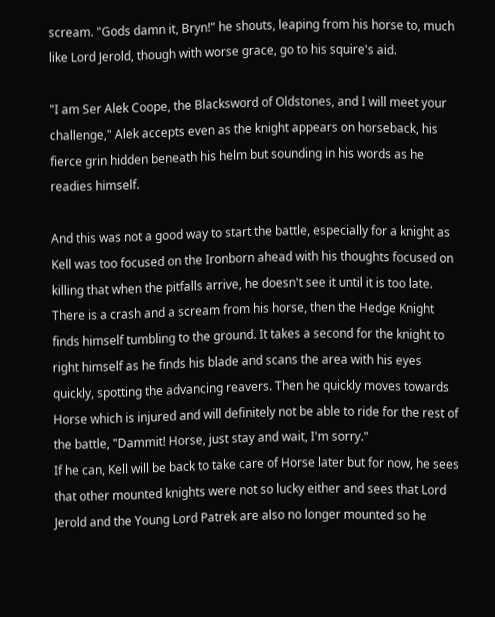scream. "Gods damn it, Bryn!" he shouts, leaping from his horse to, much like Lord Jerold, though with worse grace, go to his squire's aid.

"I am Ser Alek Coope, the Blacksword of Oldstones, and I will meet your challenge," Alek accepts even as the knight appears on horseback, his fierce grin hidden beneath his helm but sounding in his words as he readies himself.

And this was not a good way to start the battle, especially for a knight as Kell was too focused on the Ironborn ahead with his thoughts focused on killing that when the pitfalls arrive, he doesn't see it until it is too late. There is a crash and a scream from his horse, then the Hedge Knight finds himself tumbling to the ground. It takes a second for the knight to right himself as he finds his blade and scans the area with his eyes quickly, spotting the advancing reavers. Then he quickly moves towards Horse which is injured and will definitely not be able to ride for the rest of the battle, "Dammit! Horse, just stay and wait, I'm sorry."
If he can, Kell will be back to take care of Horse later but for now, he sees that other mounted knights were not so lucky either and sees that Lord Jerold and the Young Lord Patrek are also no longer mounted so he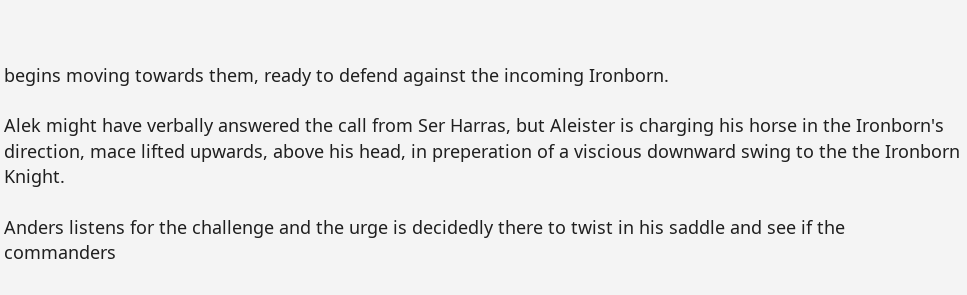begins moving towards them, ready to defend against the incoming Ironborn.

Alek might have verbally answered the call from Ser Harras, but Aleister is charging his horse in the Ironborn's direction, mace lifted upwards, above his head, in preperation of a viscious downward swing to the the Ironborn Knight.

Anders listens for the challenge and the urge is decidedly there to twist in his saddle and see if the commanders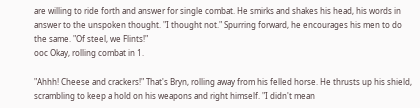are willing to ride forth and answer for single combat. He smirks and shakes his head, his words in answer to the unspoken thought. "I thought not." Spurring forward, he encourages his men to do the same. "Of steel, we Flints!"
ooc Okay, rolling combat in 1.

"Ahhh! Cheese and crackers!" That's Bryn, rolling away from his felled horse. He thrusts up his shield, scrambling to keep a hold on his weapons and right himself. "I didn't mean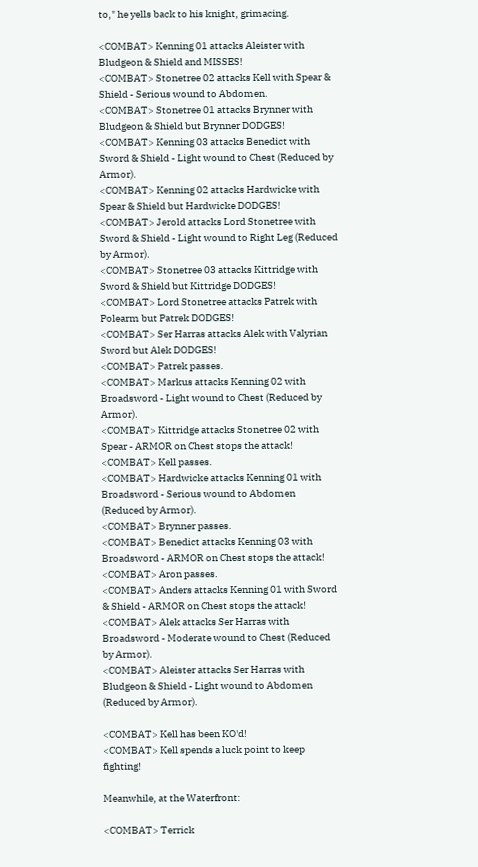to," he yells back to his knight, grimacing.

<COMBAT> Kenning 01 attacks Aleister with Bludgeon & Shield and MISSES!
<COMBAT> Stonetree 02 attacks Kell with Spear & Shield - Serious wound to Abdomen.
<COMBAT> Stonetree 01 attacks Brynner with Bludgeon & Shield but Brynner DODGES!
<COMBAT> Kenning 03 attacks Benedict with Sword & Shield - Light wound to Chest (Reduced by Armor).
<COMBAT> Kenning 02 attacks Hardwicke with Spear & Shield but Hardwicke DODGES!
<COMBAT> Jerold attacks Lord Stonetree with Sword & Shield - Light wound to Right Leg (Reduced by Armor).
<COMBAT> Stonetree 03 attacks Kittridge with Sword & Shield but Kittridge DODGES!
<COMBAT> Lord Stonetree attacks Patrek with Polearm but Patrek DODGES!
<COMBAT> Ser Harras attacks Alek with Valyrian Sword but Alek DODGES!
<COMBAT> Patrek passes.
<COMBAT> Markus attacks Kenning 02 with Broadsword - Light wound to Chest (Reduced by Armor).
<COMBAT> Kittridge attacks Stonetree 02 with Spear - ARMOR on Chest stops the attack!
<COMBAT> Kell passes.
<COMBAT> Hardwicke attacks Kenning 01 with Broadsword - Serious wound to Abdomen (Reduced by Armor).
<COMBAT> Brynner passes.
<COMBAT> Benedict attacks Kenning 03 with Broadsword - ARMOR on Chest stops the attack!
<COMBAT> Aron passes.
<COMBAT> Anders attacks Kenning 01 with Sword & Shield - ARMOR on Chest stops the attack!
<COMBAT> Alek attacks Ser Harras with Broadsword - Moderate wound to Chest (Reduced by Armor).
<COMBAT> Aleister attacks Ser Harras with Bludgeon & Shield - Light wound to Abdomen (Reduced by Armor).

<COMBAT> Kell has been KO'd!
<COMBAT> Kell spends a luck point to keep fighting!

Meanwhile, at the Waterfront:

<COMBAT> Terrick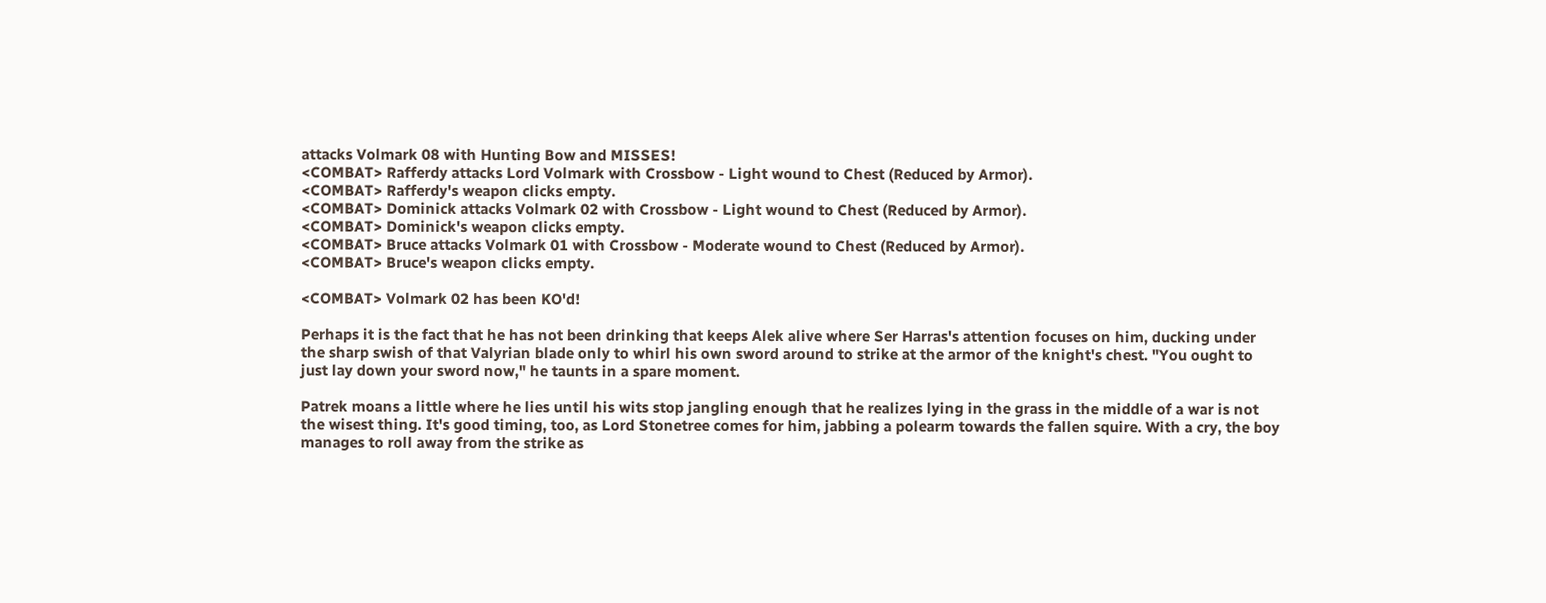attacks Volmark 08 with Hunting Bow and MISSES!
<COMBAT> Rafferdy attacks Lord Volmark with Crossbow - Light wound to Chest (Reduced by Armor).
<COMBAT> Rafferdy's weapon clicks empty.
<COMBAT> Dominick attacks Volmark 02 with Crossbow - Light wound to Chest (Reduced by Armor).
<COMBAT> Dominick's weapon clicks empty.
<COMBAT> Bruce attacks Volmark 01 with Crossbow - Moderate wound to Chest (Reduced by Armor).
<COMBAT> Bruce's weapon clicks empty.

<COMBAT> Volmark 02 has been KO'd!

Perhaps it is the fact that he has not been drinking that keeps Alek alive where Ser Harras's attention focuses on him, ducking under the sharp swish of that Valyrian blade only to whirl his own sword around to strike at the armor of the knight's chest. "You ought to just lay down your sword now," he taunts in a spare moment.

Patrek moans a little where he lies until his wits stop jangling enough that he realizes lying in the grass in the middle of a war is not the wisest thing. It's good timing, too, as Lord Stonetree comes for him, jabbing a polearm towards the fallen squire. With a cry, the boy manages to roll away from the strike as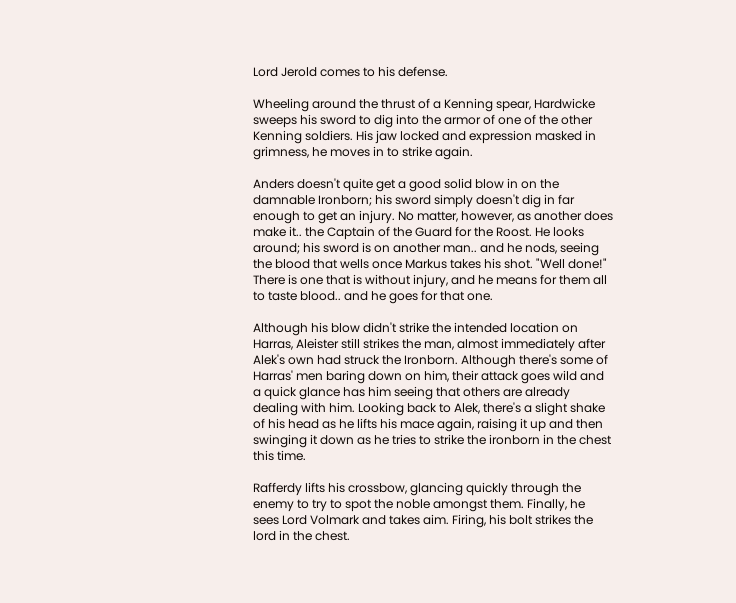Lord Jerold comes to his defense.

Wheeling around the thrust of a Kenning spear, Hardwicke sweeps his sword to dig into the armor of one of the other Kenning soldiers. His jaw locked and expression masked in grimness, he moves in to strike again.

Anders doesn't quite get a good solid blow in on the damnable Ironborn; his sword simply doesn't dig in far enough to get an injury. No matter, however, as another does make it.. the Captain of the Guard for the Roost. He looks around; his sword is on another man.. and he nods, seeing the blood that wells once Markus takes his shot. "Well done!" There is one that is without injury, and he means for them all to taste blood.. and he goes for that one.

Although his blow didn't strike the intended location on Harras, Aleister still strikes the man, almost immediately after Alek's own had struck the Ironborn. Although there's some of Harras' men baring down on him, their attack goes wild and a quick glance has him seeing that others are already dealing with him. Looking back to Alek, there's a slight shake of his head as he lifts his mace again, raising it up and then swinging it down as he tries to strike the ironborn in the chest this time.

Rafferdy lifts his crossbow, glancing quickly through the enemy to try to spot the noble amongst them. Finally, he sees Lord Volmark and takes aim. Firing, his bolt strikes the lord in the chest.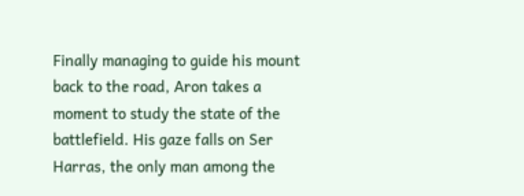Finally managing to guide his mount back to the road, Aron takes a moment to study the state of the battlefield. His gaze falls on Ser Harras, the only man among the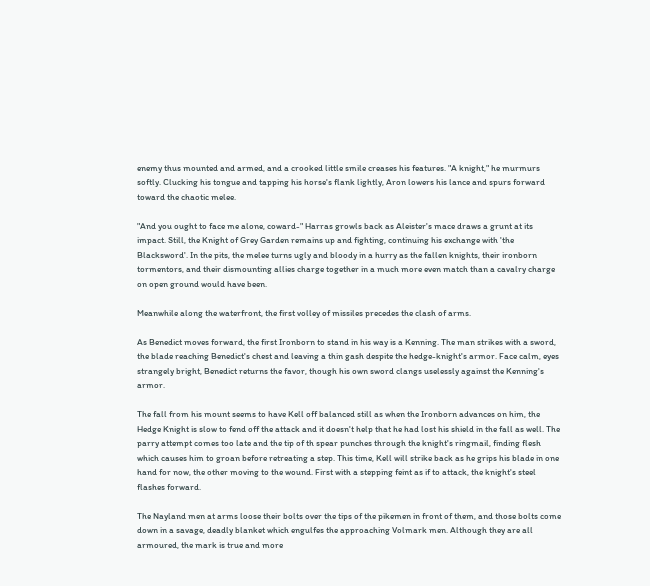enemy thus mounted and armed, and a crooked little smile creases his features. "A knight," he murmurs softly. Clucking his tongue and tapping his horse's flank lightly, Aron lowers his lance and spurs forward toward the chaotic melee.

"And you ought to face me alone, coward-" Harras growls back as Aleister's mace draws a grunt at its impact. Still, the Knight of Grey Garden remains up and fighting, continuing his exchange with 'the Blacksword'. In the pits, the melee turns ugly and bloody in a hurry as the fallen knights, their ironborn tormentors, and their dismounting allies charge together in a much more even match than a cavalry charge on open ground would have been.

Meanwhile along the waterfront, the first volley of missiles precedes the clash of arms.

As Benedict moves forward, the first Ironborn to stand in his way is a Kenning. The man strikes with a sword, the blade reaching Benedict's chest and leaving a thin gash despite the hedge-knight's armor. Face calm, eyes strangely bright, Benedict returns the favor, though his own sword clangs uselessly against the Kenning's armor.

The fall from his mount seems to have Kell off balanced still as when the Ironborn advances on him, the Hedge Knight is slow to fend off the attack and it doesn't help that he had lost his shield in the fall as well. The parry attempt comes too late and the tip of th spear punches through the knight's ringmail, finding flesh which causes him to groan before retreating a step. This time, Kell will strike back as he grips his blade in one hand for now, the other moving to the wound. First with a stepping feint as if to attack, the knight's steel flashes forward.

The Nayland men at arms loose their bolts over the tips of the pikemen in front of them, and those bolts come down in a savage, deadly blanket which engulfes the approaching Volmark men. Although they are all armoured, the mark is true and more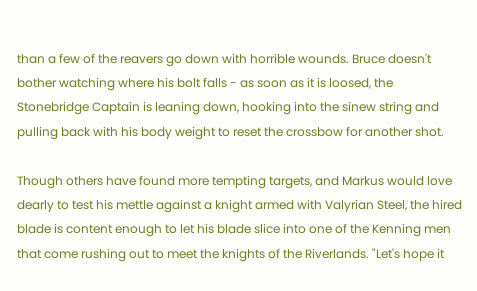than a few of the reavers go down with horrible wounds. Bruce doesn't bother watching where his bolt falls - as soon as it is loosed, the Stonebridge Captain is leaning down, hooking into the sinew string and pulling back with his body weight to reset the crossbow for another shot.

Though others have found more tempting targets, and Markus would love dearly to test his mettle against a knight armed with Valyrian Steel, the hired blade is content enough to let his blade slice into one of the Kenning men that come rushing out to meet the knights of the Riverlands. "Let's hope it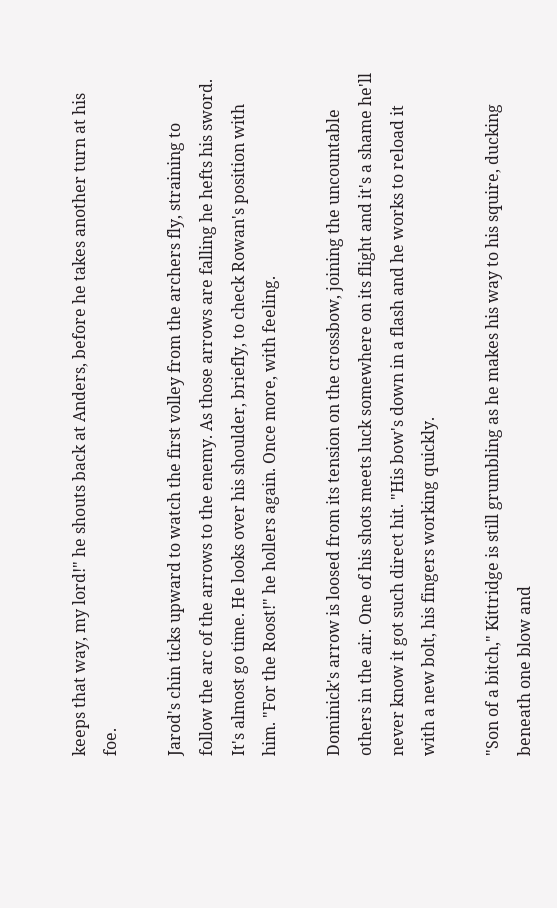keeps that way, my lord!" he shouts back at Anders, before he takes another turn at his foe.

Jarod's chin ticks upward to watch the first volley from the archers fly, straining to follow the arc of the arrows to the enemy. As those arrows are falling he hefts his sword. It's almost go time. He looks over his shoulder, briefly, to check Rowan's position with him. "For the Roost!" he hollers again. Once more, with feeling.

Dominick's arrow is loosed from its tension on the crossbow, joining the uncountable others in the air. One of his shots meets luck somewhere on its flight and it's a shame he'll never know it got such direct hit. "His bow's down in a flash and he works to reload it with a new bolt, his fingers working quickly.

"Son of a bitch," Kittridge is still grumbling as he makes his way to his squire, ducking beneath one blow and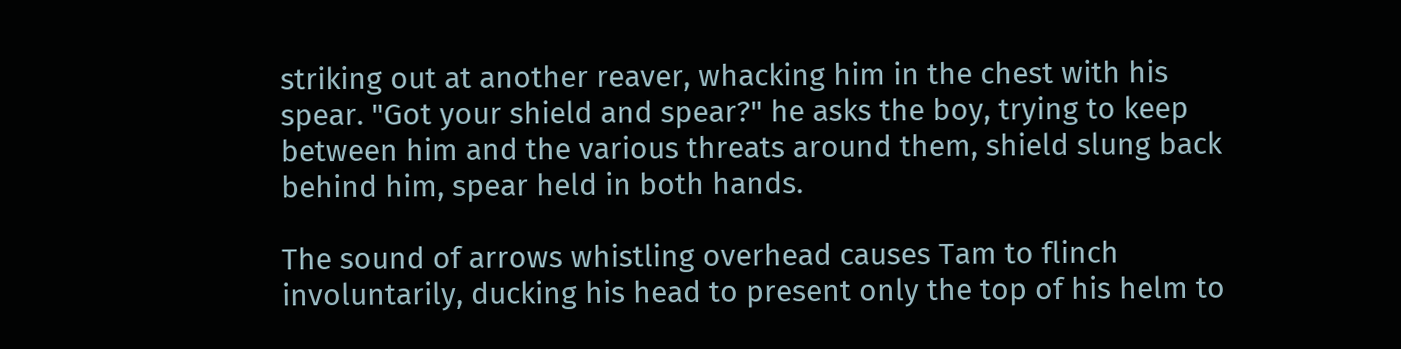striking out at another reaver, whacking him in the chest with his spear. "Got your shield and spear?" he asks the boy, trying to keep between him and the various threats around them, shield slung back behind him, spear held in both hands.

The sound of arrows whistling overhead causes Tam to flinch involuntarily, ducking his head to present only the top of his helm to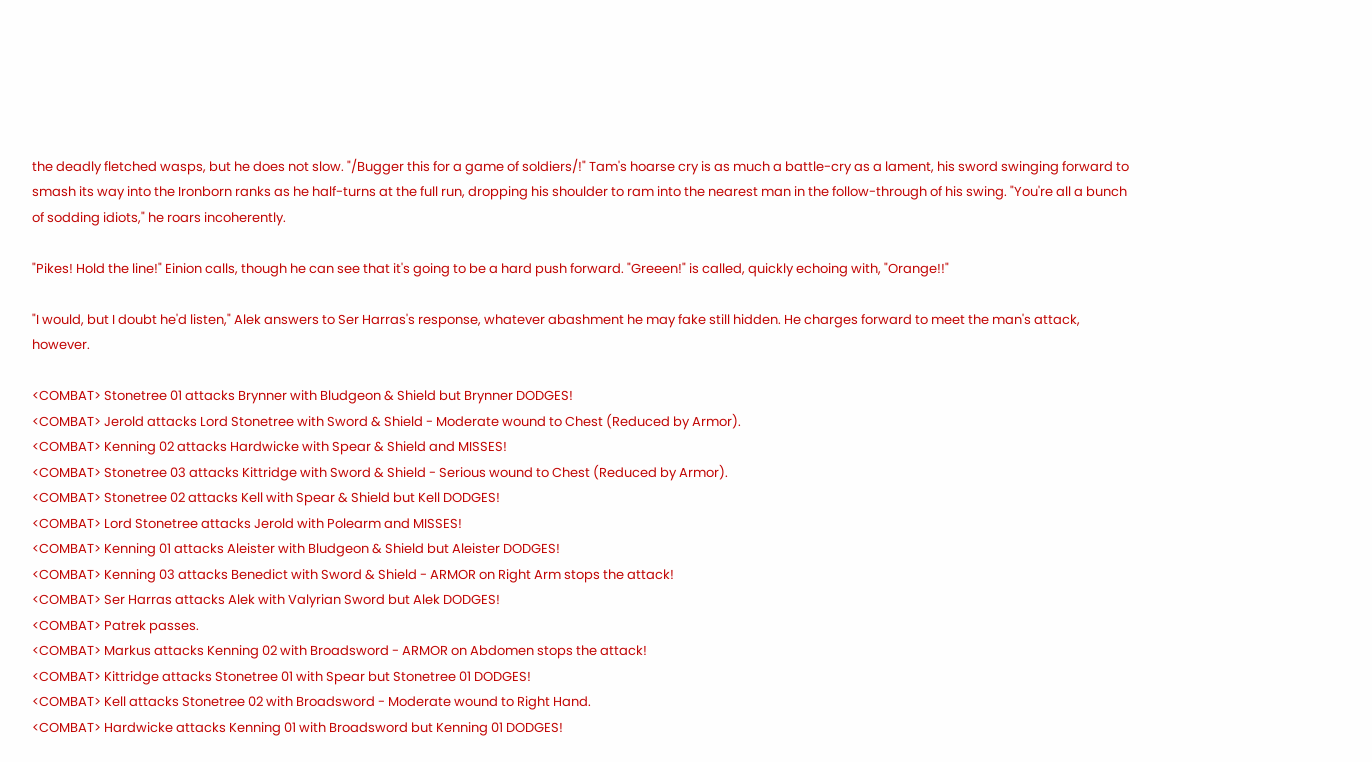the deadly fletched wasps, but he does not slow. "/Bugger this for a game of soldiers/!" Tam's hoarse cry is as much a battle-cry as a lament, his sword swinging forward to smash its way into the Ironborn ranks as he half-turns at the full run, dropping his shoulder to ram into the nearest man in the follow-through of his swing. "You're all a bunch of sodding idiots," he roars incoherently.

"Pikes! Hold the line!" Einion calls, though he can see that it's going to be a hard push forward. "Greeen!" is called, quickly echoing with, "Orange!!"

"I would, but I doubt he'd listen," Alek answers to Ser Harras's response, whatever abashment he may fake still hidden. He charges forward to meet the man's attack, however.

<COMBAT> Stonetree 01 attacks Brynner with Bludgeon & Shield but Brynner DODGES!
<COMBAT> Jerold attacks Lord Stonetree with Sword & Shield - Moderate wound to Chest (Reduced by Armor).
<COMBAT> Kenning 02 attacks Hardwicke with Spear & Shield and MISSES!
<COMBAT> Stonetree 03 attacks Kittridge with Sword & Shield - Serious wound to Chest (Reduced by Armor).
<COMBAT> Stonetree 02 attacks Kell with Spear & Shield but Kell DODGES!
<COMBAT> Lord Stonetree attacks Jerold with Polearm and MISSES!
<COMBAT> Kenning 01 attacks Aleister with Bludgeon & Shield but Aleister DODGES!
<COMBAT> Kenning 03 attacks Benedict with Sword & Shield - ARMOR on Right Arm stops the attack!
<COMBAT> Ser Harras attacks Alek with Valyrian Sword but Alek DODGES!
<COMBAT> Patrek passes.
<COMBAT> Markus attacks Kenning 02 with Broadsword - ARMOR on Abdomen stops the attack!
<COMBAT> Kittridge attacks Stonetree 01 with Spear but Stonetree 01 DODGES!
<COMBAT> Kell attacks Stonetree 02 with Broadsword - Moderate wound to Right Hand.
<COMBAT> Hardwicke attacks Kenning 01 with Broadsword but Kenning 01 DODGES!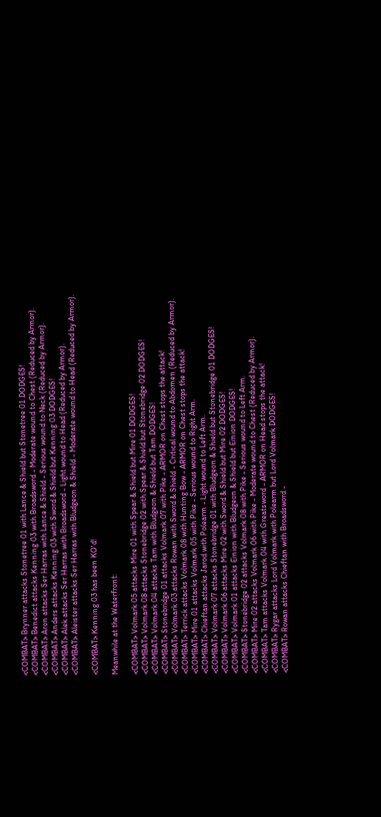<COMBAT> Brynner attacks Stonetree 01 with Lance & Shield but Stonetree 01 DODGES!
<COMBAT> Benedict attacks Kenning 03 with Broadsword - Moderate wound to Chest (Reduced by Armor).
<COMBAT> Aron attacks Ser Harras with Lance & Shield - Serious wound to Neck (Reduced by Armor).
<COMBAT> Anders attacks Kenning 03 with Sword & Shield but Kenning 03 DODGES!
<COMBAT> Alek attacks Ser Harras with Broadsword - Light wound to Head (Reduced by Armor).
<COMBAT> Aleister attacks Ser Harras with Bludgeon & Shield - Moderate wound to Head (Reduced by Armor).

<COMBAT> Kenning 03 has been KO'd!

Meanwhile at the Waterfront:

<COMBAT> Volmark 05 attacks Mire 01 with Spear & Shield but Mire 01 DODGES!
<COMBAT> Volmark 08 attacks Stonebridge 02 with Spear & Shield but Stonebridge 02 DODGES!
<COMBAT> Volmark 04 attacks Tam with Bludgeon & Shield but Tam DODGES!
<COMBAT> Stonebridge 01 attacks Volmark 07 with Pike - ARMOR on Chest stops the attack!
<COMBAT> Volmark 03 attacks Rowan with Sword & Shield - Critical wound to Abdomen (Reduced by Armor).
<COMBAT> Terrick attacks Volmark 08 with Hunting Bow - ARMOR on Chest stops the attack!
<COMBAT> Mire 01 attacks Volmark 05 with Pike - Serious wound to Right Arm.
<COMBAT> Chieftan attacks Jarod with Polearm - Light wound to Left Arm.
<COMBAT> Volmark 07 attacks Stonebridge 01 with Bludgeon & Shield but Stonebridge 01 DODGES!
<COMBAT> Volmark 06 attacks Mire 02 with Sword & Shield but Mire 02 DODGES!
<COMBAT> Volmark 01 attacks Einion with Bludgeon & Shield but Einion DODGES!
<COMBAT> Stonebridge 02 attacks Volmark 08 with Pike - Serious wound to Left Arm.
<COMBAT> Mire 02 attacks Volmark 06 with Pike - Moderate wound to Chest (Reduced by Armor).
<COMBAT> Tam attacks Volmark 04 with Greatsword - ARMOR on Head stops the attack!
<COMBAT> Rygar attacks Lord Volmark with Polearm but Lord Volmark DODGES!
<COMBAT> Rowan attacks Chieftan with Broadsword -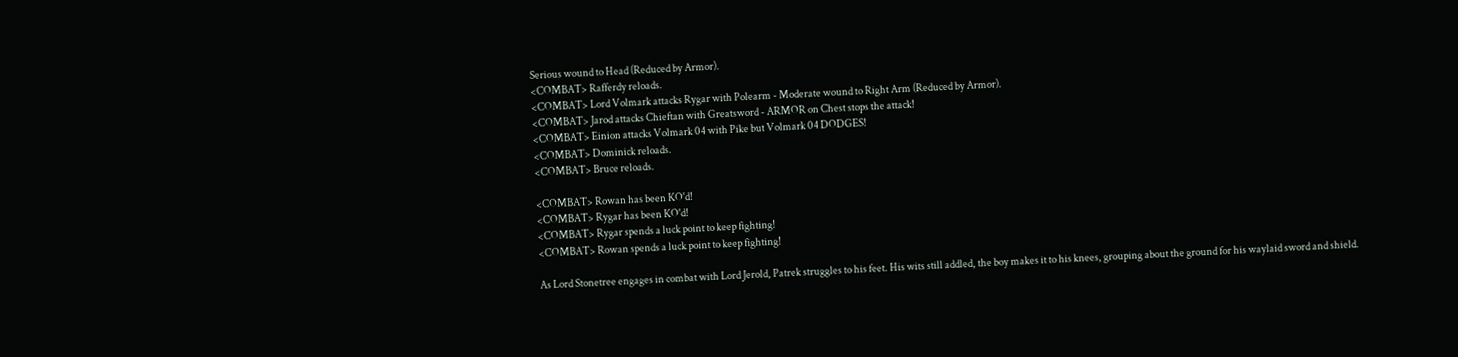Serious wound to Head (Reduced by Armor).
<COMBAT> Rafferdy reloads.
<COMBAT> Lord Volmark attacks Rygar with Polearm - Moderate wound to Right Arm (Reduced by Armor).
<COMBAT> Jarod attacks Chieftan with Greatsword - ARMOR on Chest stops the attack!
<COMBAT> Einion attacks Volmark 04 with Pike but Volmark 04 DODGES!
<COMBAT> Dominick reloads.
<COMBAT> Bruce reloads.

<COMBAT> Rowan has been KO'd!
<COMBAT> Rygar has been KO'd!
<COMBAT> Rygar spends a luck point to keep fighting!
<COMBAT> Rowan spends a luck point to keep fighting!

As Lord Stonetree engages in combat with Lord Jerold, Patrek struggles to his feet. His wits still addled, the boy makes it to his knees, grouping about the ground for his waylaid sword and shield.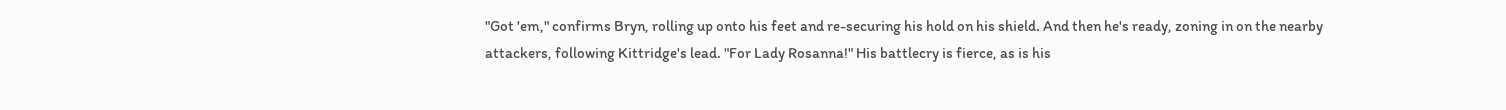"Got 'em," confirms Bryn, rolling up onto his feet and re-securing his hold on his shield. And then he's ready, zoning in on the nearby attackers, following Kittridge's lead. "For Lady Rosanna!" His battlecry is fierce, as is his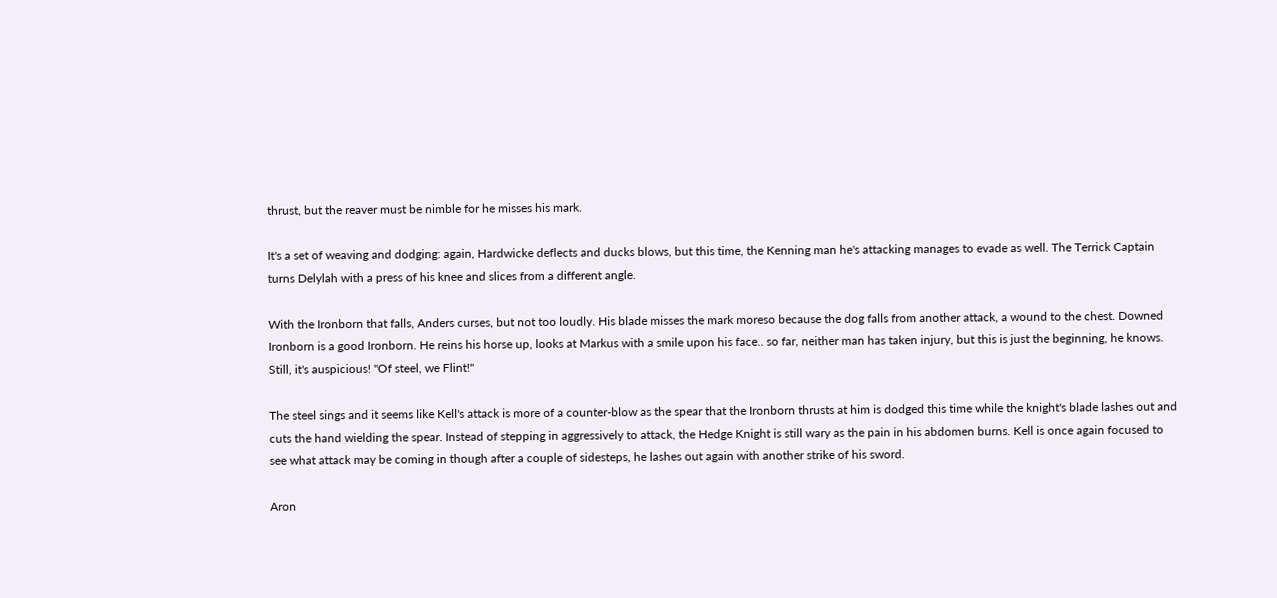thrust, but the reaver must be nimble for he misses his mark.

It's a set of weaving and dodging: again, Hardwicke deflects and ducks blows, but this time, the Kenning man he's attacking manages to evade as well. The Terrick Captain turns Delylah with a press of his knee and slices from a different angle.

With the Ironborn that falls, Anders curses, but not too loudly. His blade misses the mark moreso because the dog falls from another attack, a wound to the chest. Downed Ironborn is a good Ironborn. He reins his horse up, looks at Markus with a smile upon his face.. so far, neither man has taken injury, but this is just the beginning, he knows. Still, it's auspicious! "Of steel, we Flint!"

The steel sings and it seems like Kell's attack is more of a counter-blow as the spear that the Ironborn thrusts at him is dodged this time while the knight's blade lashes out and cuts the hand wielding the spear. Instead of stepping in aggressively to attack, the Hedge Knight is still wary as the pain in his abdomen burns. Kell is once again focused to see what attack may be coming in though after a couple of sidesteps, he lashes out again with another strike of his sword.

Aron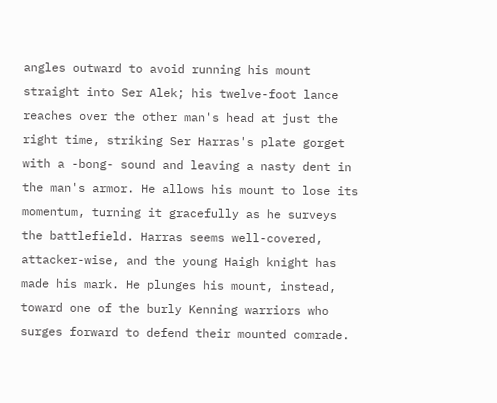angles outward to avoid running his mount straight into Ser Alek; his twelve-foot lance reaches over the other man's head at just the right time, striking Ser Harras's plate gorget with a -bong- sound and leaving a nasty dent in the man's armor. He allows his mount to lose its momentum, turning it gracefully as he surveys the battlefield. Harras seems well-covered, attacker-wise, and the young Haigh knight has made his mark. He plunges his mount, instead, toward one of the burly Kenning warriors who surges forward to defend their mounted comrade.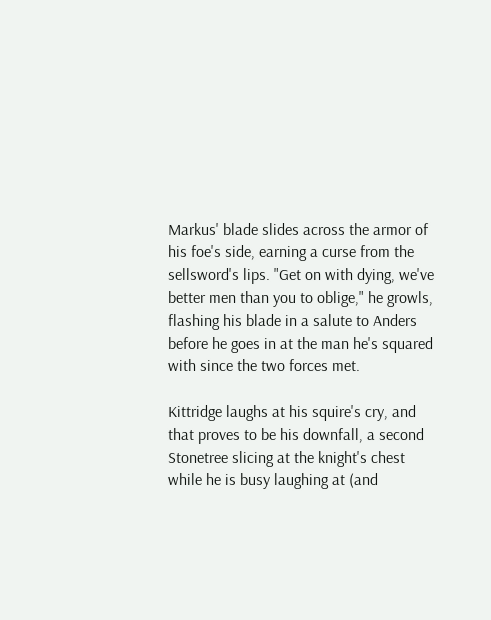Markus' blade slides across the armor of his foe's side, earning a curse from the sellsword's lips. "Get on with dying, we've better men than you to oblige," he growls, flashing his blade in a salute to Anders before he goes in at the man he's squared with since the two forces met.

Kittridge laughs at his squire's cry, and that proves to be his downfall, a second Stonetree slicing at the knight's chest while he is busy laughing at (and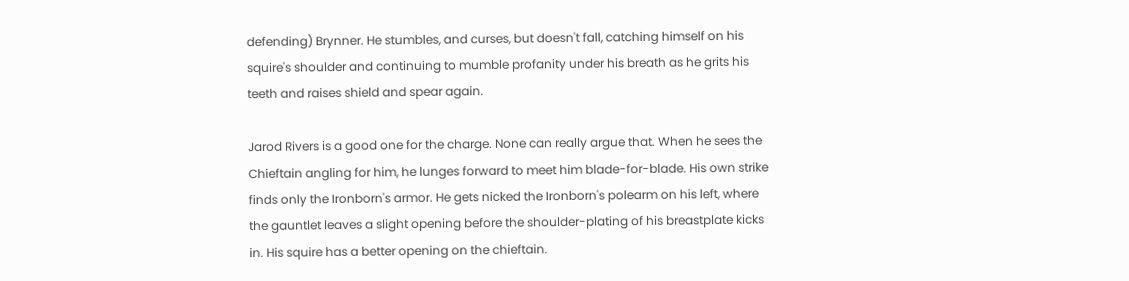defending) Brynner. He stumbles, and curses, but doesn't fall, catching himself on his squire's shoulder and continuing to mumble profanity under his breath as he grits his teeth and raises shield and spear again.

Jarod Rivers is a good one for the charge. None can really argue that. When he sees the Chieftain angling for him, he lunges forward to meet him blade-for-blade. His own strike finds only the Ironborn's armor. He gets nicked the Ironborn's polearm on his left, where the gauntlet leaves a slight opening before the shoulder-plating of his breastplate kicks in. His squire has a better opening on the chieftain.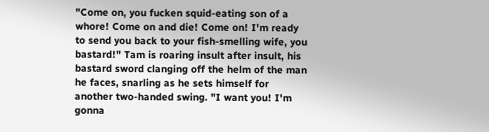"Come on, you fucken squid-eating son of a whore! Come on and die! Come on! I'm ready to send you back to your fish-smelling wife, you bastard!" Tam is roaring insult after insult, his bastard sword clanging off the helm of the man he faces, snarling as he sets himself for another two-handed swing. "I want you! I'm gonna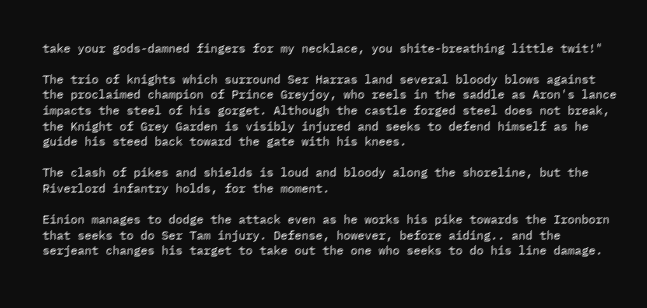take your gods-damned fingers for my necklace, you shite-breathing little twit!"

The trio of knights which surround Ser Harras land several bloody blows against the proclaimed champion of Prince Greyjoy, who reels in the saddle as Aron's lance impacts the steel of his gorget. Although the castle forged steel does not break, the Knight of Grey Garden is visibly injured and seeks to defend himself as he guide his steed back toward the gate with his knees.

The clash of pikes and shields is loud and bloody along the shoreline, but the Riverlord infantry holds, for the moment.

Einion manages to dodge the attack even as he works his pike towards the Ironborn that seeks to do Ser Tam injury. Defense, however, before aiding.. and the serjeant changes his target to take out the one who seeks to do his line damage.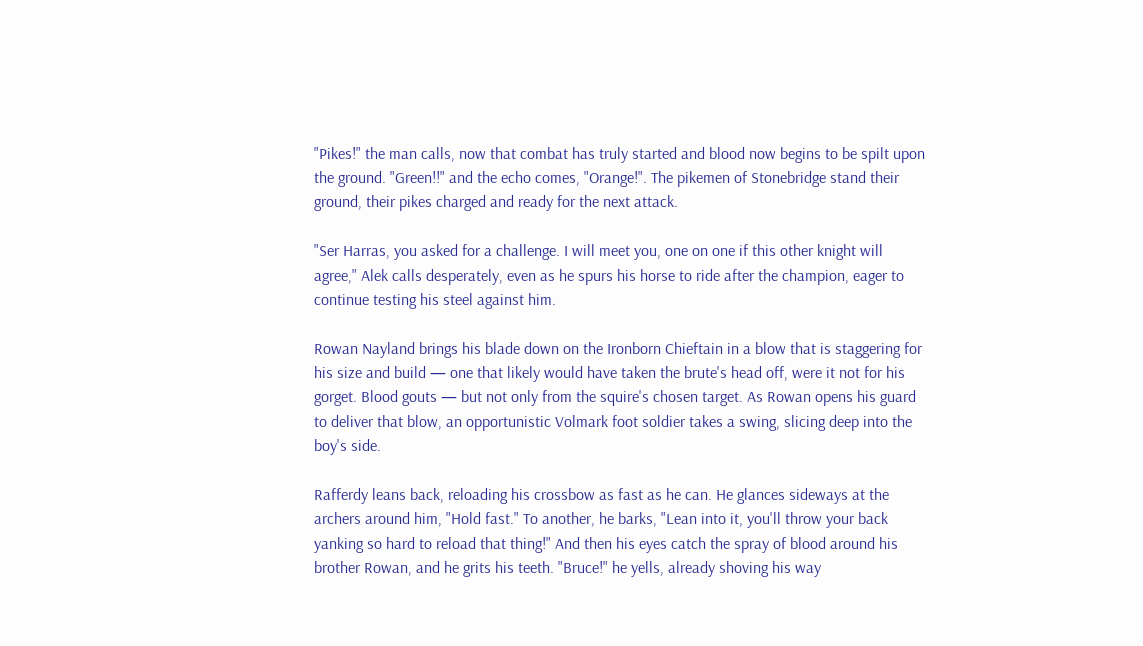"Pikes!" the man calls, now that combat has truly started and blood now begins to be spilt upon the ground. "Green!!" and the echo comes, "Orange!". The pikemen of Stonebridge stand their ground, their pikes charged and ready for the next attack.

"Ser Harras, you asked for a challenge. I will meet you, one on one if this other knight will agree," Alek calls desperately, even as he spurs his horse to ride after the champion, eager to continue testing his steel against him.

Rowan Nayland brings his blade down on the Ironborn Chieftain in a blow that is staggering for his size and build — one that likely would have taken the brute's head off, were it not for his gorget. Blood gouts — but not only from the squire's chosen target. As Rowan opens his guard to deliver that blow, an opportunistic Volmark foot soldier takes a swing, slicing deep into the boy's side.

Rafferdy leans back, reloading his crossbow as fast as he can. He glances sideways at the archers around him, "Hold fast." To another, he barks, "Lean into it, you'll throw your back yanking so hard to reload that thing!" And then his eyes catch the spray of blood around his brother Rowan, and he grits his teeth. "Bruce!" he yells, already shoving his way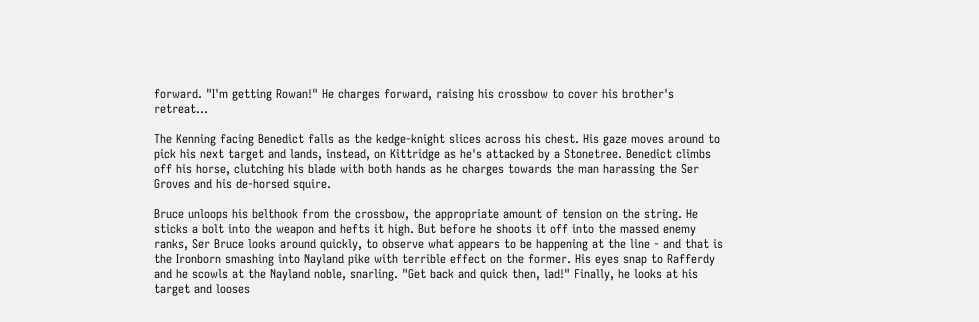forward. "I'm getting Rowan!" He charges forward, raising his crossbow to cover his brother's retreat…

The Kenning facing Benedict falls as the kedge-knight slices across his chest. His gaze moves around to pick his next target and lands, instead, on Kittridge as he's attacked by a Stonetree. Benedict climbs off his horse, clutching his blade with both hands as he charges towards the man harassing the Ser Groves and his de-horsed squire.

Bruce unloops his belthook from the crossbow, the appropriate amount of tension on the string. He sticks a bolt into the weapon and hefts it high. But before he shoots it off into the massed enemy ranks, Ser Bruce looks around quickly, to observe what appears to be happening at the line - and that is the Ironborn smashing into Nayland pike with terrible effect on the former. His eyes snap to Rafferdy and he scowls at the Nayland noble, snarling. "Get back and quick then, lad!" Finally, he looks at his target and looses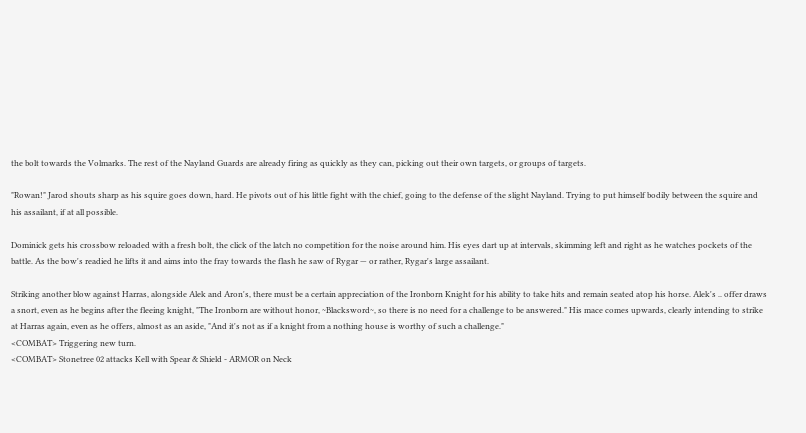the bolt towards the Volmarks. The rest of the Nayland Guards are already firing as quickly as they can, picking out their own targets, or groups of targets.

"Rowan!" Jarod shouts sharp as his squire goes down, hard. He pivots out of his little fight with the chief, going to the defense of the slight Nayland. Trying to put himself bodily between the squire and his assailant, if at all possible.

Dominick gets his crossbow reloaded with a fresh bolt, the click of the latch no competition for the noise around him. His eyes dart up at intervals, skimming left and right as he watches pockets of the battle. As the bow's readied he lifts it and aims into the fray towards the flash he saw of Rygar — or rather, Rygar's large assailant.

Striking another blow against Harras, alongside Alek and Aron's, there must be a certain appreciation of the Ironborn Knight for his ability to take hits and remain seated atop his horse. Alek's .. offer draws a snort, even as he begins after the fleeing knight, "The Ironborn are without honor, ~Blacksword~, so there is no need for a challenge to be answered." His mace comes upwards, clearly intending to strike at Harras again, even as he offers, almost as an aside, "And it's not as if a knight from a nothing house is worthy of such a challenge."
<COMBAT> Triggering new turn.
<COMBAT> Stonetree 02 attacks Kell with Spear & Shield - ARMOR on Neck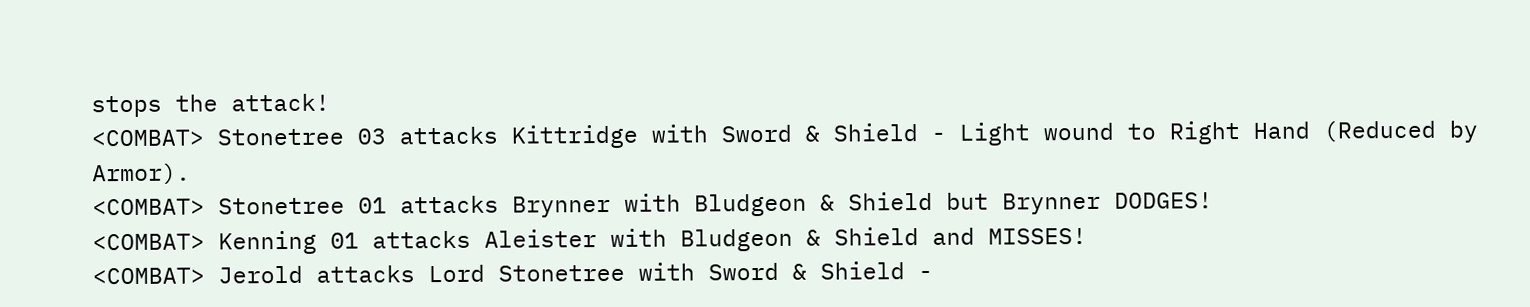stops the attack!
<COMBAT> Stonetree 03 attacks Kittridge with Sword & Shield - Light wound to Right Hand (Reduced by Armor).
<COMBAT> Stonetree 01 attacks Brynner with Bludgeon & Shield but Brynner DODGES!
<COMBAT> Kenning 01 attacks Aleister with Bludgeon & Shield and MISSES!
<COMBAT> Jerold attacks Lord Stonetree with Sword & Shield -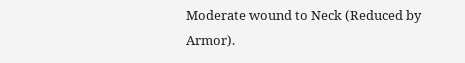Moderate wound to Neck (Reduced by Armor).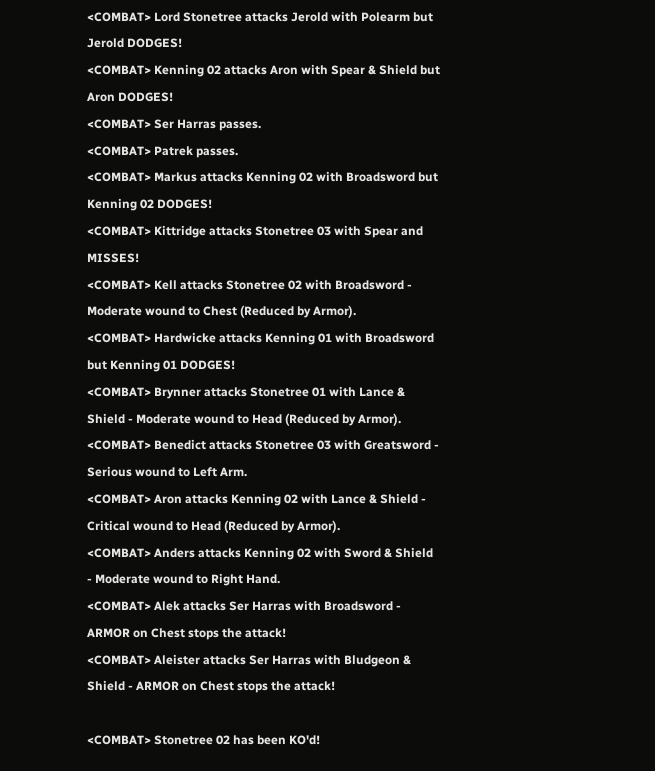<COMBAT> Lord Stonetree attacks Jerold with Polearm but Jerold DODGES!
<COMBAT> Kenning 02 attacks Aron with Spear & Shield but Aron DODGES!
<COMBAT> Ser Harras passes.
<COMBAT> Patrek passes.
<COMBAT> Markus attacks Kenning 02 with Broadsword but Kenning 02 DODGES!
<COMBAT> Kittridge attacks Stonetree 03 with Spear and MISSES!
<COMBAT> Kell attacks Stonetree 02 with Broadsword - Moderate wound to Chest (Reduced by Armor).
<COMBAT> Hardwicke attacks Kenning 01 with Broadsword but Kenning 01 DODGES!
<COMBAT> Brynner attacks Stonetree 01 with Lance & Shield - Moderate wound to Head (Reduced by Armor).
<COMBAT> Benedict attacks Stonetree 03 with Greatsword - Serious wound to Left Arm.
<COMBAT> Aron attacks Kenning 02 with Lance & Shield - Critical wound to Head (Reduced by Armor).
<COMBAT> Anders attacks Kenning 02 with Sword & Shield - Moderate wound to Right Hand.
<COMBAT> Alek attacks Ser Harras with Broadsword - ARMOR on Chest stops the attack!
<COMBAT> Aleister attacks Ser Harras with Bludgeon & Shield - ARMOR on Chest stops the attack!

<COMBAT> Stonetree 02 has been KO'd!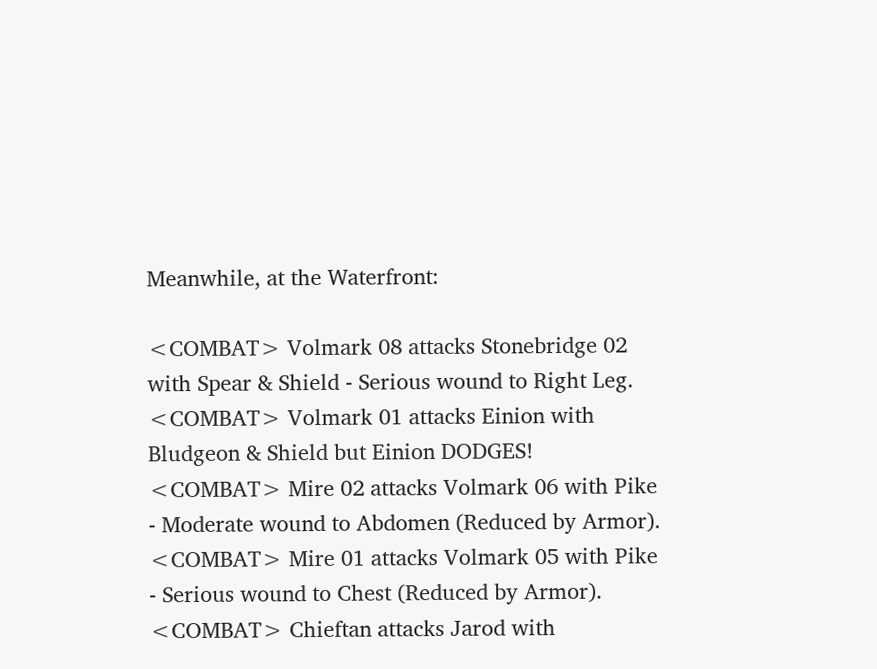Meanwhile, at the Waterfront:

<COMBAT> Volmark 08 attacks Stonebridge 02 with Spear & Shield - Serious wound to Right Leg.
<COMBAT> Volmark 01 attacks Einion with Bludgeon & Shield but Einion DODGES!
<COMBAT> Mire 02 attacks Volmark 06 with Pike - Moderate wound to Abdomen (Reduced by Armor).
<COMBAT> Mire 01 attacks Volmark 05 with Pike - Serious wound to Chest (Reduced by Armor).
<COMBAT> Chieftan attacks Jarod with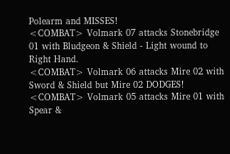Polearm and MISSES!
<COMBAT> Volmark 07 attacks Stonebridge 01 with Bludgeon & Shield - Light wound to Right Hand.
<COMBAT> Volmark 06 attacks Mire 02 with Sword & Shield but Mire 02 DODGES!
<COMBAT> Volmark 05 attacks Mire 01 with Spear &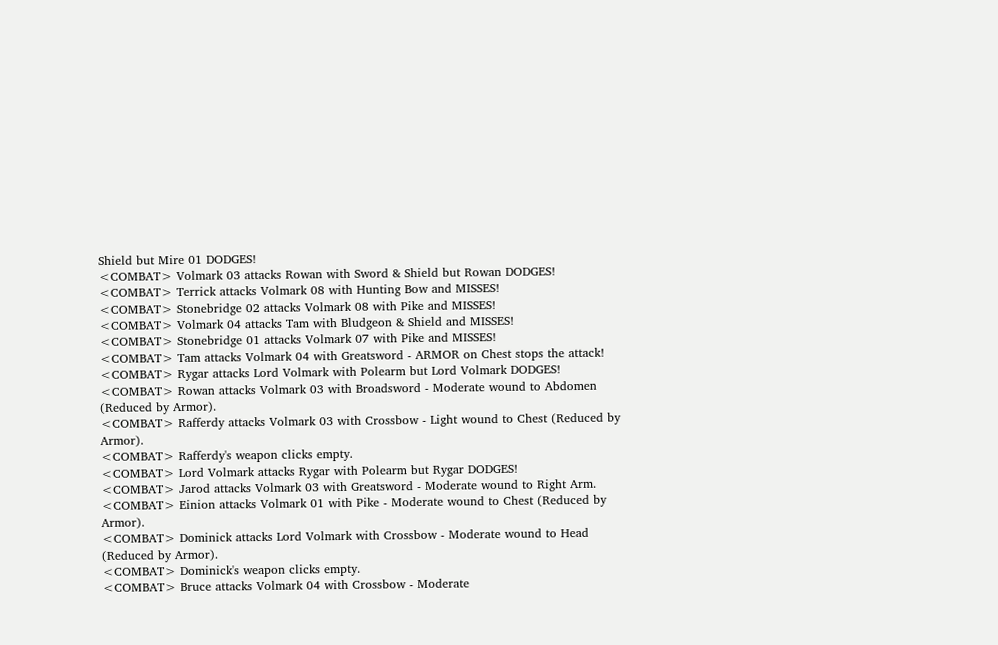Shield but Mire 01 DODGES!
<COMBAT> Volmark 03 attacks Rowan with Sword & Shield but Rowan DODGES!
<COMBAT> Terrick attacks Volmark 08 with Hunting Bow and MISSES!
<COMBAT> Stonebridge 02 attacks Volmark 08 with Pike and MISSES!
<COMBAT> Volmark 04 attacks Tam with Bludgeon & Shield and MISSES!
<COMBAT> Stonebridge 01 attacks Volmark 07 with Pike and MISSES!
<COMBAT> Tam attacks Volmark 04 with Greatsword - ARMOR on Chest stops the attack!
<COMBAT> Rygar attacks Lord Volmark with Polearm but Lord Volmark DODGES!
<COMBAT> Rowan attacks Volmark 03 with Broadsword - Moderate wound to Abdomen (Reduced by Armor).
<COMBAT> Rafferdy attacks Volmark 03 with Crossbow - Light wound to Chest (Reduced by Armor).
<COMBAT> Rafferdy's weapon clicks empty.
<COMBAT> Lord Volmark attacks Rygar with Polearm but Rygar DODGES!
<COMBAT> Jarod attacks Volmark 03 with Greatsword - Moderate wound to Right Arm.
<COMBAT> Einion attacks Volmark 01 with Pike - Moderate wound to Chest (Reduced by Armor).
<COMBAT> Dominick attacks Lord Volmark with Crossbow - Moderate wound to Head (Reduced by Armor).
<COMBAT> Dominick's weapon clicks empty.
<COMBAT> Bruce attacks Volmark 04 with Crossbow - Moderate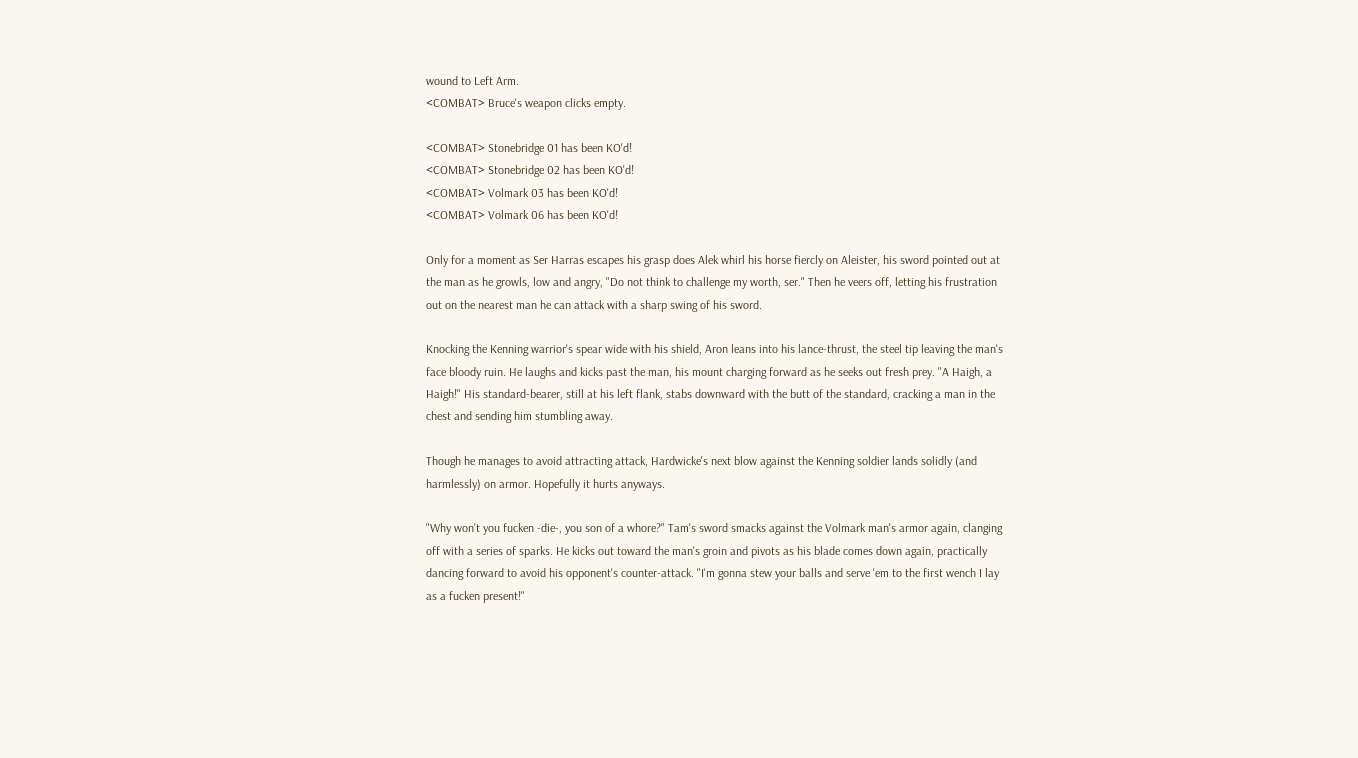wound to Left Arm.
<COMBAT> Bruce's weapon clicks empty.

<COMBAT> Stonebridge 01 has been KO'd!
<COMBAT> Stonebridge 02 has been KO'd!
<COMBAT> Volmark 03 has been KO'd!
<COMBAT> Volmark 06 has been KO'd!

Only for a moment as Ser Harras escapes his grasp does Alek whirl his horse fiercly on Aleister, his sword pointed out at the man as he growls, low and angry, "Do not think to challenge my worth, ser." Then he veers off, letting his frustration out on the nearest man he can attack with a sharp swing of his sword.

Knocking the Kenning warrior's spear wide with his shield, Aron leans into his lance-thrust, the steel tip leaving the man's face bloody ruin. He laughs and kicks past the man, his mount charging forward as he seeks out fresh prey. "A Haigh, a Haigh!" His standard-bearer, still at his left flank, stabs downward with the butt of the standard, cracking a man in the chest and sending him stumbling away.

Though he manages to avoid attracting attack, Hardwicke's next blow against the Kenning soldier lands solidly (and harmlessly) on armor. Hopefully it hurts anyways.

"Why won't you fucken -die-, you son of a whore?" Tam's sword smacks against the Volmark man's armor again, clanging off with a series of sparks. He kicks out toward the man's groin and pivots as his blade comes down again, practically dancing forward to avoid his opponent's counter-attack. "I'm gonna stew your balls and serve 'em to the first wench I lay as a fucken present!"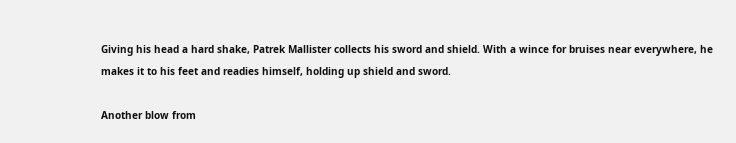Giving his head a hard shake, Patrek Mallister collects his sword and shield. With a wince for bruises near everywhere, he makes it to his feet and readies himself, holding up shield and sword.

Another blow from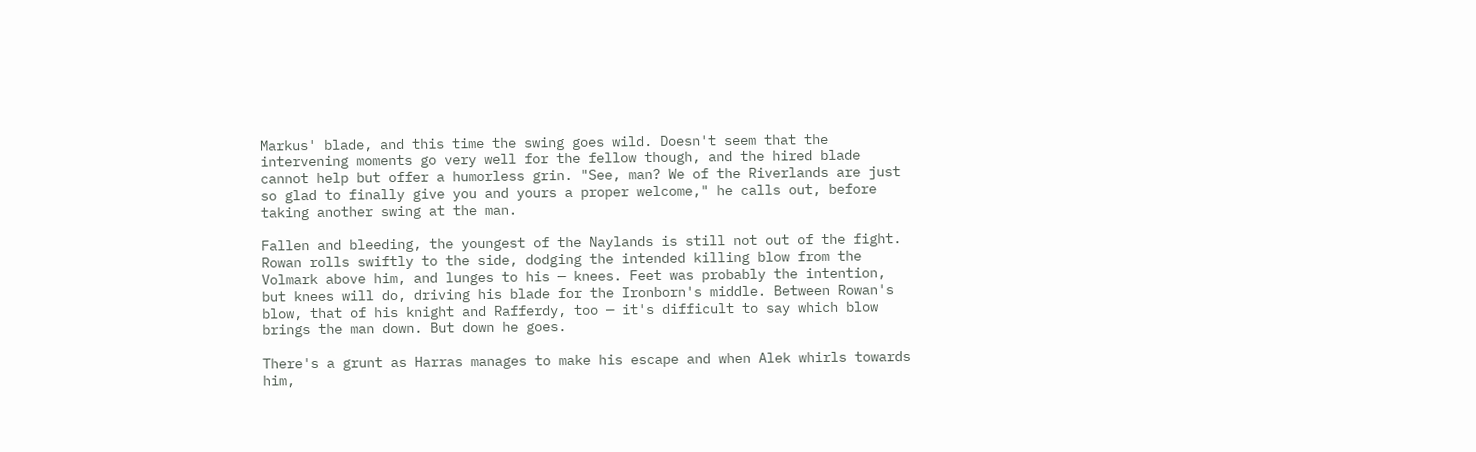Markus' blade, and this time the swing goes wild. Doesn't seem that the intervening moments go very well for the fellow though, and the hired blade cannot help but offer a humorless grin. "See, man? We of the Riverlands are just so glad to finally give you and yours a proper welcome," he calls out, before taking another swing at the man.

Fallen and bleeding, the youngest of the Naylands is still not out of the fight. Rowan rolls swiftly to the side, dodging the intended killing blow from the Volmark above him, and lunges to his — knees. Feet was probably the intention, but knees will do, driving his blade for the Ironborn's middle. Between Rowan's blow, that of his knight and Rafferdy, too — it's difficult to say which blow brings the man down. But down he goes.

There's a grunt as Harras manages to make his escape and when Alek whirls towards him,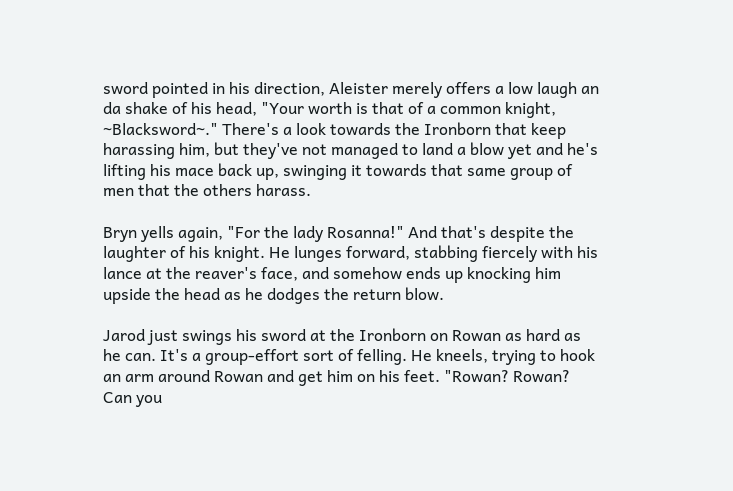sword pointed in his direction, Aleister merely offers a low laugh an da shake of his head, "Your worth is that of a common knight, ~Blacksword~." There's a look towards the Ironborn that keep harassing him, but they've not managed to land a blow yet and he's lifting his mace back up, swinging it towards that same group of men that the others harass.

Bryn yells again, "For the lady Rosanna!" And that's despite the laughter of his knight. He lunges forward, stabbing fiercely with his lance at the reaver's face, and somehow ends up knocking him upside the head as he dodges the return blow.

Jarod just swings his sword at the Ironborn on Rowan as hard as he can. It's a group-effort sort of felling. He kneels, trying to hook an arm around Rowan and get him on his feet. "Rowan? Rowan? Can you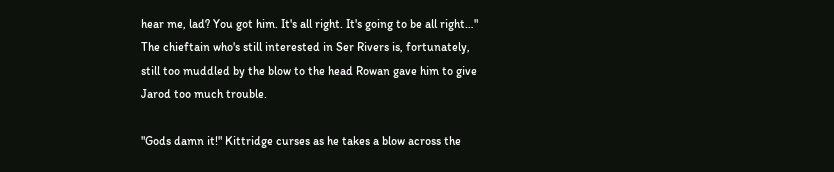hear me, lad? You got him. It's all right. It's going to be all right…" The chieftain who's still interested in Ser Rivers is, fortunately, still too muddled by the blow to the head Rowan gave him to give Jarod too much trouble.

"Gods damn it!" Kittridge curses as he takes a blow across the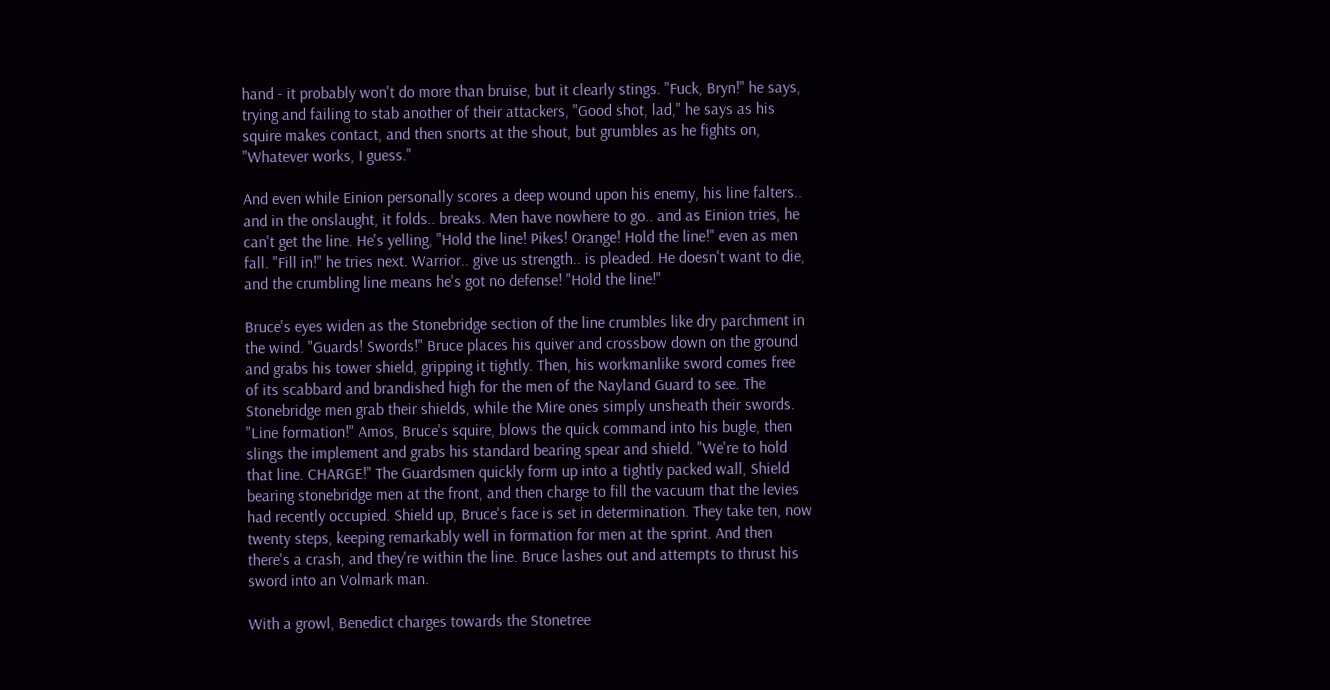hand - it probably won't do more than bruise, but it clearly stings. "Fuck, Bryn!" he says, trying and failing to stab another of their attackers, "Good shot, lad," he says as his squire makes contact, and then snorts at the shout, but grumbles as he fights on, "Whatever works, I guess."

And even while Einion personally scores a deep wound upon his enemy, his line falters.. and in the onslaught, it folds.. breaks. Men have nowhere to go.. and as Einion tries, he can't get the line. He's yelling, "Hold the line! Pikes! Orange! Hold the line!" even as men fall. "Fill in!" he tries next. Warrior.. give us strength.. is pleaded. He doesn't want to die, and the crumbling line means he's got no defense! "Hold the line!"

Bruce's eyes widen as the Stonebridge section of the line crumbles like dry parchment in the wind. "Guards! Swords!" Bruce places his quiver and crossbow down on the ground and grabs his tower shield, gripping it tightly. Then, his workmanlike sword comes free of its scabbard and brandished high for the men of the Nayland Guard to see. The Stonebridge men grab their shields, while the Mire ones simply unsheath their swords. "Line formation!" Amos, Bruce's squire, blows the quick command into his bugle, then slings the implement and grabs his standard bearing spear and shield. "We're to hold that line. CHARGE!" The Guardsmen quickly form up into a tightly packed wall, Shield bearing stonebridge men at the front, and then charge to fill the vacuum that the levies had recently occupied. Shield up, Bruce's face is set in determination. They take ten, now twenty steps, keeping remarkably well in formation for men at the sprint. And then there's a crash, and they're within the line. Bruce lashes out and attempts to thrust his sword into an Volmark man.

With a growl, Benedict charges towards the Stonetree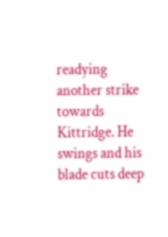readying another strike towards Kittridge. He swings and his blade cuts deep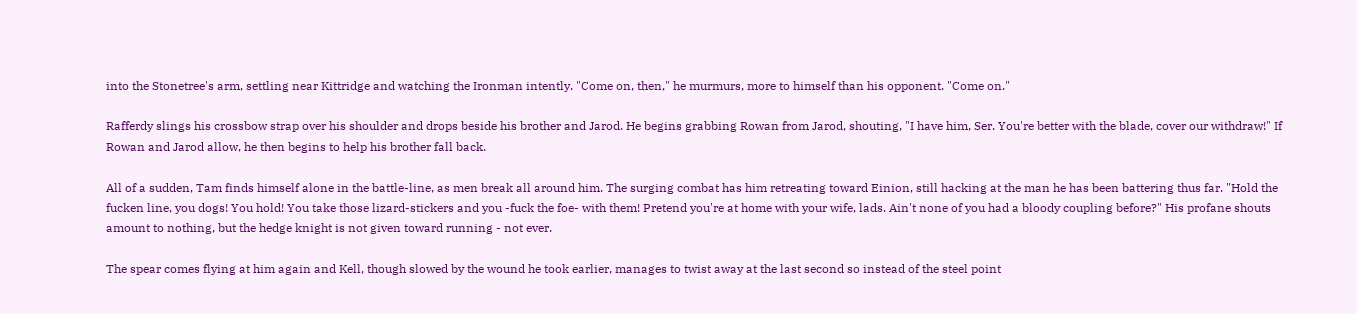into the Stonetree's arm, settling near Kittridge and watching the Ironman intently. "Come on, then," he murmurs, more to himself than his opponent. "Come on."

Rafferdy slings his crossbow strap over his shoulder and drops beside his brother and Jarod. He begins grabbing Rowan from Jarod, shouting, "I have him, Ser. You're better with the blade, cover our withdraw!" If Rowan and Jarod allow, he then begins to help his brother fall back.

All of a sudden, Tam finds himself alone in the battle-line, as men break all around him. The surging combat has him retreating toward Einion, still hacking at the man he has been battering thus far. "Hold the fucken line, you dogs! You hold! You take those lizard-stickers and you -fuck the foe- with them! Pretend you're at home with your wife, lads. Ain't none of you had a bloody coupling before?" His profane shouts amount to nothing, but the hedge knight is not given toward running - not ever.

The spear comes flying at him again and Kell, though slowed by the wound he took earlier, manages to twist away at the last second so instead of the steel point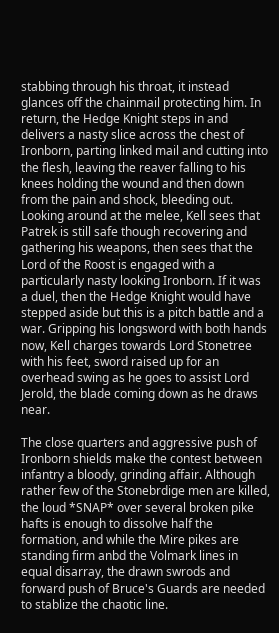stabbing through his throat, it instead glances off the chainmail protecting him. In return, the Hedge Knight steps in and delivers a nasty slice across the chest of Ironborn, parting linked mail and cutting into the flesh, leaving the reaver falling to his knees holding the wound and then down from the pain and shock, bleeding out.
Looking around at the melee, Kell sees that Patrek is still safe though recovering and gathering his weapons, then sees that the Lord of the Roost is engaged with a particularly nasty looking Ironborn. If it was a duel, then the Hedge Knight would have stepped aside but this is a pitch battle and a war. Gripping his longsword with both hands now, Kell charges towards Lord Stonetree with his feet, sword raised up for an overhead swing as he goes to assist Lord Jerold, the blade coming down as he draws near.

The close quarters and aggressive push of Ironborn shields make the contest between infantry a bloody, grinding affair. Although rather few of the Stonebrdige men are killed, the loud *SNAP* over several broken pike hafts is enough to dissolve half the formation, and while the Mire pikes are standing firm anbd the Volmark lines in equal disarray, the drawn swrods and forward push of Bruce's Guards are needed to stablize the chaotic line.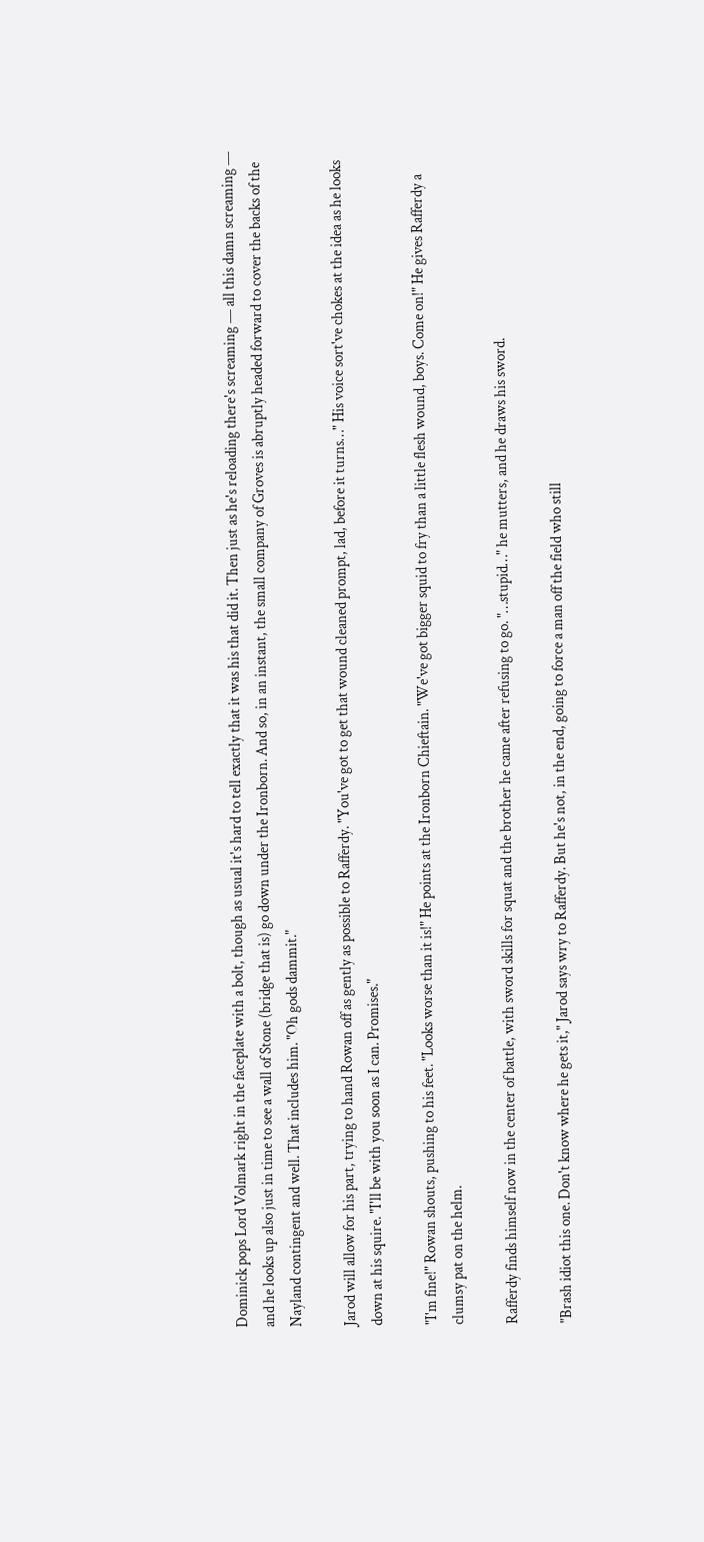Dominick pops Lord Volmark right in the faceplate with a bolt, though as usual it's hard to tell exactly that it was his that did it. Then just as he's reloading there's screaming — all this damn screaming — and he looks up also just in time to see a wall of Stone (bridge that is) go down under the Ironborn. And so, in an instant, the small company of Groves is abruptly headed forward to cover the backs of the Nayland contingent and well. That includes him. "Oh gods dammit."

Jarod will allow for his part, trying to hand Rowan off as gently as possible to Rafferdy. "You've got to get that wound cleaned prompt, lad, before it turns…" His voice sort've chokes at the idea as he looks down at his squire. "I'll be with you soon as I can. Promises."

"I'm fine!" Rowan shouts, pushing to his feet. "Looks worse than it is!" He points at the Ironborn Chieftain. "We've got bigger squid to fry than a little flesh wound, boys. Come on!" He gives Rafferdy a clumsy pat on the helm.

Rafferdy finds himself now in the center of battle, with sword skills for squat and the brother he came after refusing to go. "…stupid…" he mutters, and he draws his sword.

"Brash idiot this one. Don't know where he gets it," Jarod says wry to Rafferdy. But he's not, in the end, going to force a man off the field who still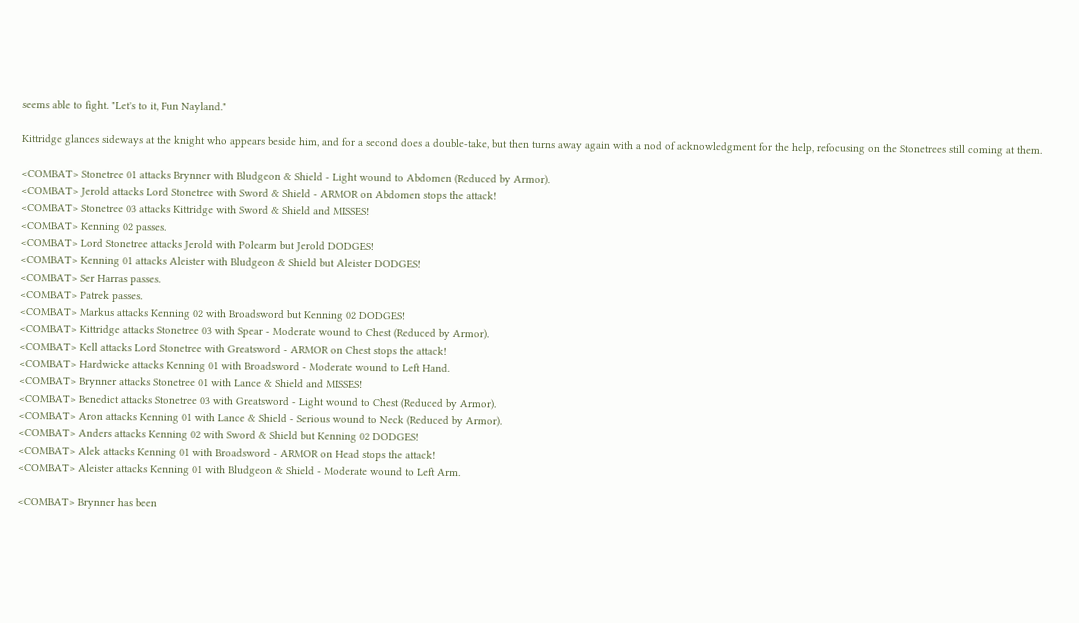seems able to fight. "Let's to it, Fun Nayland."

Kittridge glances sideways at the knight who appears beside him, and for a second does a double-take, but then turns away again with a nod of acknowledgment for the help, refocusing on the Stonetrees still coming at them.

<COMBAT> Stonetree 01 attacks Brynner with Bludgeon & Shield - Light wound to Abdomen (Reduced by Armor).
<COMBAT> Jerold attacks Lord Stonetree with Sword & Shield - ARMOR on Abdomen stops the attack!
<COMBAT> Stonetree 03 attacks Kittridge with Sword & Shield and MISSES!
<COMBAT> Kenning 02 passes.
<COMBAT> Lord Stonetree attacks Jerold with Polearm but Jerold DODGES!
<COMBAT> Kenning 01 attacks Aleister with Bludgeon & Shield but Aleister DODGES!
<COMBAT> Ser Harras passes.
<COMBAT> Patrek passes.
<COMBAT> Markus attacks Kenning 02 with Broadsword but Kenning 02 DODGES!
<COMBAT> Kittridge attacks Stonetree 03 with Spear - Moderate wound to Chest (Reduced by Armor).
<COMBAT> Kell attacks Lord Stonetree with Greatsword - ARMOR on Chest stops the attack!
<COMBAT> Hardwicke attacks Kenning 01 with Broadsword - Moderate wound to Left Hand.
<COMBAT> Brynner attacks Stonetree 01 with Lance & Shield and MISSES!
<COMBAT> Benedict attacks Stonetree 03 with Greatsword - Light wound to Chest (Reduced by Armor).
<COMBAT> Aron attacks Kenning 01 with Lance & Shield - Serious wound to Neck (Reduced by Armor).
<COMBAT> Anders attacks Kenning 02 with Sword & Shield but Kenning 02 DODGES!
<COMBAT> Alek attacks Kenning 01 with Broadsword - ARMOR on Head stops the attack!
<COMBAT> Aleister attacks Kenning 01 with Bludgeon & Shield - Moderate wound to Left Arm.

<COMBAT> Brynner has been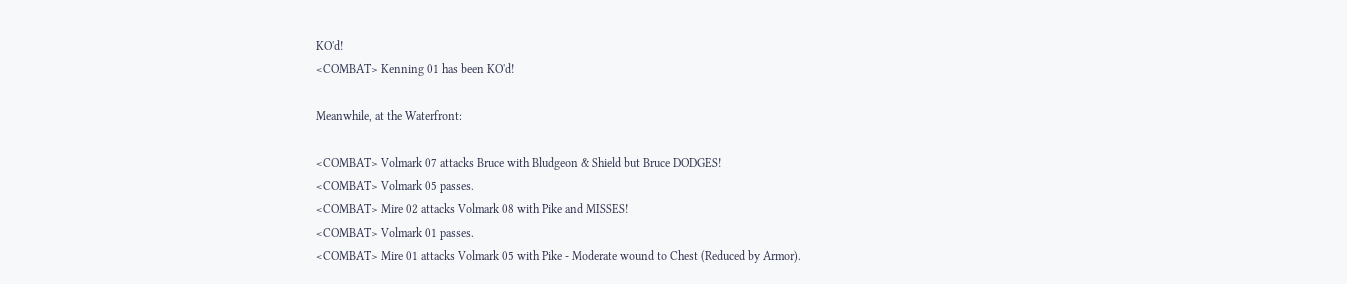KO'd!
<COMBAT> Kenning 01 has been KO'd!

Meanwhile, at the Waterfront:

<COMBAT> Volmark 07 attacks Bruce with Bludgeon & Shield but Bruce DODGES!
<COMBAT> Volmark 05 passes.
<COMBAT> Mire 02 attacks Volmark 08 with Pike and MISSES!
<COMBAT> Volmark 01 passes.
<COMBAT> Mire 01 attacks Volmark 05 with Pike - Moderate wound to Chest (Reduced by Armor).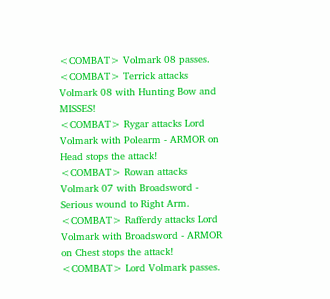<COMBAT> Volmark 08 passes.
<COMBAT> Terrick attacks Volmark 08 with Hunting Bow and MISSES!
<COMBAT> Rygar attacks Lord Volmark with Polearm - ARMOR on Head stops the attack!
<COMBAT> Rowan attacks Volmark 07 with Broadsword - Serious wound to Right Arm.
<COMBAT> Rafferdy attacks Lord Volmark with Broadsword - ARMOR on Chest stops the attack!
<COMBAT> Lord Volmark passes.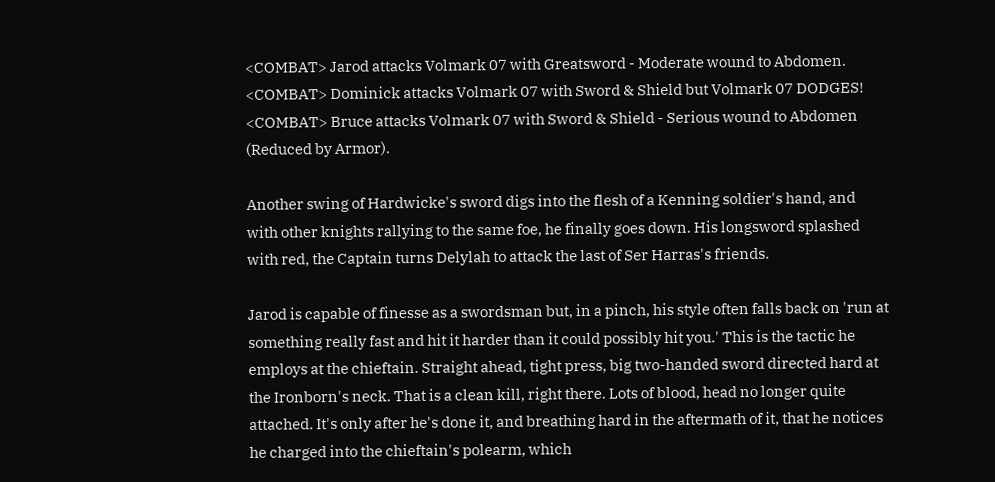<COMBAT> Jarod attacks Volmark 07 with Greatsword - Moderate wound to Abdomen.
<COMBAT> Dominick attacks Volmark 07 with Sword & Shield but Volmark 07 DODGES!
<COMBAT> Bruce attacks Volmark 07 with Sword & Shield - Serious wound to Abdomen (Reduced by Armor).

Another swing of Hardwicke's sword digs into the flesh of a Kenning soldier's hand, and with other knights rallying to the same foe, he finally goes down. His longsword splashed with red, the Captain turns Delylah to attack the last of Ser Harras's friends.

Jarod is capable of finesse as a swordsman but, in a pinch, his style often falls back on 'run at something really fast and hit it harder than it could possibly hit you.' This is the tactic he employs at the chieftain. Straight ahead, tight press, big two-handed sword directed hard at the Ironborn's neck. That is a clean kill, right there. Lots of blood, head no longer quite attached. It's only after he's done it, and breathing hard in the aftermath of it, that he notices he charged into the chieftain's polearm, which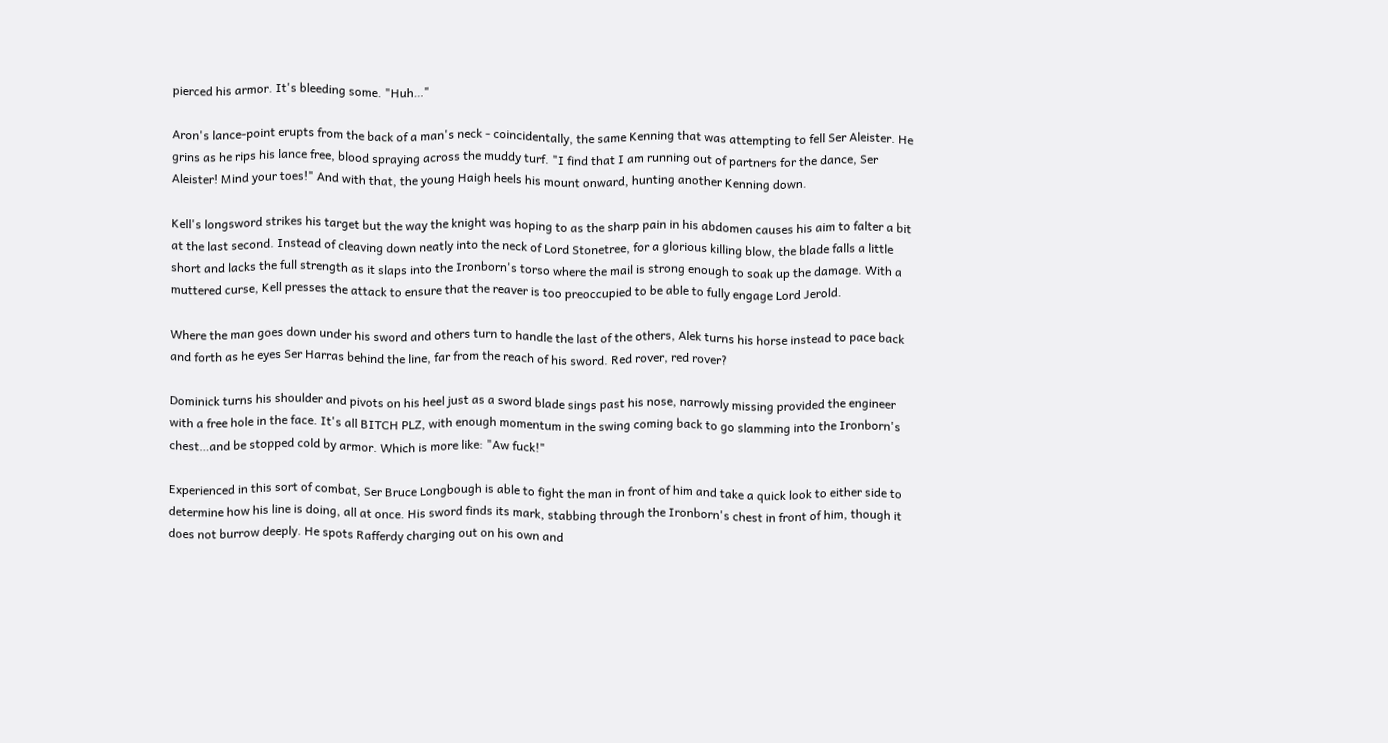pierced his armor. It's bleeding some. "Huh…"

Aron's lance-point erupts from the back of a man's neck - coincidentally, the same Kenning that was attempting to fell Ser Aleister. He grins as he rips his lance free, blood spraying across the muddy turf. "I find that I am running out of partners for the dance, Ser Aleister! Mind your toes!" And with that, the young Haigh heels his mount onward, hunting another Kenning down.

Kell's longsword strikes his target but the way the knight was hoping to as the sharp pain in his abdomen causes his aim to falter a bit at the last second. Instead of cleaving down neatly into the neck of Lord Stonetree, for a glorious killing blow, the blade falls a little short and lacks the full strength as it slaps into the Ironborn's torso where the mail is strong enough to soak up the damage. With a muttered curse, Kell presses the attack to ensure that the reaver is too preoccupied to be able to fully engage Lord Jerold.

Where the man goes down under his sword and others turn to handle the last of the others, Alek turns his horse instead to pace back and forth as he eyes Ser Harras behind the line, far from the reach of his sword. Red rover, red rover?

Dominick turns his shoulder and pivots on his heel just as a sword blade sings past his nose, narrowly missing provided the engineer with a free hole in the face. It's all BITCH PLZ, with enough momentum in the swing coming back to go slamming into the Ironborn's chest…and be stopped cold by armor. Which is more like: "Aw fuck!"

Experienced in this sort of combat, Ser Bruce Longbough is able to fight the man in front of him and take a quick look to either side to determine how his line is doing, all at once. His sword finds its mark, stabbing through the Ironborn's chest in front of him, though it does not burrow deeply. He spots Rafferdy charging out on his own and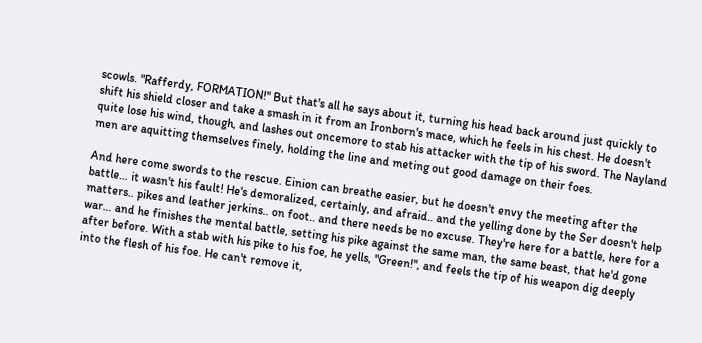scowls. "Rafferdy, FORMATION!" But that's all he says about it, turning his head back around just quickly to shift his shield closer and take a smash in it from an Ironborn's mace, which he feels in his chest. He doesn't quite lose his wind, though, and lashes out oncemore to stab his attacker with the tip of his sword. The Nayland men are aquitting themselves finely, holding the line and meting out good damage on their foes.

And here come swords to the rescue. Einion can breathe easier, but he doesn't envy the meeting after the battle… it wasn't his fault! He's demoralized, certainly, and afraid.. and the yelling done by the Ser doesn't help matters.. pikes and leather jerkins.. on foot.. and there needs be no excuse. They're here for a battle, here for a war… and he finishes the mental battle, setting his pike against the same man, the same beast, that he'd gone after before. With a stab with his pike to his foe, he yells, "Green!", and feels the tip of his weapon dig deeply into the flesh of his foe. He can't remove it,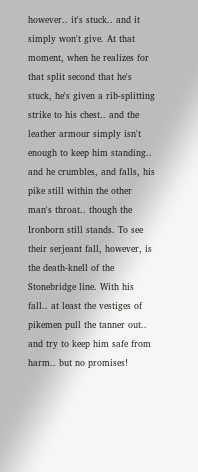however.. it's stuck.. and it simply won't give. At that moment, when he realizes for that split second that he's stuck, he's given a rib-splitting strike to his chest.. and the leather armour simply isn't enough to keep him standing.. and he crumbles, and falls, his pike still within the other man's throat.. though the Ironborn still stands. To see their serjeant fall, however, is the death-knell of the Stonebridge line. With his fall.. at least the vestiges of pikemen pull the tanner out.. and try to keep him safe from harm.. but no promises!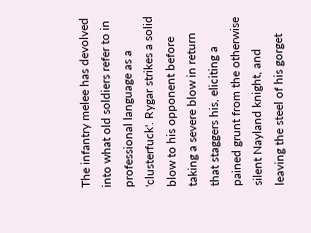The infantry melee has devolved into what old soldiers refer to in professional language as a 'clusterfuck'. Rygar strikes a solid blow to his opponent before taking a severe blow in return that staggers his, eliciting a pained grunt from the otherwise silent Nayland knight, and leaving the steel of his gorget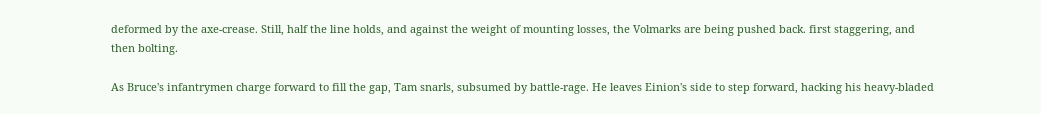deformed by the axe-crease. Still, half the line holds, and against the weight of mounting losses, the Volmarks are being pushed back. first staggering, and then bolting.

As Bruce's infantrymen charge forward to fill the gap, Tam snarls, subsumed by battle-rage. He leaves Einion's side to step forward, hacking his heavy-bladed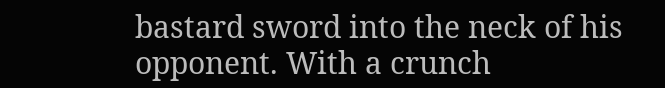bastard sword into the neck of his opponent. With a crunch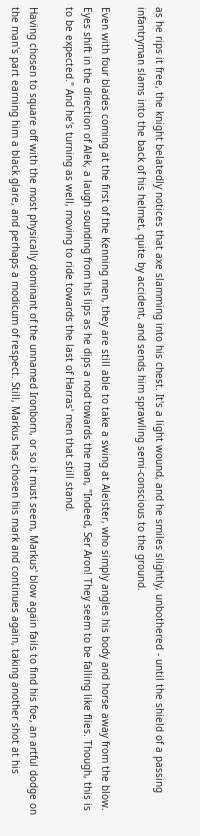as he rips it free, the knight belatedly notices that axe slamming into his chest. It's a light wound, and he smiles slightly, unbothered - until the shield of a passing infantryman slams into the back of his helmet, quite by accident, and sends him sprawling semi-conscious to the ground.

Even with four blades coming at the first of the Kenning men, they are still able to take a swing at Aleister, who simply angles his body and horse away from the blow. Eyes shift in the direction of Alek, a laugh sounding from his lips as he dips a nod towards the man, "Indeed, Ser Aron! They seem to be falling like flies. Though, this is to be expected." And he's turning as well, moving to ride towards the last of Harras' men that still stand.

Having chosen to square off with the most physically dominant of the unnamed Ironborn, or so it must seem, Markus' blow again fails to find his foe, an artful dodge on the man's part earning him a black glare, and perhaps a modicum of respect. Still, Markus has chosen his mark and continues again, taking another shot at his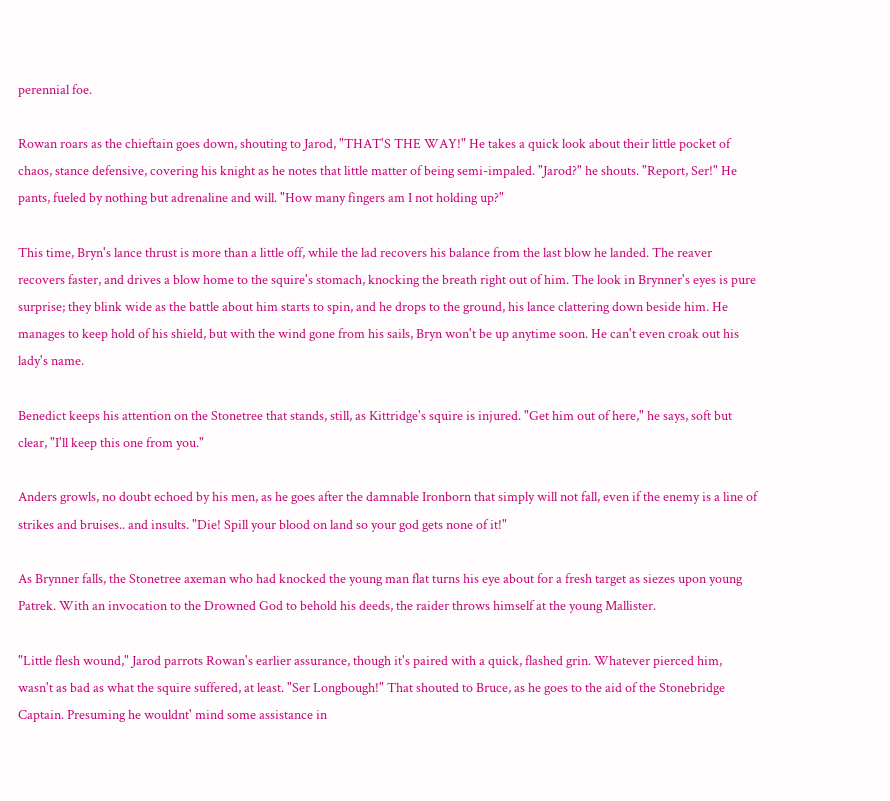perennial foe.

Rowan roars as the chieftain goes down, shouting to Jarod, "THAT'S THE WAY!" He takes a quick look about their little pocket of chaos, stance defensive, covering his knight as he notes that little matter of being semi-impaled. "Jarod?" he shouts. "Report, Ser!" He pants, fueled by nothing but adrenaline and will. "How many fingers am I not holding up?"

This time, Bryn's lance thrust is more than a little off, while the lad recovers his balance from the last blow he landed. The reaver recovers faster, and drives a blow home to the squire's stomach, knocking the breath right out of him. The look in Brynner's eyes is pure surprise; they blink wide as the battle about him starts to spin, and he drops to the ground, his lance clattering down beside him. He manages to keep hold of his shield, but with the wind gone from his sails, Bryn won't be up anytime soon. He can't even croak out his lady's name.

Benedict keeps his attention on the Stonetree that stands, still, as Kittridge's squire is injured. "Get him out of here," he says, soft but clear, "I'll keep this one from you."

Anders growls, no doubt echoed by his men, as he goes after the damnable Ironborn that simply will not fall, even if the enemy is a line of strikes and bruises.. and insults. "Die! Spill your blood on land so your god gets none of it!"

As Brynner falls, the Stonetree axeman who had knocked the young man flat turns his eye about for a fresh target as siezes upon young Patrek. With an invocation to the Drowned God to behold his deeds, the raider throws himself at the young Mallister.

"Little flesh wound," Jarod parrots Rowan's earlier assurance, though it's paired with a quick, flashed grin. Whatever pierced him, wasn't as bad as what the squire suffered, at least. "Ser Longbough!" That shouted to Bruce, as he goes to the aid of the Stonebridge Captain. Presuming he wouldnt' mind some assistance in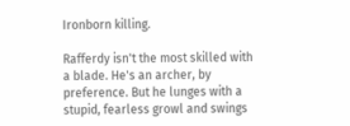Ironborn killing.

Rafferdy isn't the most skilled with a blade. He's an archer, by preference. But he lunges with a stupid, fearless growl and swings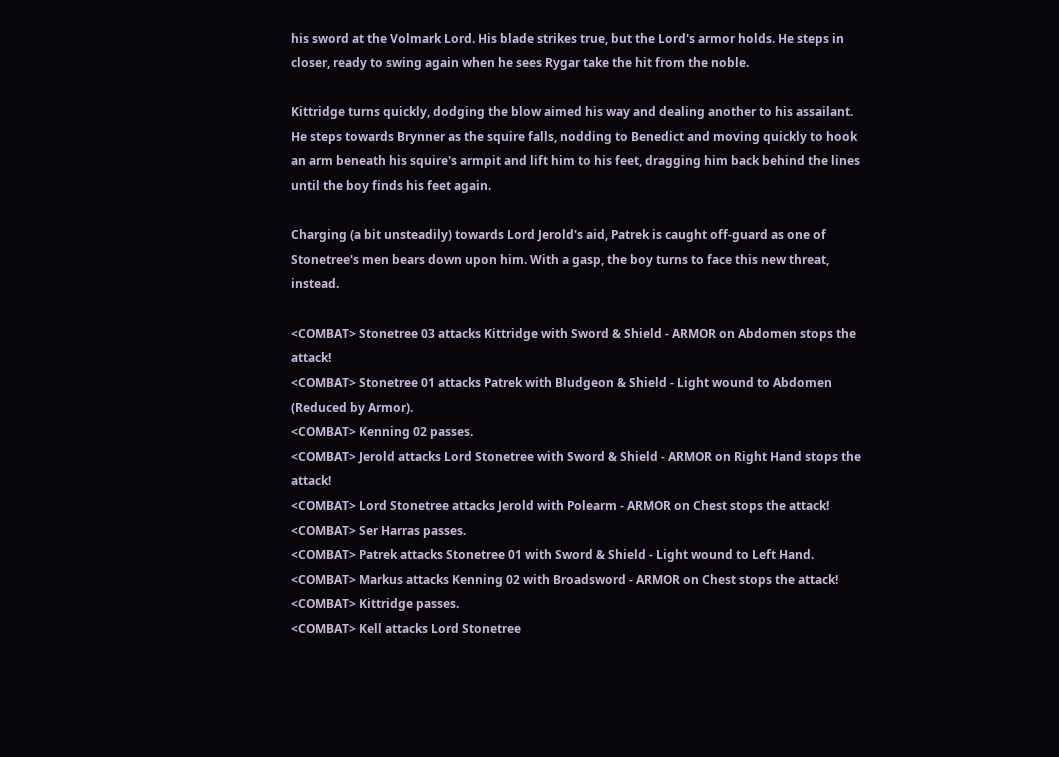his sword at the Volmark Lord. His blade strikes true, but the Lord's armor holds. He steps in closer, ready to swing again when he sees Rygar take the hit from the noble.

Kittridge turns quickly, dodging the blow aimed his way and dealing another to his assailant. He steps towards Brynner as the squire falls, nodding to Benedict and moving quickly to hook an arm beneath his squire's armpit and lift him to his feet, dragging him back behind the lines until the boy finds his feet again.

Charging (a bit unsteadily) towards Lord Jerold's aid, Patrek is caught off-guard as one of Stonetree's men bears down upon him. With a gasp, the boy turns to face this new threat, instead.

<COMBAT> Stonetree 03 attacks Kittridge with Sword & Shield - ARMOR on Abdomen stops the attack!
<COMBAT> Stonetree 01 attacks Patrek with Bludgeon & Shield - Light wound to Abdomen (Reduced by Armor).
<COMBAT> Kenning 02 passes.
<COMBAT> Jerold attacks Lord Stonetree with Sword & Shield - ARMOR on Right Hand stops the attack!
<COMBAT> Lord Stonetree attacks Jerold with Polearm - ARMOR on Chest stops the attack!
<COMBAT> Ser Harras passes.
<COMBAT> Patrek attacks Stonetree 01 with Sword & Shield - Light wound to Left Hand.
<COMBAT> Markus attacks Kenning 02 with Broadsword - ARMOR on Chest stops the attack!
<COMBAT> Kittridge passes.
<COMBAT> Kell attacks Lord Stonetree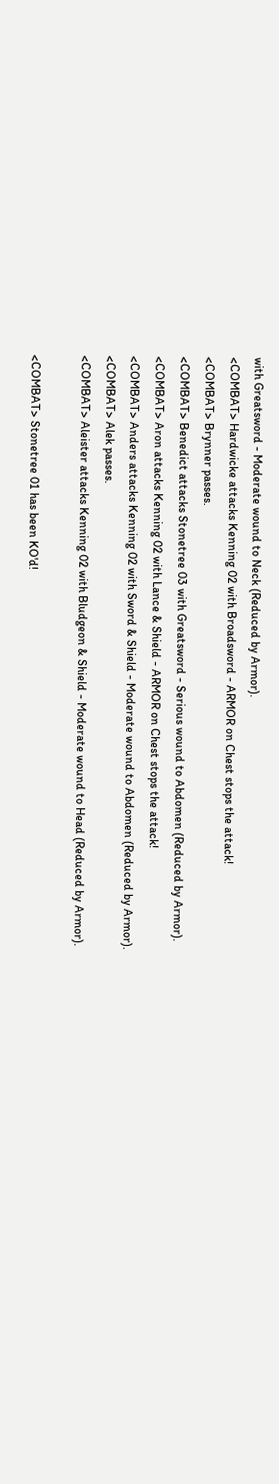with Greatsword - Moderate wound to Neck (Reduced by Armor).
<COMBAT> Hardwicke attacks Kenning 02 with Broadsword - ARMOR on Chest stops the attack!
<COMBAT> Brynner passes.
<COMBAT> Benedict attacks Stonetree 03 with Greatsword - Serious wound to Abdomen (Reduced by Armor).
<COMBAT> Aron attacks Kenning 02 with Lance & Shield - ARMOR on Chest stops the attack!
<COMBAT> Anders attacks Kenning 02 with Sword & Shield - Moderate wound to Abdomen (Reduced by Armor).
<COMBAT> Alek passes.
<COMBAT> Aleister attacks Kenning 02 with Bludgeon & Shield - Moderate wound to Head (Reduced by Armor).

<COMBAT> Stonetree 01 has been KO'd!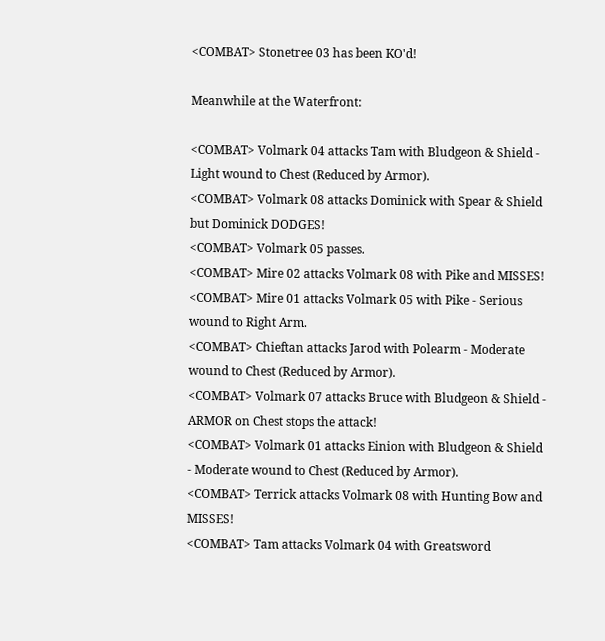<COMBAT> Stonetree 03 has been KO'd!

Meanwhile at the Waterfront:

<COMBAT> Volmark 04 attacks Tam with Bludgeon & Shield - Light wound to Chest (Reduced by Armor).
<COMBAT> Volmark 08 attacks Dominick with Spear & Shield but Dominick DODGES!
<COMBAT> Volmark 05 passes.
<COMBAT> Mire 02 attacks Volmark 08 with Pike and MISSES!
<COMBAT> Mire 01 attacks Volmark 05 with Pike - Serious wound to Right Arm.
<COMBAT> Chieftan attacks Jarod with Polearm - Moderate wound to Chest (Reduced by Armor).
<COMBAT> Volmark 07 attacks Bruce with Bludgeon & Shield - ARMOR on Chest stops the attack!
<COMBAT> Volmark 01 attacks Einion with Bludgeon & Shield - Moderate wound to Chest (Reduced by Armor).
<COMBAT> Terrick attacks Volmark 08 with Hunting Bow and MISSES!
<COMBAT> Tam attacks Volmark 04 with Greatsword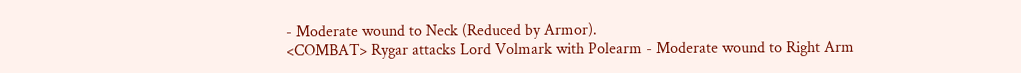- Moderate wound to Neck (Reduced by Armor).
<COMBAT> Rygar attacks Lord Volmark with Polearm - Moderate wound to Right Arm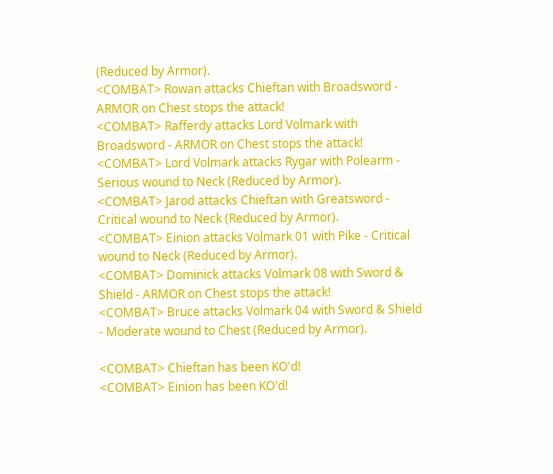(Reduced by Armor).
<COMBAT> Rowan attacks Chieftan with Broadsword - ARMOR on Chest stops the attack!
<COMBAT> Rafferdy attacks Lord Volmark with Broadsword - ARMOR on Chest stops the attack!
<COMBAT> Lord Volmark attacks Rygar with Polearm - Serious wound to Neck (Reduced by Armor).
<COMBAT> Jarod attacks Chieftan with Greatsword - Critical wound to Neck (Reduced by Armor).
<COMBAT> Einion attacks Volmark 01 with Pike - Critical wound to Neck (Reduced by Armor).
<COMBAT> Dominick attacks Volmark 08 with Sword & Shield - ARMOR on Chest stops the attack!
<COMBAT> Bruce attacks Volmark 04 with Sword & Shield - Moderate wound to Chest (Reduced by Armor).

<COMBAT> Chieftan has been KO'd!
<COMBAT> Einion has been KO'd!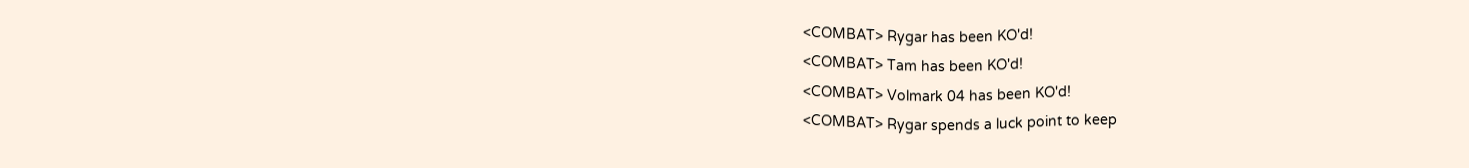<COMBAT> Rygar has been KO'd!
<COMBAT> Tam has been KO'd!
<COMBAT> Volmark 04 has been KO'd!
<COMBAT> Rygar spends a luck point to keep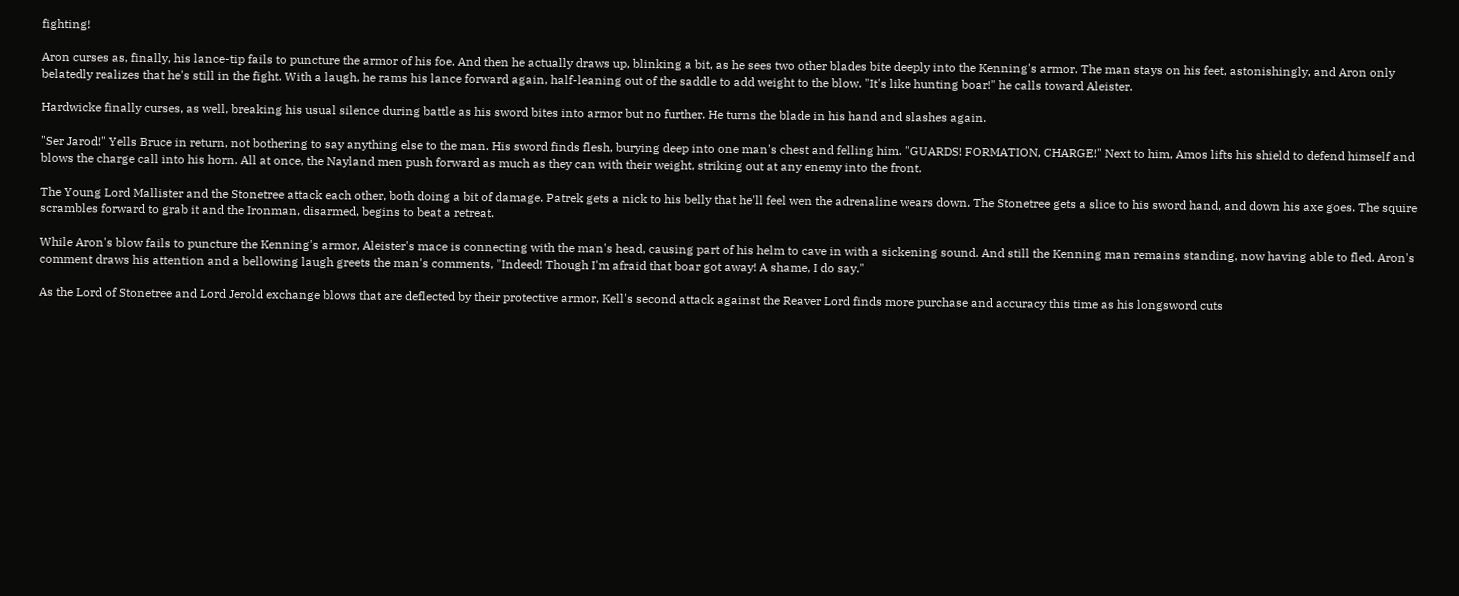fighting!

Aron curses as, finally, his lance-tip fails to puncture the armor of his foe. And then he actually draws up, blinking a bit, as he sees two other blades bite deeply into the Kenning's armor. The man stays on his feet, astonishingly, and Aron only belatedly realizes that he's still in the fight. With a laugh, he rams his lance forward again, half-leaning out of the saddle to add weight to the blow. "It's like hunting boar!" he calls toward Aleister.

Hardwicke finally curses, as well, breaking his usual silence during battle as his sword bites into armor but no further. He turns the blade in his hand and slashes again.

"Ser Jarod!" Yells Bruce in return, not bothering to say anything else to the man. His sword finds flesh, burying deep into one man's chest and felling him. "GUARDS! FORMATION, CHARGE!" Next to him, Amos lifts his shield to defend himself and blows the charge call into his horn. All at once, the Nayland men push forward as much as they can with their weight, striking out at any enemy into the front.

The Young Lord Mallister and the Stonetree attack each other, both doing a bit of damage. Patrek gets a nick to his belly that he'll feel wen the adrenaline wears down. The Stonetree gets a slice to his sword hand, and down his axe goes. The squire scrambles forward to grab it and the Ironman, disarmed, begins to beat a retreat.

While Aron's blow fails to puncture the Kenning's armor, Aleister's mace is connecting with the man's head, causing part of his helm to cave in with a sickening sound. And still the Kenning man remains standing, now having able to fled. Aron's comment draws his attention and a bellowing laugh greets the man's comments, "Indeed! Though I'm afraid that boar got away! A shame, I do say."

As the Lord of Stonetree and Lord Jerold exchange blows that are deflected by their protective armor, Kell's second attack against the Reaver Lord finds more purchase and accuracy this time as his longsword cuts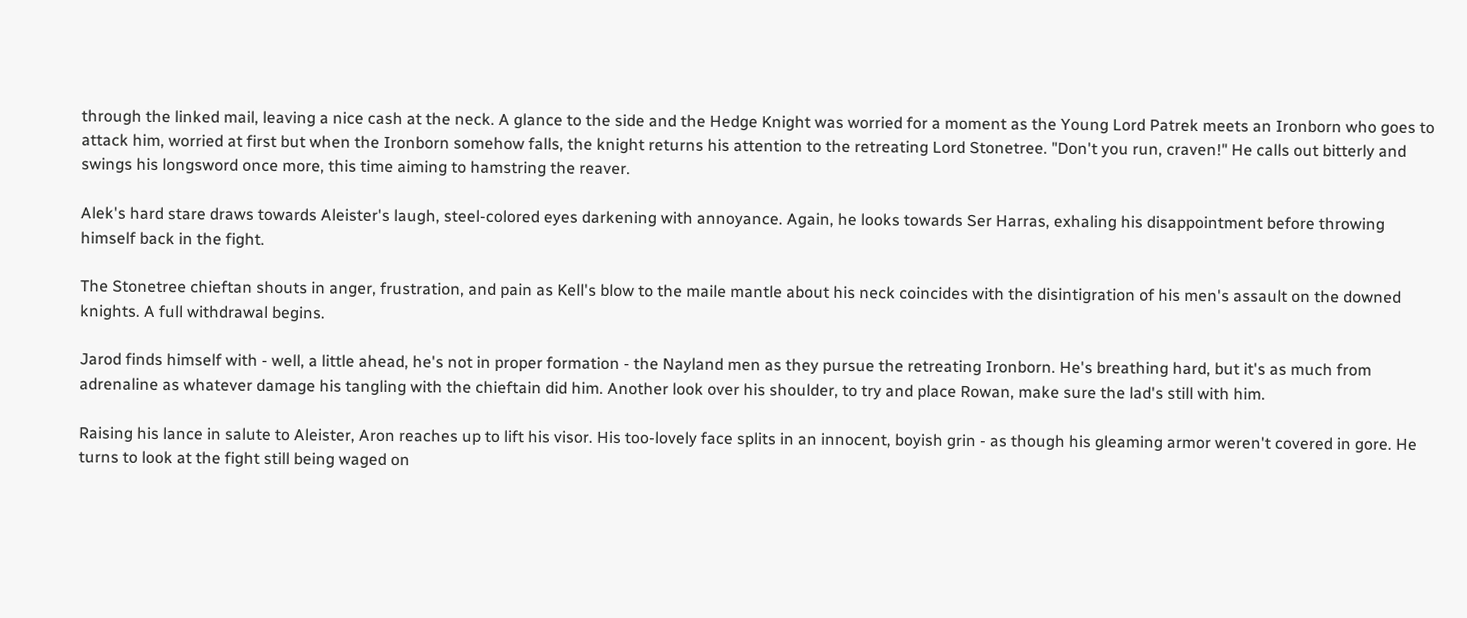through the linked mail, leaving a nice cash at the neck. A glance to the side and the Hedge Knight was worried for a moment as the Young Lord Patrek meets an Ironborn who goes to attack him, worried at first but when the Ironborn somehow falls, the knight returns his attention to the retreating Lord Stonetree. "Don't you run, craven!" He calls out bitterly and swings his longsword once more, this time aiming to hamstring the reaver.

Alek's hard stare draws towards Aleister's laugh, steel-colored eyes darkening with annoyance. Again, he looks towards Ser Harras, exhaling his disappointment before throwing himself back in the fight.

The Stonetree chieftan shouts in anger, frustration, and pain as Kell's blow to the maile mantle about his neck coincides with the disintigration of his men's assault on the downed knights. A full withdrawal begins.

Jarod finds himself with - well, a little ahead, he's not in proper formation - the Nayland men as they pursue the retreating Ironborn. He's breathing hard, but it's as much from adrenaline as whatever damage his tangling with the chieftain did him. Another look over his shoulder, to try and place Rowan, make sure the lad's still with him.

Raising his lance in salute to Aleister, Aron reaches up to lift his visor. His too-lovely face splits in an innocent, boyish grin - as though his gleaming armor weren't covered in gore. He turns to look at the fight still being waged on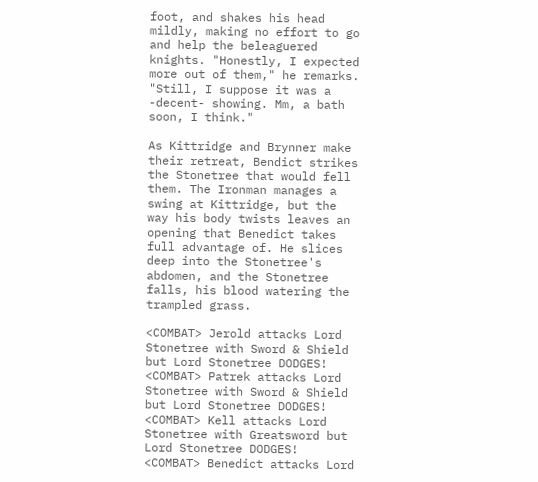foot, and shakes his head mildly, making no effort to go and help the beleaguered knights. "Honestly, I expected more out of them," he remarks. "Still, I suppose it was a -decent- showing. Mm, a bath soon, I think."

As Kittridge and Brynner make their retreat, Bendict strikes the Stonetree that would fell them. The Ironman manages a swing at Kittridge, but the way his body twists leaves an opening that Benedict takes full advantage of. He slices deep into the Stonetree's abdomen, and the Stonetree falls, his blood watering the trampled grass.

<COMBAT> Jerold attacks Lord Stonetree with Sword & Shield but Lord Stonetree DODGES!
<COMBAT> Patrek attacks Lord Stonetree with Sword & Shield but Lord Stonetree DODGES!
<COMBAT> Kell attacks Lord Stonetree with Greatsword but Lord Stonetree DODGES!
<COMBAT> Benedict attacks Lord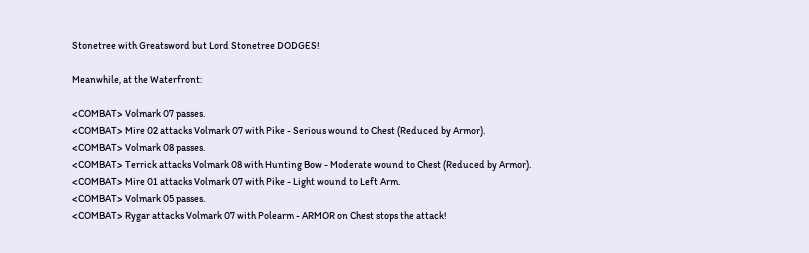Stonetree with Greatsword but Lord Stonetree DODGES!

Meanwhile, at the Waterfront:

<COMBAT> Volmark 07 passes.
<COMBAT> Mire 02 attacks Volmark 07 with Pike - Serious wound to Chest (Reduced by Armor).
<COMBAT> Volmark 08 passes.
<COMBAT> Terrick attacks Volmark 08 with Hunting Bow - Moderate wound to Chest (Reduced by Armor).
<COMBAT> Mire 01 attacks Volmark 07 with Pike - Light wound to Left Arm.
<COMBAT> Volmark 05 passes.
<COMBAT> Rygar attacks Volmark 07 with Polearm - ARMOR on Chest stops the attack!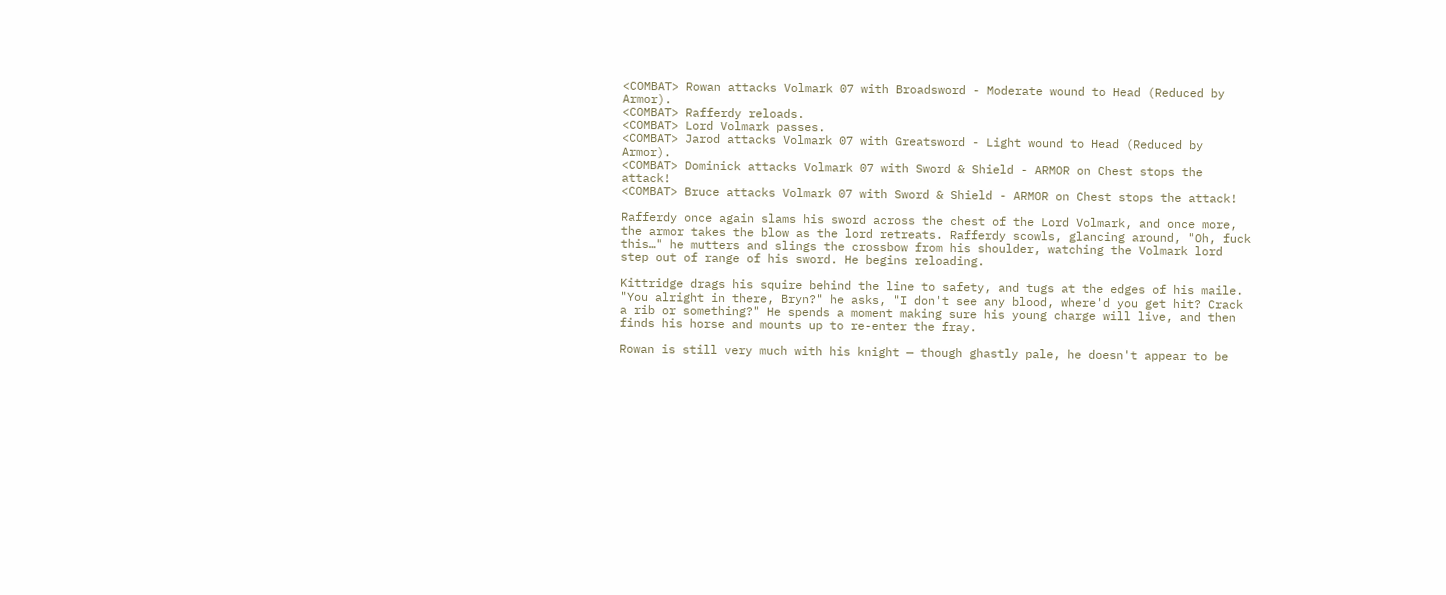<COMBAT> Rowan attacks Volmark 07 with Broadsword - Moderate wound to Head (Reduced by Armor).
<COMBAT> Rafferdy reloads.
<COMBAT> Lord Volmark passes.
<COMBAT> Jarod attacks Volmark 07 with Greatsword - Light wound to Head (Reduced by Armor).
<COMBAT> Dominick attacks Volmark 07 with Sword & Shield - ARMOR on Chest stops the attack!
<COMBAT> Bruce attacks Volmark 07 with Sword & Shield - ARMOR on Chest stops the attack!

Rafferdy once again slams his sword across the chest of the Lord Volmark, and once more, the armor takes the blow as the lord retreats. Rafferdy scowls, glancing around, "Oh, fuck this…" he mutters and slings the crossbow from his shoulder, watching the Volmark lord step out of range of his sword. He begins reloading.

Kittridge drags his squire behind the line to safety, and tugs at the edges of his maile. "You alright in there, Bryn?" he asks, "I don't see any blood, where'd you get hit? Crack a rib or something?" He spends a moment making sure his young charge will live, and then finds his horse and mounts up to re-enter the fray.

Rowan is still very much with his knight — though ghastly pale, he doesn't appear to be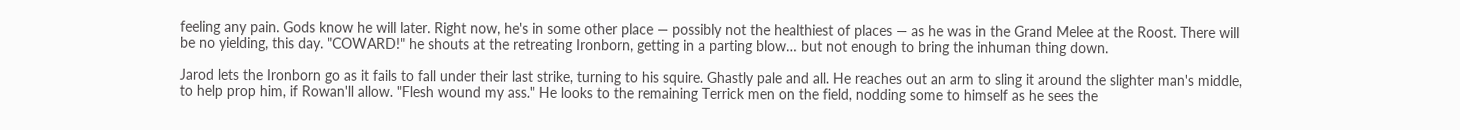feeling any pain. Gods know he will later. Right now, he's in some other place — possibly not the healthiest of places — as he was in the Grand Melee at the Roost. There will be no yielding, this day. "COWARD!" he shouts at the retreating Ironborn, getting in a parting blow… but not enough to bring the inhuman thing down.

Jarod lets the Ironborn go as it fails to fall under their last strike, turning to his squire. Ghastly pale and all. He reaches out an arm to sling it around the slighter man's middle, to help prop him, if Rowan'll allow. "Flesh wound my ass." He looks to the remaining Terrick men on the field, nodding some to himself as he sees the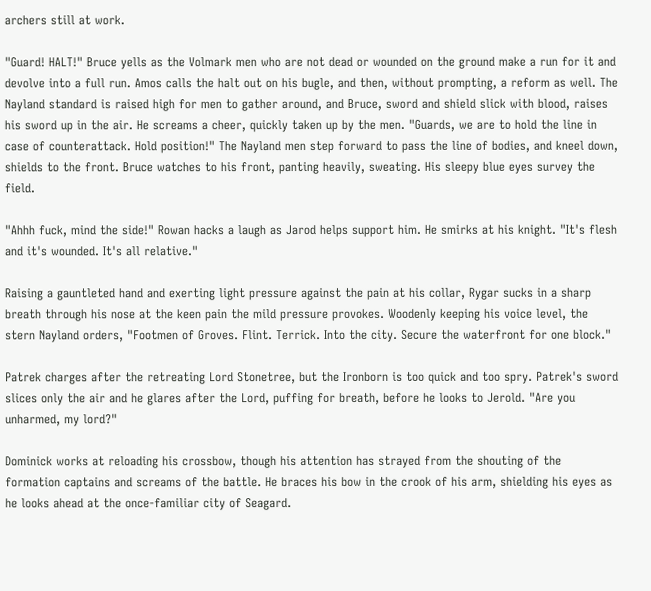archers still at work.

"Guard! HALT!" Bruce yells as the Volmark men who are not dead or wounded on the ground make a run for it and devolve into a full run. Amos calls the halt out on his bugle, and then, without prompting, a reform as well. The Nayland standard is raised high for men to gather around, and Bruce, sword and shield slick with blood, raises his sword up in the air. He screams a cheer, quickly taken up by the men. "Guards, we are to hold the line in case of counterattack. Hold position!" The Nayland men step forward to pass the line of bodies, and kneel down, shields to the front. Bruce watches to his front, panting heavily, sweating. His sleepy blue eyes survey the field.

"Ahhh fuck, mind the side!" Rowan hacks a laugh as Jarod helps support him. He smirks at his knight. "It's flesh and it's wounded. It's all relative."

Raising a gauntleted hand and exerting light pressure against the pain at his collar, Rygar sucks in a sharp breath through his nose at the keen pain the mild pressure provokes. Woodenly keeping his voice level, the stern Nayland orders, "Footmen of Groves. Flint. Terrick. Into the city. Secure the waterfront for one block."

Patrek charges after the retreating Lord Stonetree, but the Ironborn is too quick and too spry. Patrek's sword slices only the air and he glares after the Lord, puffing for breath, before he looks to Jerold. "Are you unharmed, my lord?"

Dominick works at reloading his crossbow, though his attention has strayed from the shouting of the formation captains and screams of the battle. He braces his bow in the crook of his arm, shielding his eyes as he looks ahead at the once-familiar city of Seagard.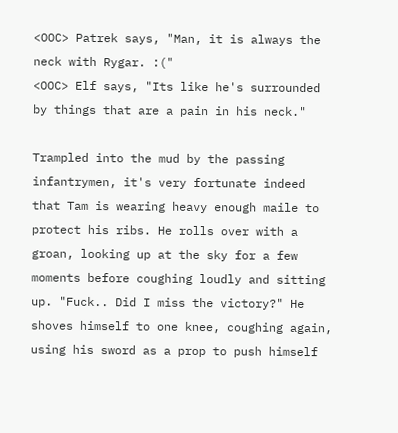<OOC> Patrek says, "Man, it is always the neck with Rygar. :("
<OOC> Elf says, "Its like he's surrounded by things that are a pain in his neck."

Trampled into the mud by the passing infantrymen, it's very fortunate indeed that Tam is wearing heavy enough maile to protect his ribs. He rolls over with a groan, looking up at the sky for a few moments before coughing loudly and sitting up. "Fuck.. Did I miss the victory?" He shoves himself to one knee, coughing again, using his sword as a prop to push himself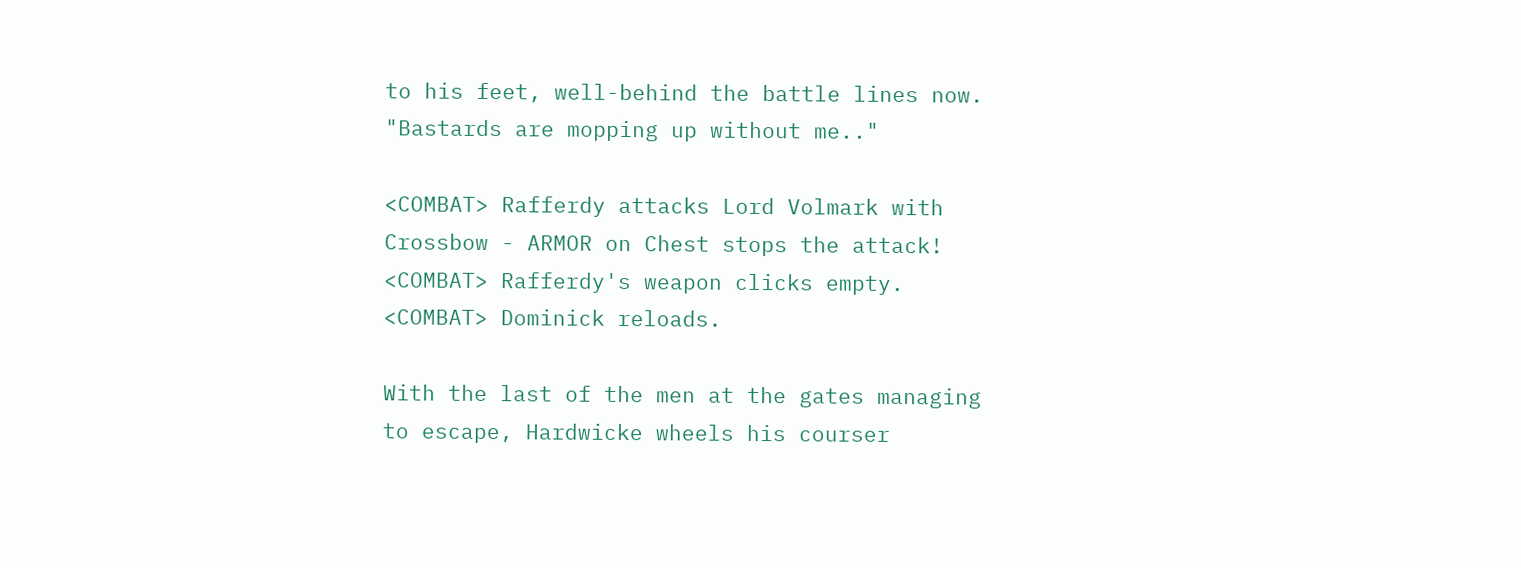to his feet, well-behind the battle lines now. "Bastards are mopping up without me.."

<COMBAT> Rafferdy attacks Lord Volmark with Crossbow - ARMOR on Chest stops the attack!
<COMBAT> Rafferdy's weapon clicks empty.
<COMBAT> Dominick reloads.

With the last of the men at the gates managing to escape, Hardwicke wheels his courser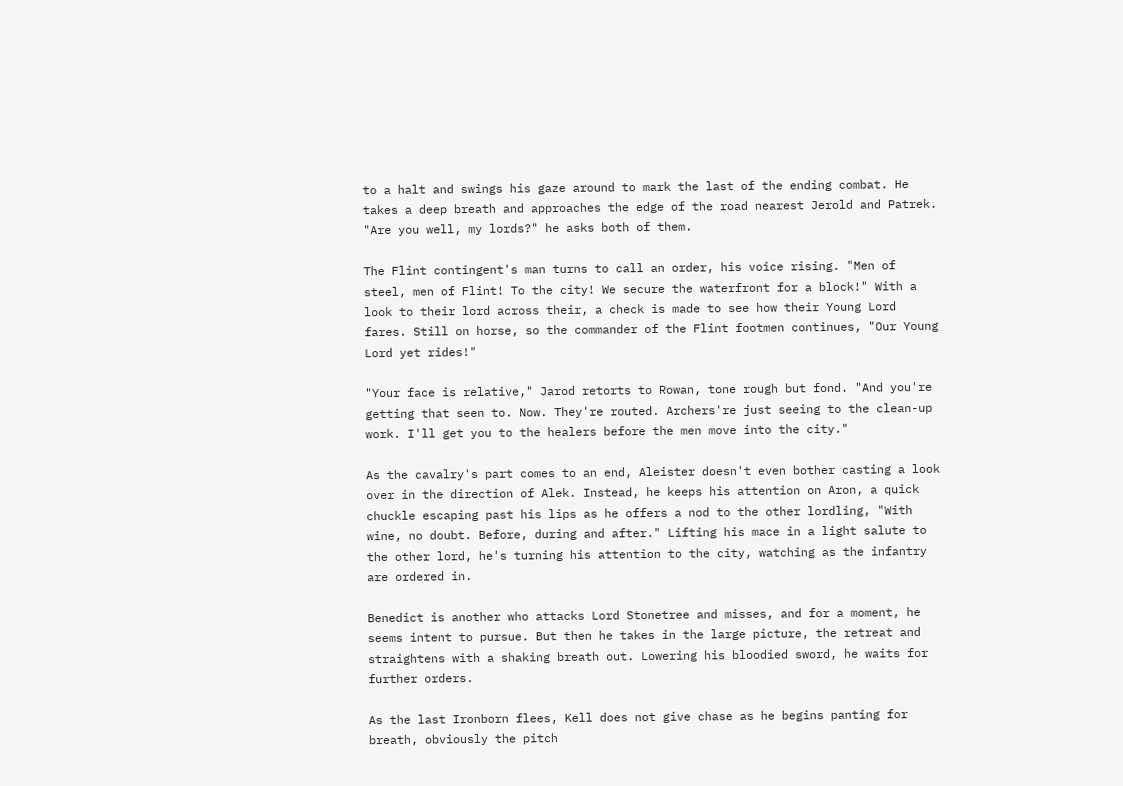to a halt and swings his gaze around to mark the last of the ending combat. He takes a deep breath and approaches the edge of the road nearest Jerold and Patrek. "Are you well, my lords?" he asks both of them.

The Flint contingent's man turns to call an order, his voice rising. "Men of steel, men of Flint! To the city! We secure the waterfront for a block!" With a look to their lord across their, a check is made to see how their Young Lord fares. Still on horse, so the commander of the Flint footmen continues, "Our Young Lord yet rides!"

"Your face is relative," Jarod retorts to Rowan, tone rough but fond. "And you're getting that seen to. Now. They're routed. Archers're just seeing to the clean-up work. I'll get you to the healers before the men move into the city."

As the cavalry's part comes to an end, Aleister doesn't even bother casting a look over in the direction of Alek. Instead, he keeps his attention on Aron, a quick chuckle escaping past his lips as he offers a nod to the other lordling, "With wine, no doubt. Before, during and after." Lifting his mace in a light salute to the other lord, he's turning his attention to the city, watching as the infantry are ordered in.

Benedict is another who attacks Lord Stonetree and misses, and for a moment, he seems intent to pursue. But then he takes in the large picture, the retreat and straightens with a shaking breath out. Lowering his bloodied sword, he waits for further orders.

As the last Ironborn flees, Kell does not give chase as he begins panting for breath, obviously the pitch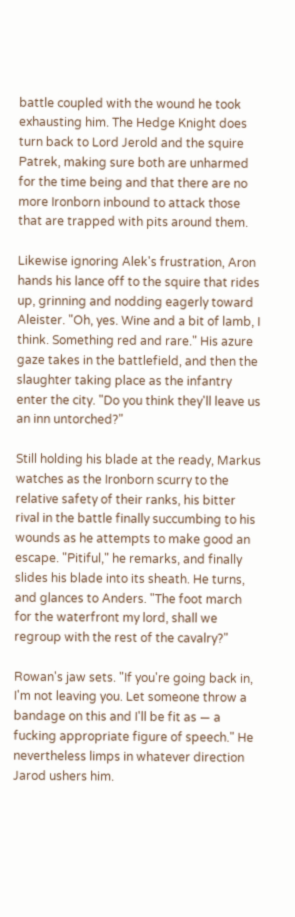battle coupled with the wound he took exhausting him. The Hedge Knight does turn back to Lord Jerold and the squire Patrek, making sure both are unharmed for the time being and that there are no more Ironborn inbound to attack those that are trapped with pits around them.

Likewise ignoring Alek's frustration, Aron hands his lance off to the squire that rides up, grinning and nodding eagerly toward Aleister. "Oh, yes. Wine and a bit of lamb, I think. Something red and rare." His azure gaze takes in the battlefield, and then the slaughter taking place as the infantry enter the city. "Do you think they'll leave us an inn untorched?"

Still holding his blade at the ready, Markus watches as the Ironborn scurry to the relative safety of their ranks, his bitter rival in the battle finally succumbing to his wounds as he attempts to make good an escape. "Pitiful," he remarks, and finally slides his blade into its sheath. He turns, and glances to Anders. "The foot march for the waterfront my lord, shall we regroup with the rest of the cavalry?"

Rowan's jaw sets. "If you're going back in, I'm not leaving you. Let someone throw a bandage on this and I'll be fit as — a fucking appropriate figure of speech." He nevertheless limps in whatever direction Jarod ushers him.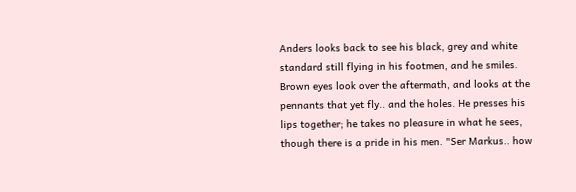Anders looks back to see his black, grey and white standard still flying in his footmen, and he smiles. Brown eyes look over the aftermath, and looks at the pennants that yet fly.. and the holes. He presses his lips together; he takes no pleasure in what he sees, though there is a pride in his men. "Ser Markus.. how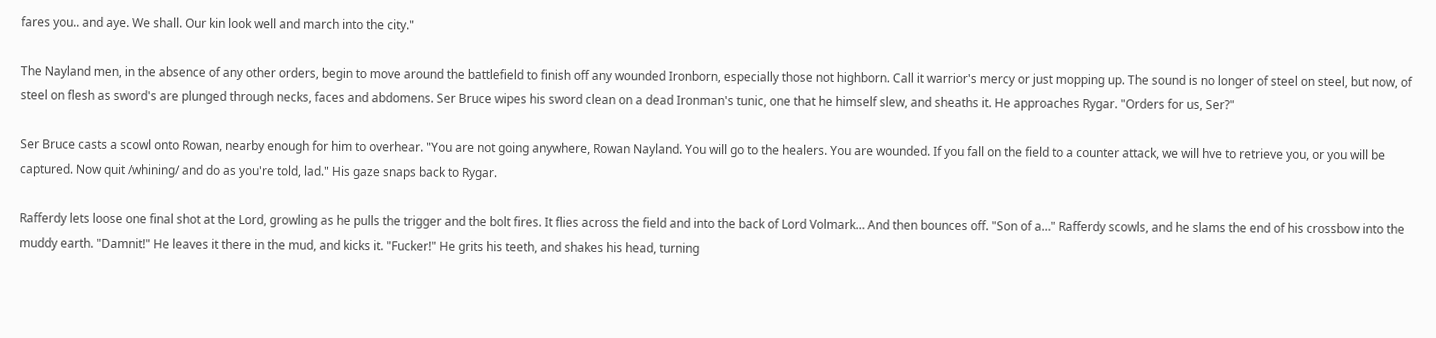fares you.. and aye. We shall. Our kin look well and march into the city."

The Nayland men, in the absence of any other orders, begin to move around the battlefield to finish off any wounded Ironborn, especially those not highborn. Call it warrior's mercy or just mopping up. The sound is no longer of steel on steel, but now, of steel on flesh as sword's are plunged through necks, faces and abdomens. Ser Bruce wipes his sword clean on a dead Ironman's tunic, one that he himself slew, and sheaths it. He approaches Rygar. "Orders for us, Ser?"

Ser Bruce casts a scowl onto Rowan, nearby enough for him to overhear. "You are not going anywhere, Rowan Nayland. You will go to the healers. You are wounded. If you fall on the field to a counter attack, we will hve to retrieve you, or you will be captured. Now quit /whining/ and do as you're told, lad." His gaze snaps back to Rygar.

Rafferdy lets loose one final shot at the Lord, growling as he pulls the trigger and the bolt fires. It flies across the field and into the back of Lord Volmark… And then bounces off. "Son of a…" Rafferdy scowls, and he slams the end of his crossbow into the muddy earth. "Damnit!" He leaves it there in the mud, and kicks it. "Fucker!" He grits his teeth, and shakes his head, turning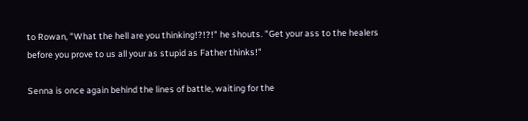to Rowan, "What the hell are you thinking!?!?!" he shouts. "Get your ass to the healers before you prove to us all your as stupid as Father thinks!"

Senna is once again behind the lines of battle, waiting for the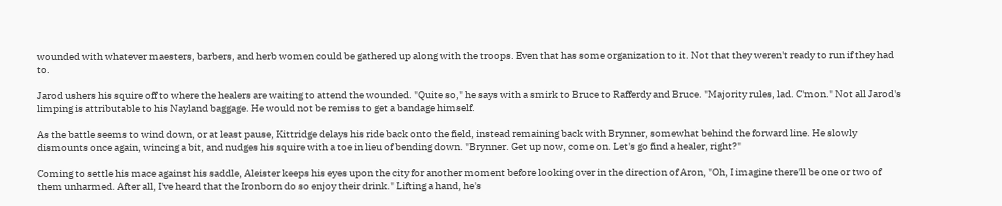wounded with whatever maesters, barbers, and herb women could be gathered up along with the troops. Even that has some organization to it. Not that they weren't ready to run if they had to.

Jarod ushers his squire off to where the healers are waiting to attend the wounded. "Quite so," he says with a smirk to Bruce to Rafferdy and Bruce. "Majority rules, lad. C'mon." Not all Jarod's limping is attributable to his Nayland baggage. He would not be remiss to get a bandage himself.

As the battle seems to wind down, or at least pause, Kittridge delays his ride back onto the field, instead remaining back with Brynner, somewhat behind the forward line. He slowly dismounts once again, wincing a bit, and nudges his squire with a toe in lieu of bending down. "Brynner. Get up now, come on. Let's go find a healer, right?"

Coming to settle his mace against his saddle, Aleister keeps his eyes upon the city for another moment before looking over in the direction of Aron, "Oh, I imagine there'll be one or two of them unharmed. After all, I've heard that the Ironborn do so enjoy their drink." Lifting a hand, he's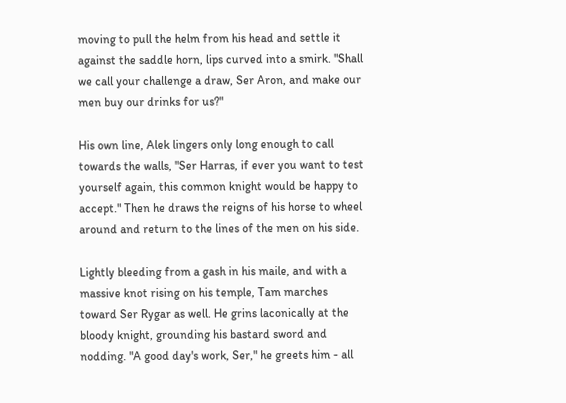moving to pull the helm from his head and settle it against the saddle horn, lips curved into a smirk. "Shall we call your challenge a draw, Ser Aron, and make our men buy our drinks for us?"

His own line, Alek lingers only long enough to call towards the walls, "Ser Harras, if ever you want to test yourself again, this common knight would be happy to accept." Then he draws the reigns of his horse to wheel around and return to the lines of the men on his side.

Lightly bleeding from a gash in his maile, and with a massive knot rising on his temple, Tam marches toward Ser Rygar as well. He grins laconically at the bloody knight, grounding his bastard sword and nodding. "A good day's work, Ser," he greets him - all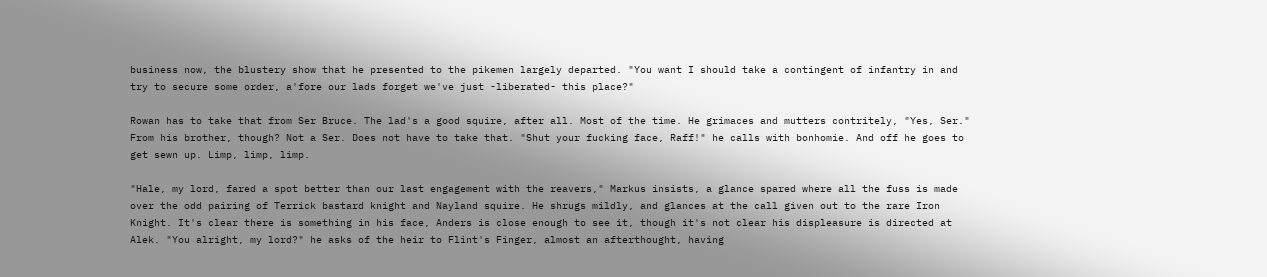business now, the blustery show that he presented to the pikemen largely departed. "You want I should take a contingent of infantry in and try to secure some order, a'fore our lads forget we've just -liberated- this place?"

Rowan has to take that from Ser Bruce. The lad's a good squire, after all. Most of the time. He grimaces and mutters contritely, "Yes, Ser." From his brother, though? Not a Ser. Does not have to take that. "Shut your fucking face, Raff!" he calls with bonhomie. And off he goes to get sewn up. Limp, limp, limp.

"Hale, my lord, fared a spot better than our last engagement with the reavers," Markus insists, a glance spared where all the fuss is made over the odd pairing of Terrick bastard knight and Nayland squire. He shrugs mildly, and glances at the call given out to the rare Iron Knight. It's clear there is something in his face, Anders is close enough to see it, though it's not clear his displeasure is directed at Alek. "You alright, my lord?" he asks of the heir to Flint's Finger, almost an afterthought, having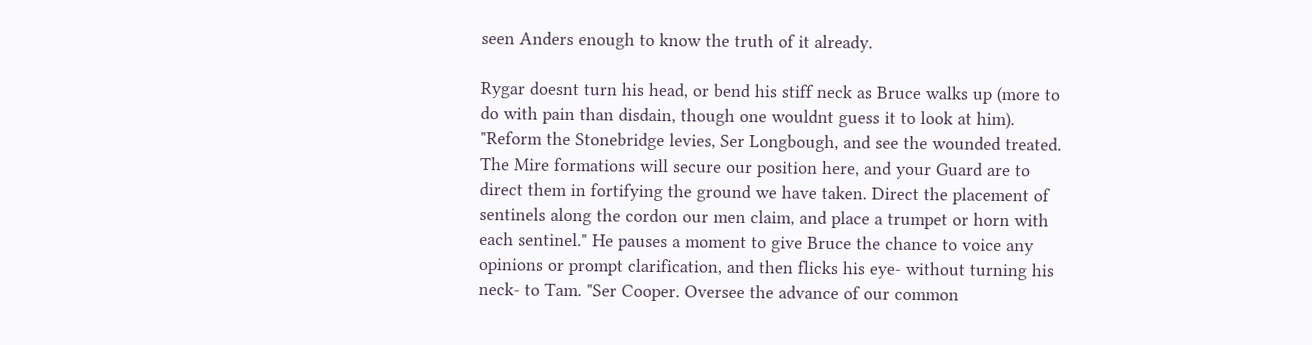seen Anders enough to know the truth of it already.

Rygar doesnt turn his head, or bend his stiff neck as Bruce walks up (more to do with pain than disdain, though one wouldnt guess it to look at him). "Reform the Stonebridge levies, Ser Longbough, and see the wounded treated. The Mire formations will secure our position here, and your Guard are to direct them in fortifying the ground we have taken. Direct the placement of sentinels along the cordon our men claim, and place a trumpet or horn with each sentinel." He pauses a moment to give Bruce the chance to voice any opinions or prompt clarification, and then flicks his eye- without turning his neck- to Tam. "Ser Cooper. Oversee the advance of our common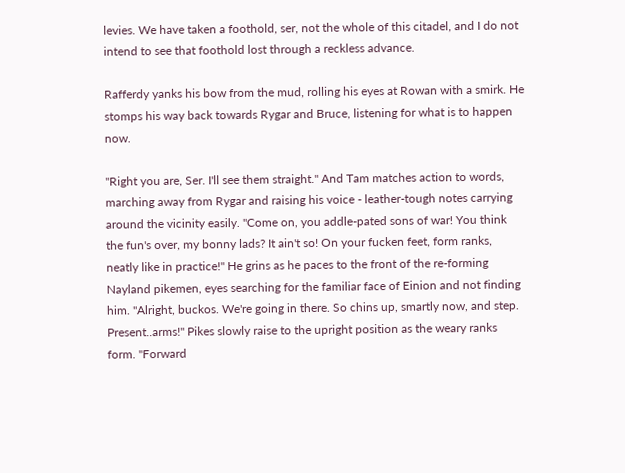levies. We have taken a foothold, ser, not the whole of this citadel, and I do not intend to see that foothold lost through a reckless advance.

Rafferdy yanks his bow from the mud, rolling his eyes at Rowan with a smirk. He stomps his way back towards Rygar and Bruce, listening for what is to happen now.

"Right you are, Ser. I'll see them straight." And Tam matches action to words, marching away from Rygar and raising his voice - leather-tough notes carrying around the vicinity easily. "Come on, you addle-pated sons of war! You think the fun's over, my bonny lads? It ain't so! On your fucken feet, form ranks, neatly like in practice!" He grins as he paces to the front of the re-forming Nayland pikemen, eyes searching for the familiar face of Einion and not finding him. "Alright, buckos. We're going in there. So chins up, smartly now, and step. Present..arms!" Pikes slowly raise to the upright position as the weary ranks form. "Forward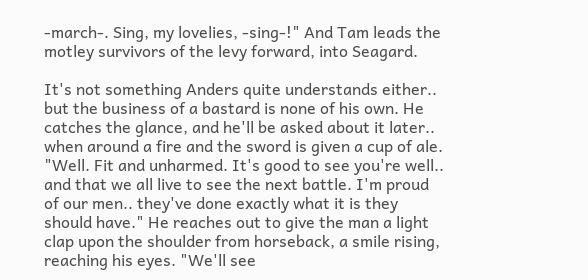-march-. Sing, my lovelies, -sing-!" And Tam leads the motley survivors of the levy forward, into Seagard.

It's not something Anders quite understands either.. but the business of a bastard is none of his own. He catches the glance, and he'll be asked about it later.. when around a fire and the sword is given a cup of ale. "Well. Fit and unharmed. It's good to see you're well.. and that we all live to see the next battle. I'm proud of our men.. they've done exactly what it is they should have." He reaches out to give the man a light clap upon the shoulder from horseback, a smile rising, reaching his eyes. "We'll see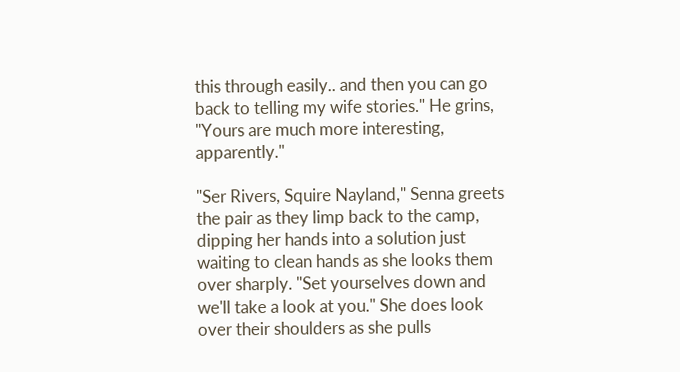this through easily.. and then you can go back to telling my wife stories." He grins, "Yours are much more interesting, apparently."

"Ser Rivers, Squire Nayland," Senna greets the pair as they limp back to the camp, dipping her hands into a solution just waiting to clean hands as she looks them over sharply. "Set yourselves down and we'll take a look at you." She does look over their shoulders as she pulls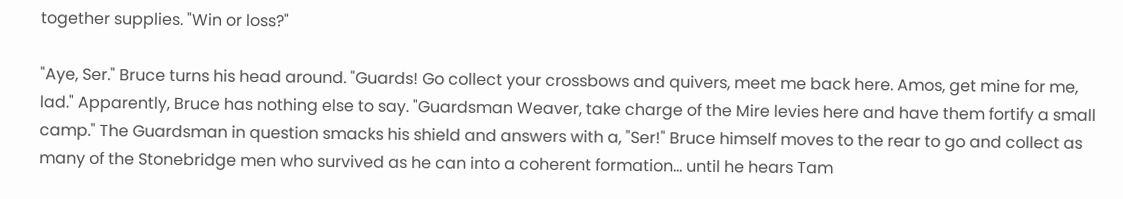together supplies. "Win or loss?"

"Aye, Ser." Bruce turns his head around. "Guards! Go collect your crossbows and quivers, meet me back here. Amos, get mine for me, lad." Apparently, Bruce has nothing else to say. "Guardsman Weaver, take charge of the Mire levies here and have them fortify a small camp." The Guardsman in question smacks his shield and answers with a, "Ser!" Bruce himself moves to the rear to go and collect as many of the Stonebridge men who survived as he can into a coherent formation… until he hears Tam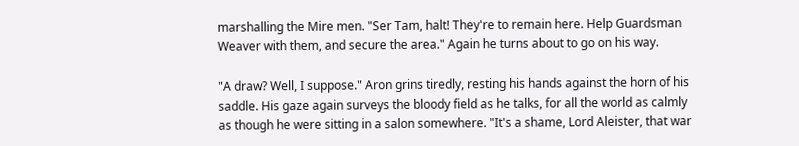marshalling the Mire men. "Ser Tam, halt! They're to remain here. Help Guardsman Weaver with them, and secure the area." Again he turns about to go on his way.

"A draw? Well, I suppose." Aron grins tiredly, resting his hands against the horn of his saddle. His gaze again surveys the bloody field as he talks, for all the world as calmly as though he were sitting in a salon somewhere. "It's a shame, Lord Aleister, that war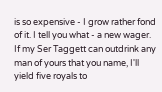is so expensive - I grow rather fond of it. I tell you what - a new wager. If my Ser Taggett can outdrink any man of yours that you name, I'll yield five royals to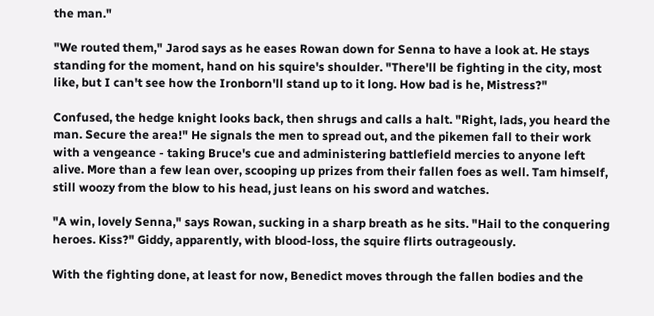the man."

"We routed them," Jarod says as he eases Rowan down for Senna to have a look at. He stays standing for the moment, hand on his squire's shoulder. "There'll be fighting in the city, most like, but I can't see how the Ironborn'll stand up to it long. How bad is he, Mistress?"

Confused, the hedge knight looks back, then shrugs and calls a halt. "Right, lads, you heard the man. Secure the area!" He signals the men to spread out, and the pikemen fall to their work with a vengeance - taking Bruce's cue and administering battlefield mercies to anyone left alive. More than a few lean over, scooping up prizes from their fallen foes as well. Tam himself, still woozy from the blow to his head, just leans on his sword and watches.

"A win, lovely Senna," says Rowan, sucking in a sharp breath as he sits. "Hail to the conquering heroes. Kiss?" Giddy, apparently, with blood-loss, the squire flirts outrageously.

With the fighting done, at least for now, Benedict moves through the fallen bodies and the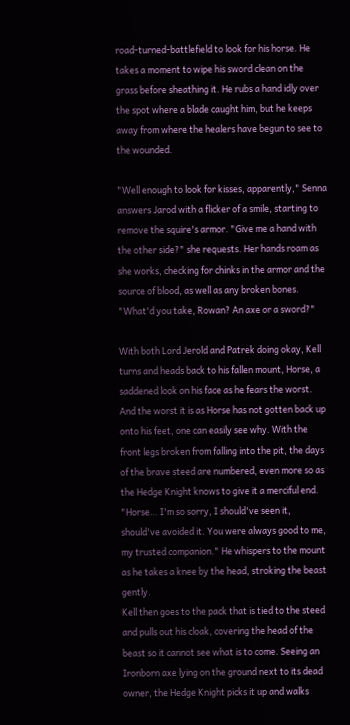road-turned-battlefield to look for his horse. He takes a moment to wipe his sword clean on the grass before sheathing it. He rubs a hand idly over the spot where a blade caught him, but he keeps away from where the healers have begun to see to the wounded.

"Well enough to look for kisses, apparently," Senna answers Jarod with a flicker of a smile, starting to remove the squire's armor. "Give me a hand with the other side?" she requests. Her hands roam as she works, checking for chinks in the armor and the source of blood, as well as any broken bones. "What'd you take, Rowan? An axe or a sword?"

With both Lord Jerold and Patrek doing okay, Kell turns and heads back to his fallen mount, Horse, a saddened look on his face as he fears the worst. And the worst it is as Horse has not gotten back up onto his feet, one can easily see why. With the front legs broken from falling into the pit, the days of the brave steed are numbered, even more so as the Hedge Knight knows to give it a merciful end. "Horse… I'm so sorry, I should've seen it, should've avoided it. You were always good to me, my trusted companion." He whispers to the mount as he takes a knee by the head, stroking the beast gently.
Kell then goes to the pack that is tied to the steed and pulls out his cloak, covering the head of the beast so it cannot see what is to come. Seeing an Ironborn axe lying on the ground next to its dead owner, the Hedge Knight picks it up and walks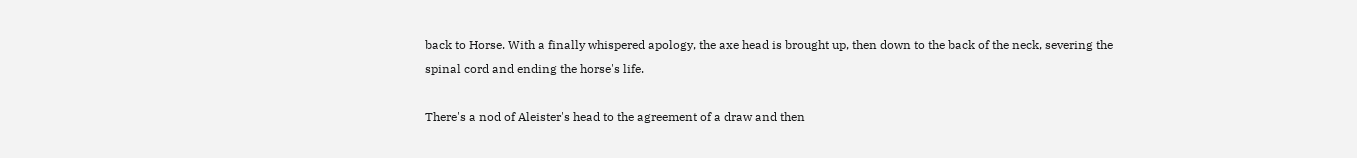back to Horse. With a finally whispered apology, the axe head is brought up, then down to the back of the neck, severing the spinal cord and ending the horse's life.

There's a nod of Aleister's head to the agreement of a draw and then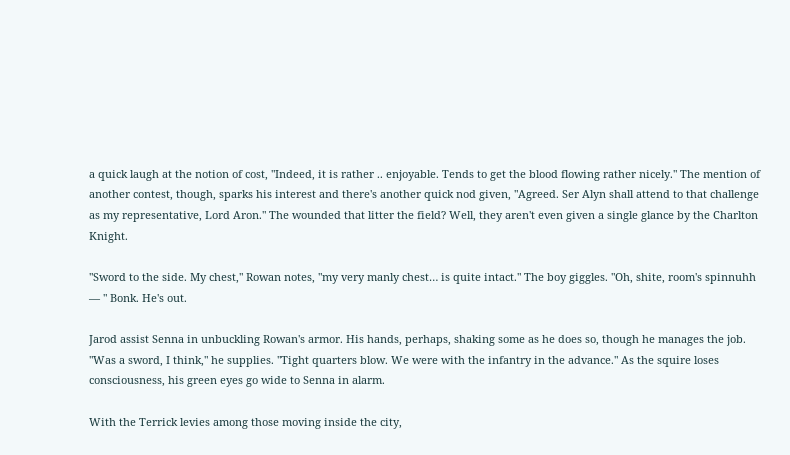a quick laugh at the notion of cost, "Indeed, it is rather .. enjoyable. Tends to get the blood flowing rather nicely." The mention of another contest, though, sparks his interest and there's another quick nod given, "Agreed. Ser Alyn shall attend to that challenge as my representative, Lord Aron." The wounded that litter the field? Well, they aren't even given a single glance by the Charlton Knight.

"Sword to the side. My chest," Rowan notes, "my very manly chest… is quite intact." The boy giggles. "Oh, shite, room's spinnuhh — " Bonk. He's out.

Jarod assist Senna in unbuckling Rowan's armor. His hands, perhaps, shaking some as he does so, though he manages the job. "Was a sword, I think," he supplies. "Tight quarters blow. We were with the infantry in the advance." As the squire loses consciousness, his green eyes go wide to Senna in alarm.

With the Terrick levies among those moving inside the city,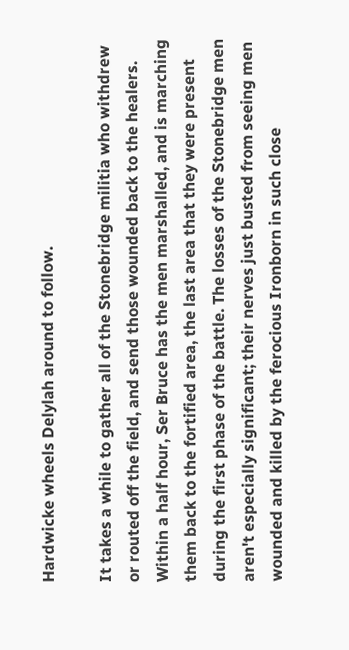Hardwicke wheels Delylah around to follow.

It takes a while to gather all of the Stonebridge militia who withdrew or routed off the field, and send those wounded back to the healers. Within a half hour, Ser Bruce has the men marshalled, and is marching them back to the fortified area, the last area that they were present during the first phase of the battle. The losses of the Stonebridge men aren't especially significant; their nerves just busted from seeing men wounded and killed by the ferocious Ironborn in such close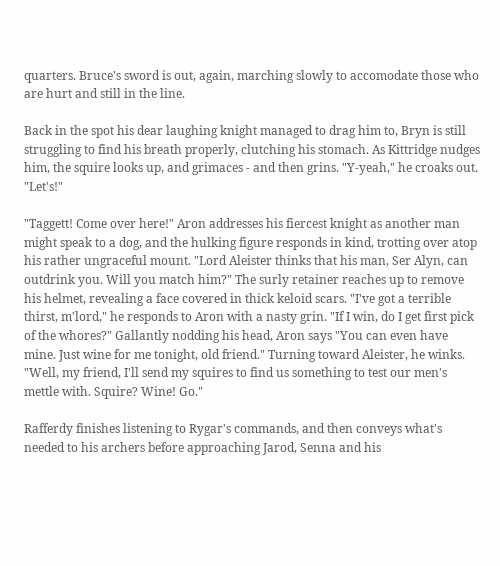quarters. Bruce's sword is out, again, marching slowly to accomodate those who are hurt and still in the line.

Back in the spot his dear laughing knight managed to drag him to, Bryn is still struggling to find his breath properly, clutching his stomach. As Kittridge nudges him, the squire looks up, and grimaces - and then grins. "Y-yeah," he croaks out. "Let's!"

"Taggett! Come over here!" Aron addresses his fiercest knight as another man might speak to a dog, and the hulking figure responds in kind, trotting over atop his rather ungraceful mount. "Lord Aleister thinks that his man, Ser Alyn, can outdrink you. Will you match him?" The surly retainer reaches up to remove his helmet, revealing a face covered in thick keloid scars. "I've got a terrible thirst, m'lord," he responds to Aron with a nasty grin. "If I win, do I get first pick of the whores?" Gallantly nodding his head, Aron says "You can even have mine. Just wine for me tonight, old friend." Turning toward Aleister, he winks. "Well, my friend, I'll send my squires to find us something to test our men's mettle with. Squire? Wine! Go."

Rafferdy finishes listening to Rygar's commands, and then conveys what's needed to his archers before approaching Jarod, Senna and his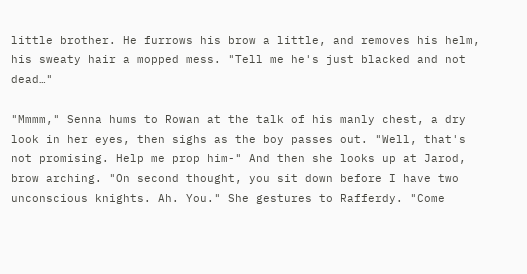little brother. He furrows his brow a little, and removes his helm, his sweaty hair a mopped mess. "Tell me he's just blacked and not dead…"

"Mmmm," Senna hums to Rowan at the talk of his manly chest, a dry look in her eyes, then sighs as the boy passes out. "Well, that's not promising. Help me prop him-" And then she looks up at Jarod, brow arching. "On second thought, you sit down before I have two unconscious knights. Ah. You." She gestures to Rafferdy. "Come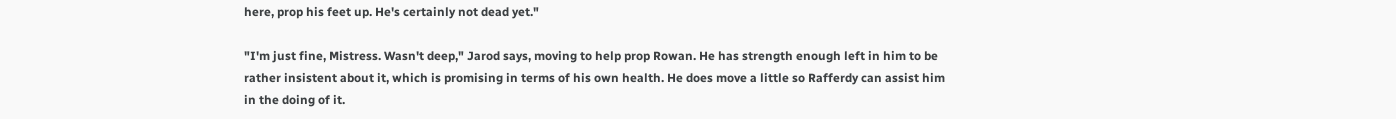here, prop his feet up. He's certainly not dead yet."

"I'm just fine, Mistress. Wasn't deep," Jarod says, moving to help prop Rowan. He has strength enough left in him to be rather insistent about it, which is promising in terms of his own health. He does move a little so Rafferdy can assist him in the doing of it.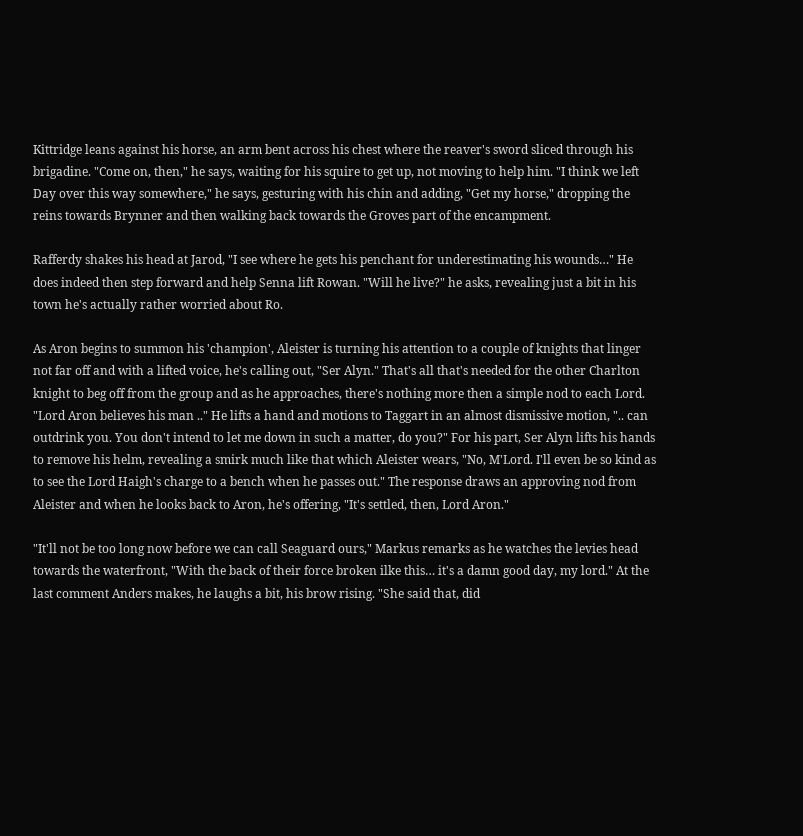Kittridge leans against his horse, an arm bent across his chest where the reaver's sword sliced through his brigadine. "Come on, then," he says, waiting for his squire to get up, not moving to help him. "I think we left Day over this way somewhere," he says, gesturing with his chin and adding, "Get my horse," dropping the reins towards Brynner and then walking back towards the Groves part of the encampment.

Rafferdy shakes his head at Jarod, "I see where he gets his penchant for underestimating his wounds…" He does indeed then step forward and help Senna lift Rowan. "Will he live?" he asks, revealing just a bit in his town he's actually rather worried about Ro.

As Aron begins to summon his 'champion', Aleister is turning his attention to a couple of knights that linger not far off and with a lifted voice, he's calling out, "Ser Alyn." That's all that's needed for the other Charlton knight to beg off from the group and as he approaches, there's nothing more then a simple nod to each Lord. "Lord Aron believes his man .." He lifts a hand and motions to Taggart in an almost dismissive motion, ".. can outdrink you. You don't intend to let me down in such a matter, do you?" For his part, Ser Alyn lifts his hands to remove his helm, revealing a smirk much like that which Aleister wears, "No, M'Lord. I'll even be so kind as to see the Lord Haigh's charge to a bench when he passes out." The response draws an approving nod from Aleister and when he looks back to Aron, he's offering, "It's settled, then, Lord Aron."

"It'll not be too long now before we can call Seaguard ours," Markus remarks as he watches the levies head towards the waterfront, "With the back of their force broken ilke this… it's a damn good day, my lord." At the last comment Anders makes, he laughs a bit, his brow rising. "She said that, did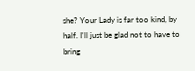she? Your Lady is far too kind, by half. I'll just be glad not to have to bring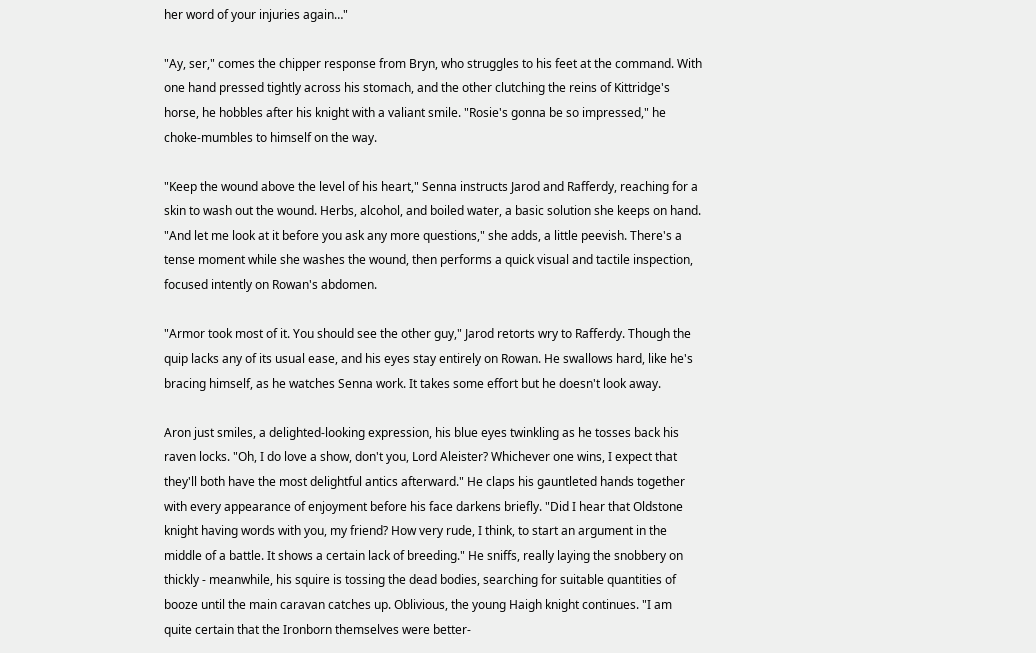her word of your injuries again…"

"Ay, ser," comes the chipper response from Bryn, who struggles to his feet at the command. With one hand pressed tightly across his stomach, and the other clutching the reins of Kittridge's horse, he hobbles after his knight with a valiant smile. "Rosie's gonna be so impressed," he choke-mumbles to himself on the way.

"Keep the wound above the level of his heart," Senna instructs Jarod and Rafferdy, reaching for a skin to wash out the wound. Herbs, alcohol, and boiled water, a basic solution she keeps on hand. "And let me look at it before you ask any more questions," she adds, a little peevish. There's a tense moment while she washes the wound, then performs a quick visual and tactile inspection, focused intently on Rowan's abdomen.

"Armor took most of it. You should see the other guy," Jarod retorts wry to Rafferdy. Though the quip lacks any of its usual ease, and his eyes stay entirely on Rowan. He swallows hard, like he's bracing himself, as he watches Senna work. It takes some effort but he doesn't look away.

Aron just smiles, a delighted-looking expression, his blue eyes twinkling as he tosses back his raven locks. "Oh, I do love a show, don't you, Lord Aleister? Whichever one wins, I expect that they'll both have the most delightful antics afterward." He claps his gauntleted hands together with every appearance of enjoyment before his face darkens briefly. "Did I hear that Oldstone knight having words with you, my friend? How very rude, I think, to start an argument in the middle of a battle. It shows a certain lack of breeding." He sniffs, really laying the snobbery on thickly - meanwhile, his squire is tossing the dead bodies, searching for suitable quantities of booze until the main caravan catches up. Oblivious, the young Haigh knight continues. "I am quite certain that the Ironborn themselves were better-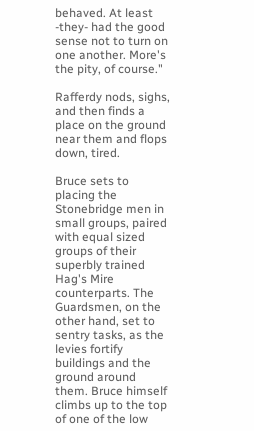behaved. At least -they- had the good sense not to turn on one another. More's the pity, of course."

Rafferdy nods, sighs, and then finds a place on the ground near them and flops down, tired.

Bruce sets to placing the Stonebridge men in small groups, paired with equal sized groups of their superbly trained Hag's Mire counterparts. The Guardsmen, on the other hand, set to sentry tasks, as the levies fortify buildings and the ground around them. Bruce himself climbs up to the top of one of the low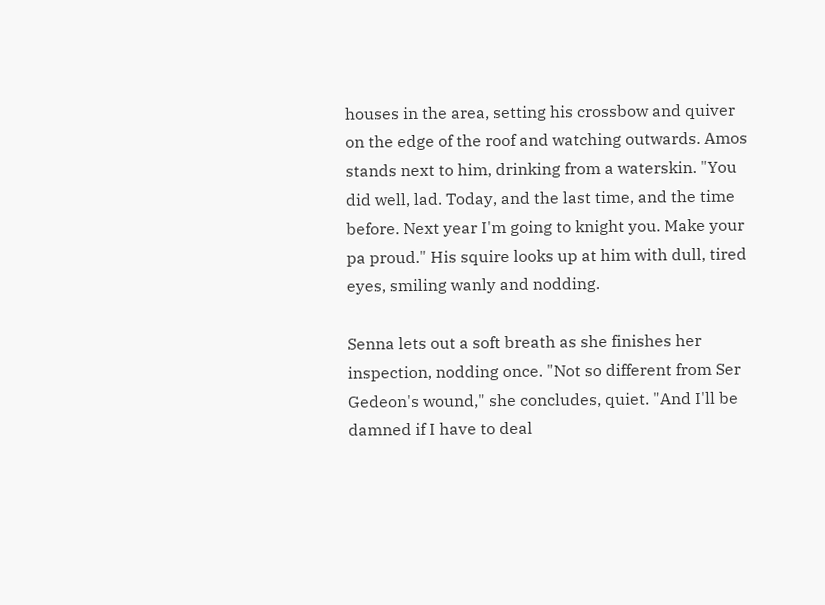houses in the area, setting his crossbow and quiver on the edge of the roof and watching outwards. Amos stands next to him, drinking from a waterskin. "You did well, lad. Today, and the last time, and the time before. Next year I'm going to knight you. Make your pa proud." His squire looks up at him with dull, tired eyes, smiling wanly and nodding.

Senna lets out a soft breath as she finishes her inspection, nodding once. "Not so different from Ser Gedeon's wound," she concludes, quiet. "And I'll be damned if I have to deal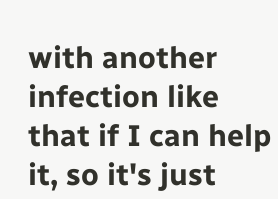with another infection like that if I can help it, so it's just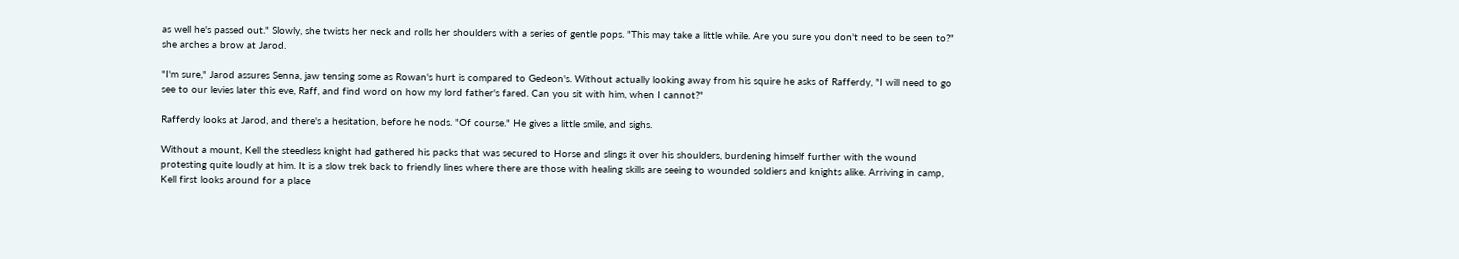as well he's passed out." Slowly, she twists her neck and rolls her shoulders with a series of gentle pops. "This may take a little while. Are you sure you don't need to be seen to?" she arches a brow at Jarod.

"I'm sure," Jarod assures Senna, jaw tensing some as Rowan's hurt is compared to Gedeon's. Without actually looking away from his squire he asks of Rafferdy, "I will need to go see to our levies later this eve, Raff, and find word on how my lord father's fared. Can you sit with him, when I cannot?"

Rafferdy looks at Jarod, and there's a hesitation, before he nods. "Of course." He gives a little smile, and sighs.

Without a mount, Kell the steedless knight had gathered his packs that was secured to Horse and slings it over his shoulders, burdening himself further with the wound protesting quite loudly at him. It is a slow trek back to friendly lines where there are those with healing skills are seeing to wounded soldiers and knights alike. Arriving in camp, Kell first looks around for a place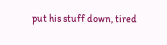put his stuff down, tired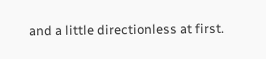and a little directionless at first.